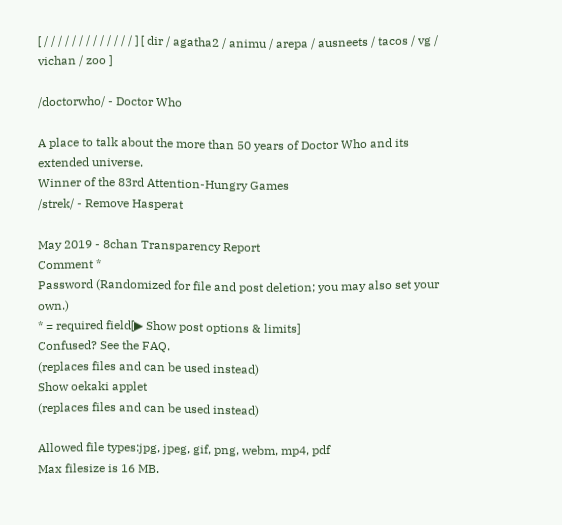[ / / / / / / / / / / / / / ] [ dir / agatha2 / animu / arepa / ausneets / tacos / vg / vichan / zoo ]

/doctorwho/ - Doctor Who

A place to talk about the more than 50 years of Doctor Who and its extended universe.
Winner of the 83rd Attention-Hungry Games
/strek/ - Remove Hasperat

May 2019 - 8chan Transparency Report
Comment *
Password (Randomized for file and post deletion; you may also set your own.)
* = required field[▶ Show post options & limits]
Confused? See the FAQ.
(replaces files and can be used instead)
Show oekaki applet
(replaces files and can be used instead)

Allowed file types:jpg, jpeg, gif, png, webm, mp4, pdf
Max filesize is 16 MB.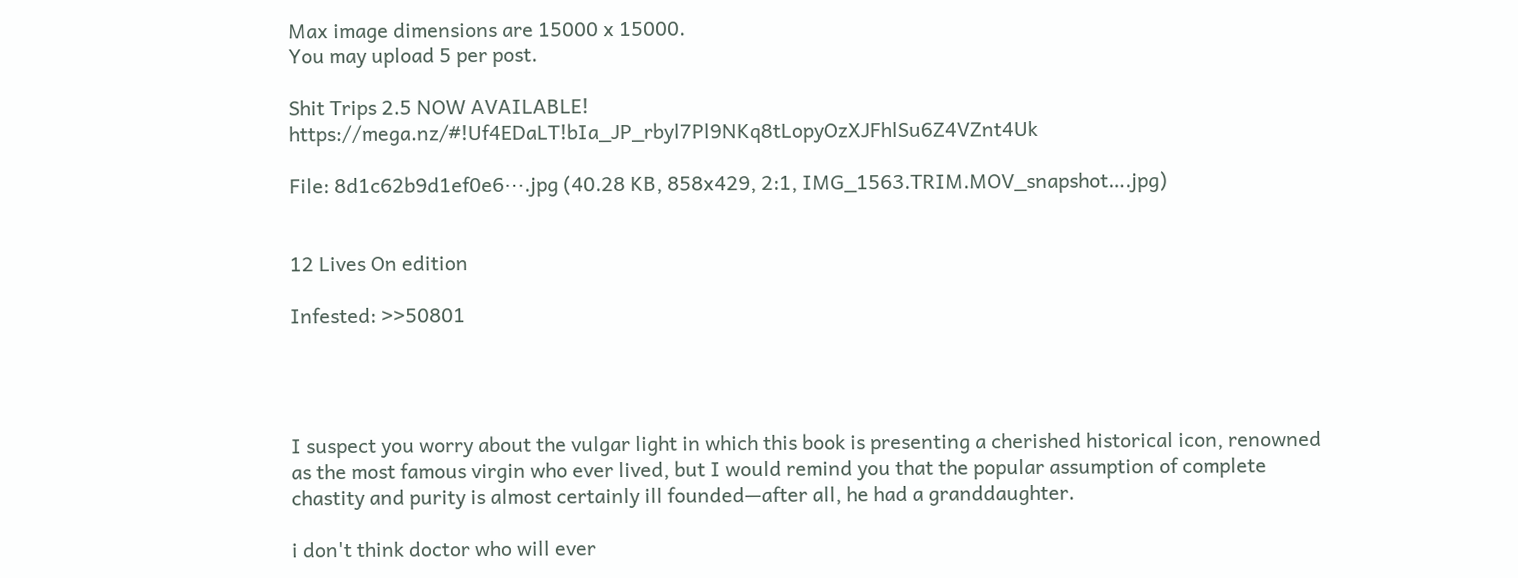Max image dimensions are 15000 x 15000.
You may upload 5 per post.

Shit Trips 2.5 NOW AVAILABLE! https://mega.nz/#!Uf4EDaLT!bIa_JP_rbyl7Pl9NKq8tLopyOzXJFhlSu6Z4VZnt4Uk

File: 8d1c62b9d1ef0e6⋯.jpg (40.28 KB, 858x429, 2:1, IMG_1563.TRIM.MOV_snapshot….jpg)


12 Lives On edition

Infested: >>50801




I suspect you worry about the vulgar light in which this book is presenting a cherished historical icon, renowned as the most famous virgin who ever lived, but I would remind you that the popular assumption of complete chastity and purity is almost certainly ill founded—after all, he had a granddaughter.

i don't think doctor who will ever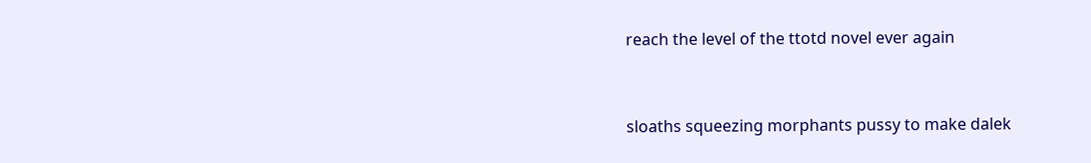reach the level of the ttotd novel ever again


sloaths squeezing morphants pussy to make dalek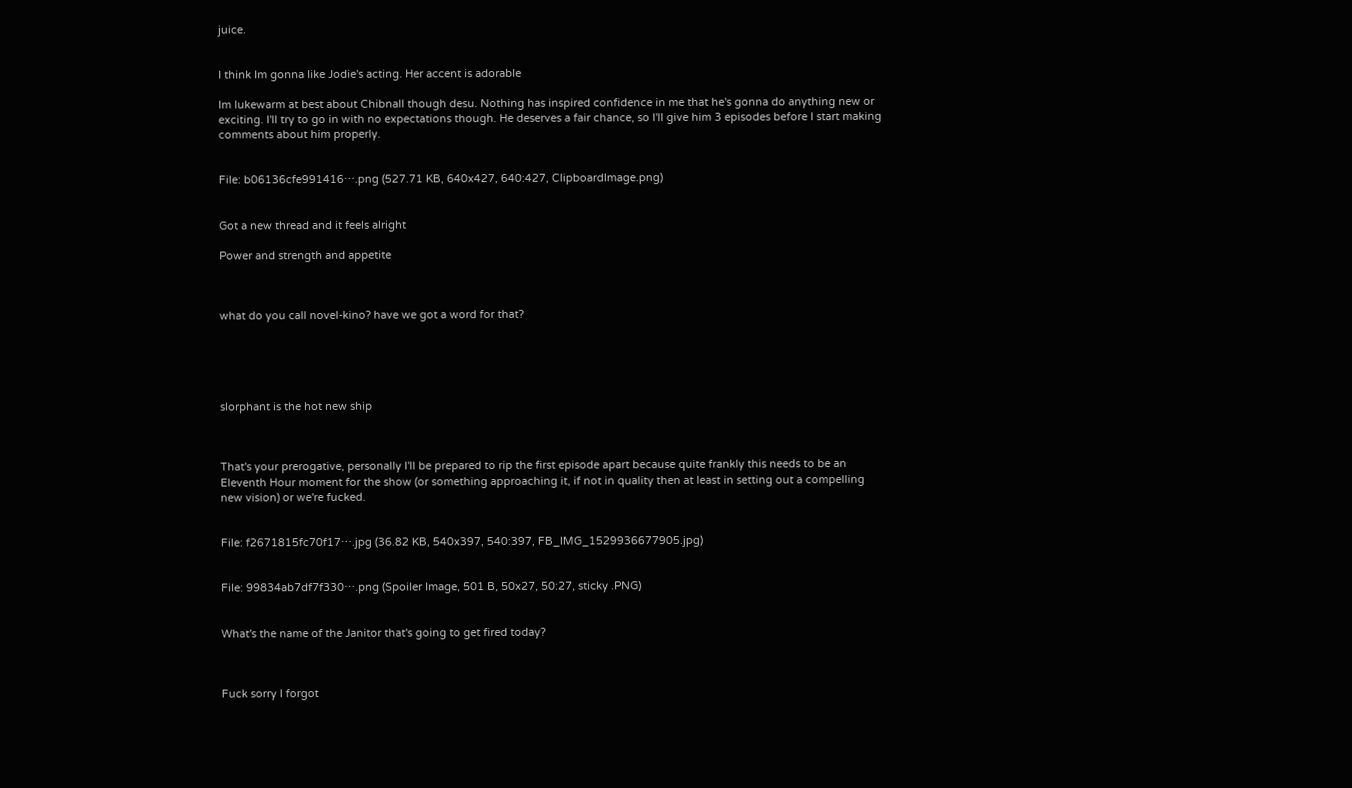juice.


I think Im gonna like Jodie's acting. Her accent is adorable

Im lukewarm at best about Chibnall though desu. Nothing has inspired confidence in me that he's gonna do anything new or exciting. I'll try to go in with no expectations though. He deserves a fair chance, so I'll give him 3 episodes before I start making comments about him properly.


File: b06136cfe991416⋯.png (527.71 KB, 640x427, 640:427, ClipboardImage.png)


Got a new thread and it feels alright

Power and strength and appetite



what do you call novel-kino? have we got a word for that?





slorphant is the hot new ship



That's your prerogative, personally I'll be prepared to rip the first episode apart because quite frankly this needs to be an Eleventh Hour moment for the show (or something approaching it, if not in quality then at least in setting out a compelling new vision) or we're fucked.


File: f2671815fc70f17⋯.jpg (36.82 KB, 540x397, 540:397, FB_IMG_1529936677905.jpg)


File: 99834ab7df7f330⋯.png (Spoiler Image, 501 B, 50x27, 50:27, sticky .PNG)


What's the name of the Janitor that's going to get fired today?



Fuck sorry I forgot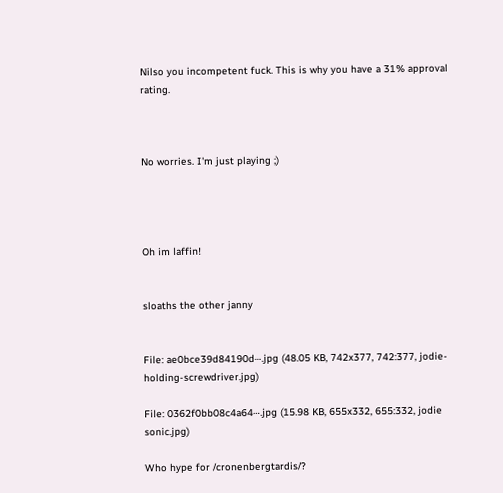Nilso you incompetent fuck. This is why you have a 31% approval rating.



No worries. I'm just playing ;)




Oh im laffin!


sloaths the other janny


File: ae0bce39d84190d⋯.jpg (48.05 KB, 742x377, 742:377, jodie-holding-screwdriver.jpg)

File: 0362f0bb08c4a64⋯.jpg (15.98 KB, 655x332, 655:332, jodie sonic.jpg)

Who hype for /cronenbergtardis/?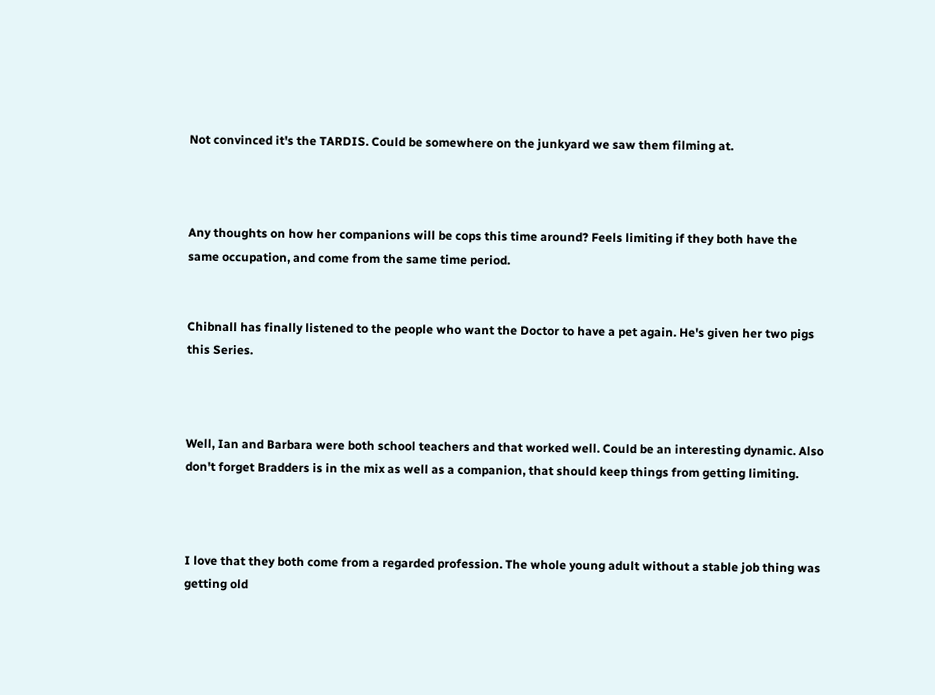Not convinced it's the TARDIS. Could be somewhere on the junkyard we saw them filming at.



Any thoughts on how her companions will be cops this time around? Feels limiting if they both have the same occupation, and come from the same time period.


Chibnall has finally listened to the people who want the Doctor to have a pet again. He's given her two pigs this Series.



Well, Ian and Barbara were both school teachers and that worked well. Could be an interesting dynamic. Also don't forget Bradders is in the mix as well as a companion, that should keep things from getting limiting.



I love that they both come from a regarded profession. The whole young adult without a stable job thing was getting old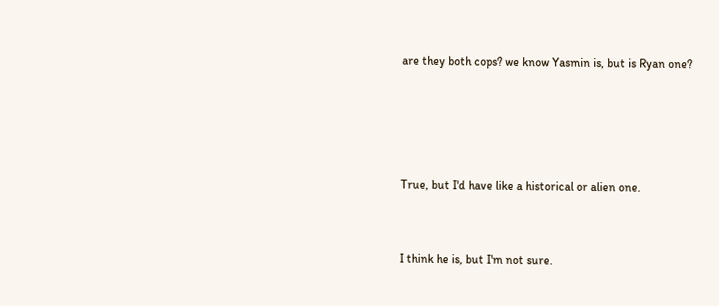are they both cops? we know Yasmin is, but is Ryan one?




True, but I'd have like a historical or alien one.


I think he is, but I'm not sure.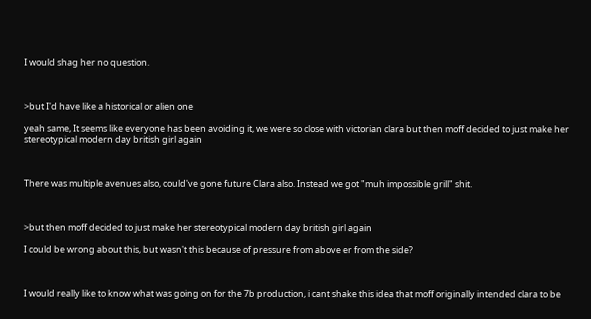I would shag her no question.



>but I'd have like a historical or alien one

yeah same, It seems like everyone has been avoiding it, we were so close with victorian clara but then moff decided to just make her stereotypical modern day british girl again



There was multiple avenues also, could've gone future Clara also. Instead we got "muh impossible grill" shit.



>but then moff decided to just make her stereotypical modern day british girl again

I could be wrong about this, but wasn't this because of pressure from above er from the side?



I would really like to know what was going on for the 7b production, i cant shake this idea that moff originally intended clara to be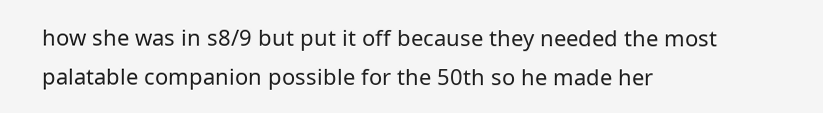how she was in s8/9 but put it off because they needed the most palatable companion possible for the 50th so he made her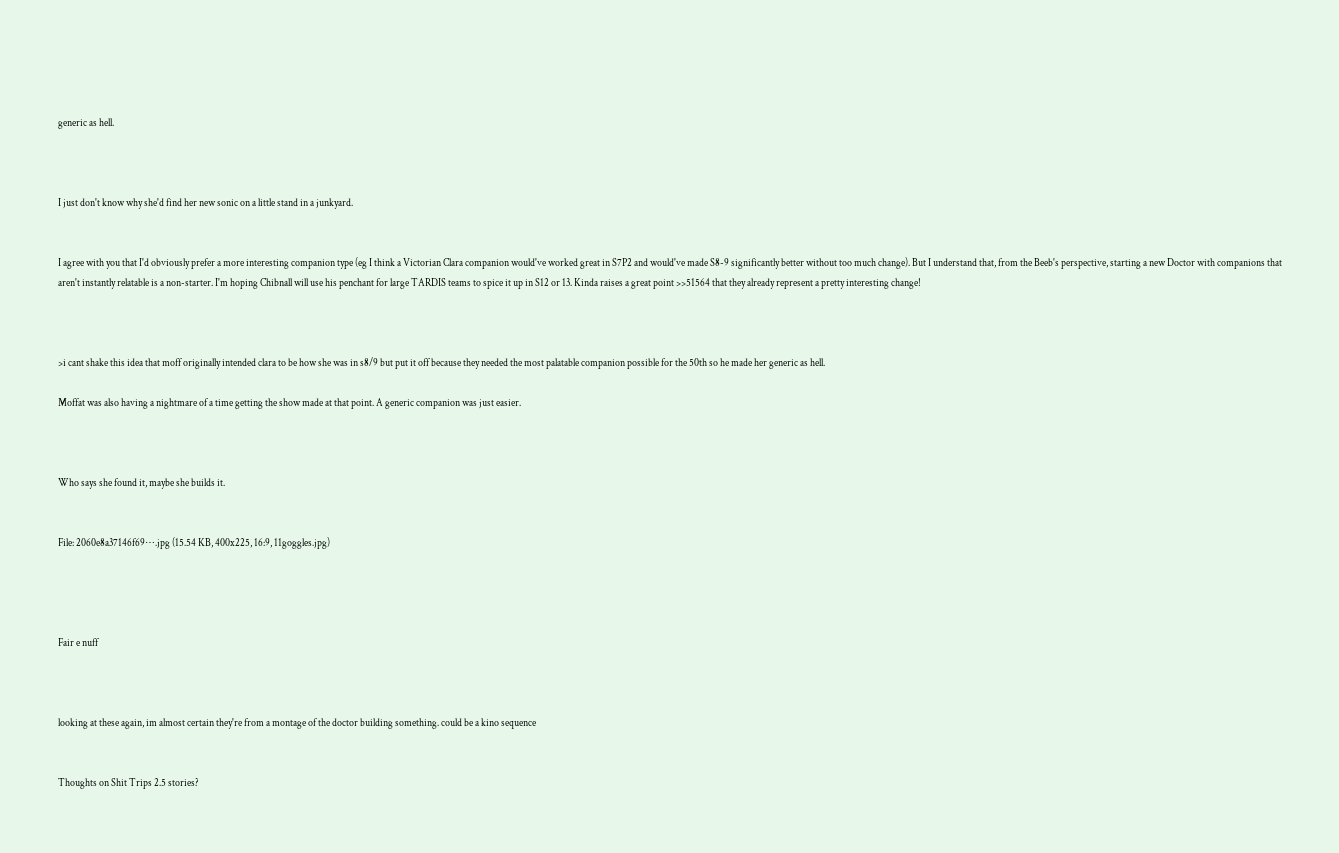generic as hell.



I just don't know why she'd find her new sonic on a little stand in a junkyard.


I agree with you that I'd obviously prefer a more interesting companion type (eg I think a Victorian Clara companion would've worked great in S7P2 and would've made S8-9 significantly better without too much change). But I understand that, from the Beeb's perspective, starting a new Doctor with companions that aren't instantly relatable is a non-starter. I'm hoping Chibnall will use his penchant for large TARDIS teams to spice it up in S12 or 13. Kinda raises a great point >>51564 that they already represent a pretty interesting change!



>i cant shake this idea that moff originally intended clara to be how she was in s8/9 but put it off because they needed the most palatable companion possible for the 50th so he made her generic as hell.

Moffat was also having a nightmare of a time getting the show made at that point. A generic companion was just easier.



Who says she found it, maybe she builds it.


File: 2060e8a37146f69⋯.jpg (15.54 KB, 400x225, 16:9, 11goggles.jpg)




Fair e nuff



looking at these again, im almost certain they're from a montage of the doctor building something. could be a kino sequence


Thoughts on Shit Trips 2.5 stories?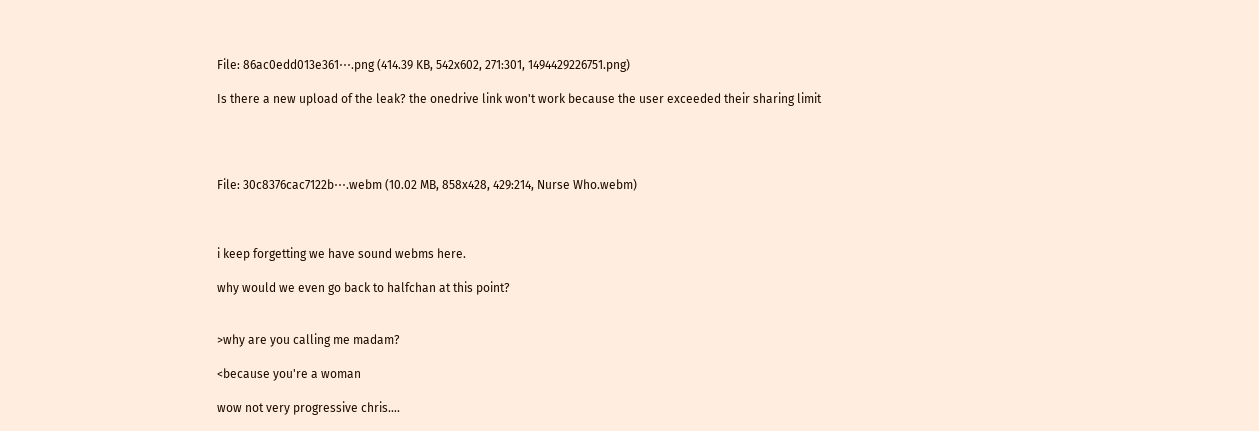File: 86ac0edd013e361⋯.png (414.39 KB, 542x602, 271:301, 1494429226751.png)

Is there a new upload of the leak? the onedrive link won't work because the user exceeded their sharing limit




File: 30c8376cac7122b⋯.webm (10.02 MB, 858x428, 429:214, Nurse Who.webm)



i keep forgetting we have sound webms here.

why would we even go back to halfchan at this point?


>why are you calling me madam?

<because you're a woman

wow not very progressive chris….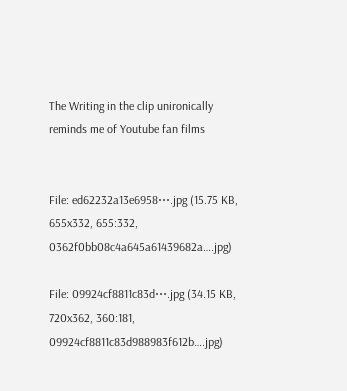The Writing in the clip unironically reminds me of Youtube fan films


File: ed62232a13e6958⋯.jpg (15.75 KB, 655x332, 655:332, 0362f0bb08c4a645a61439682a….jpg)

File: 09924cf8811c83d⋯.jpg (34.15 KB, 720x362, 360:181, 09924cf8811c83d988983f612b….jpg)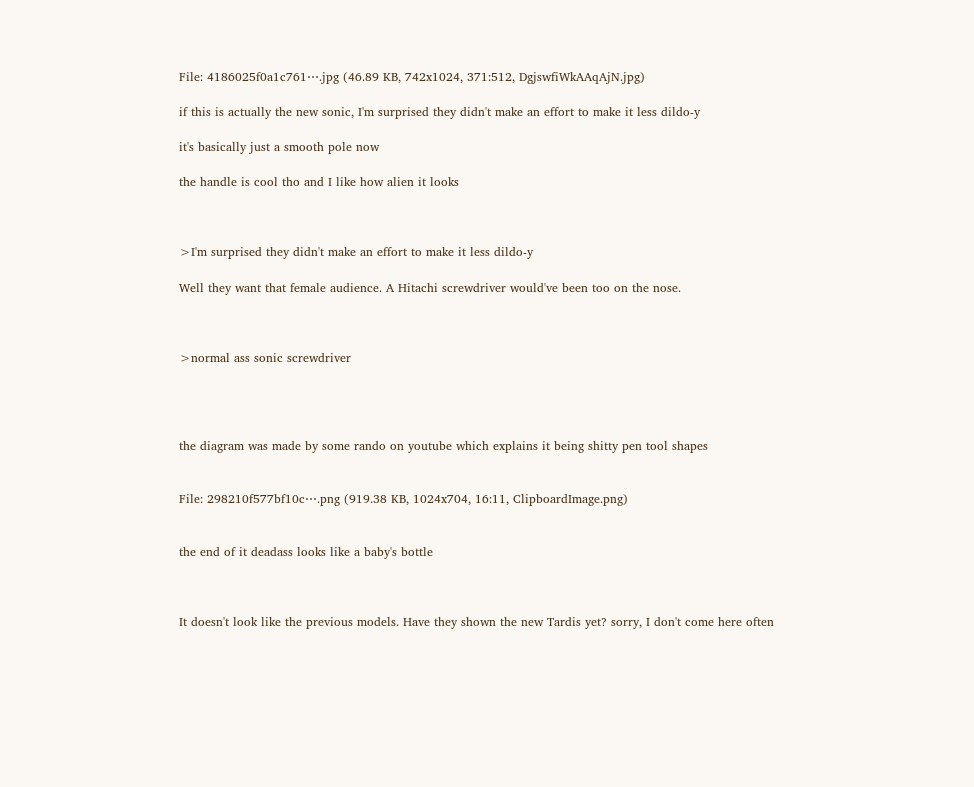File: 4186025f0a1c761⋯.jpg (46.89 KB, 742x1024, 371:512, DgjswfiWkAAqAjN.jpg)

if this is actually the new sonic, I'm surprised they didn't make an effort to make it less dildo-y

it's basically just a smooth pole now

the handle is cool tho and I like how alien it looks



>I'm surprised they didn't make an effort to make it less dildo-y

Well they want that female audience. A Hitachi screwdriver would've been too on the nose.



>normal ass sonic screwdriver




the diagram was made by some rando on youtube which explains it being shitty pen tool shapes


File: 298210f577bf10c⋯.png (919.38 KB, 1024x704, 16:11, ClipboardImage.png)


the end of it deadass looks like a baby's bottle



It doesn't look like the previous models. Have they shown the new Tardis yet? sorry, I don't come here often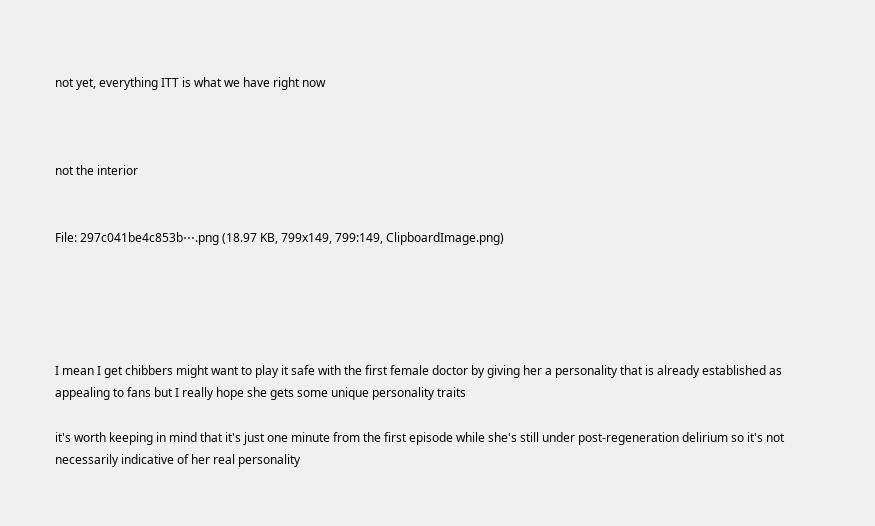not yet, everything ITT is what we have right now



not the interior


File: 297c041be4c853b⋯.png (18.97 KB, 799x149, 799:149, ClipboardImage.png)





I mean I get chibbers might want to play it safe with the first female doctor by giving her a personality that is already established as appealing to fans but I really hope she gets some unique personality traits

it's worth keeping in mind that it's just one minute from the first episode while she's still under post-regeneration delirium so it's not necessarily indicative of her real personality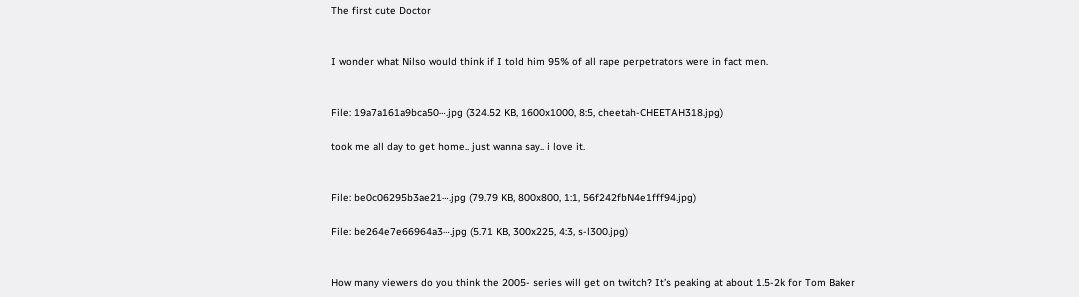The first cute Doctor


I wonder what Nilso would think if I told him 95% of all rape perpetrators were in fact men.


File: 19a7a161a9bca50⋯.jpg (324.52 KB, 1600x1000, 8:5, cheetah-CHEETAH318.jpg)

took me all day to get home.. just wanna say.. i love it.


File: be0c06295b3ae21⋯.jpg (79.79 KB, 800x800, 1:1, 56f242fbN4e1fff94.jpg)

File: be264e7e66964a3⋯.jpg (5.71 KB, 300x225, 4:3, s-l300.jpg)


How many viewers do you think the 2005- series will get on twitch? It’s peaking at about 1.5-2k for Tom Baker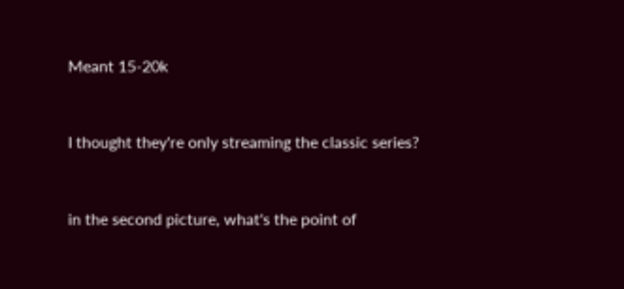Meant 15-20k



I thought they're only streaming the classic series?



in the second picture, what's the point of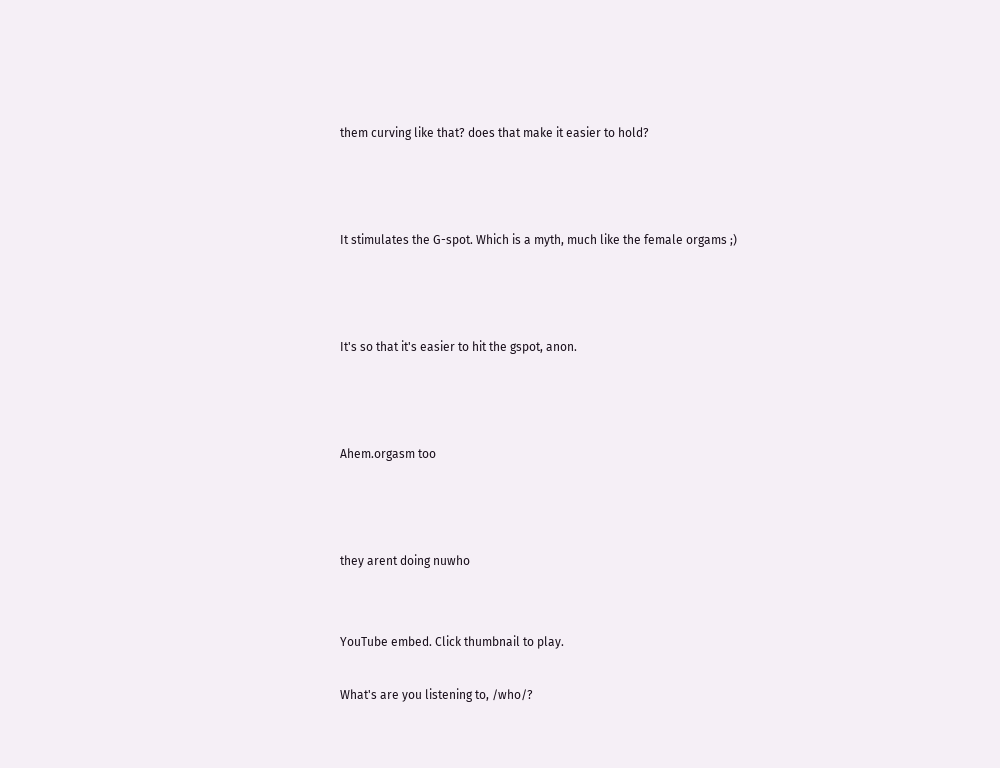them curving like that? does that make it easier to hold?



It stimulates the G-spot. Which is a myth, much like the female orgams ;)



It's so that it's easier to hit the gspot, anon.



Ahem.orgasm too



they arent doing nuwho


YouTube embed. Click thumbnail to play.

What's are you listening to, /who/?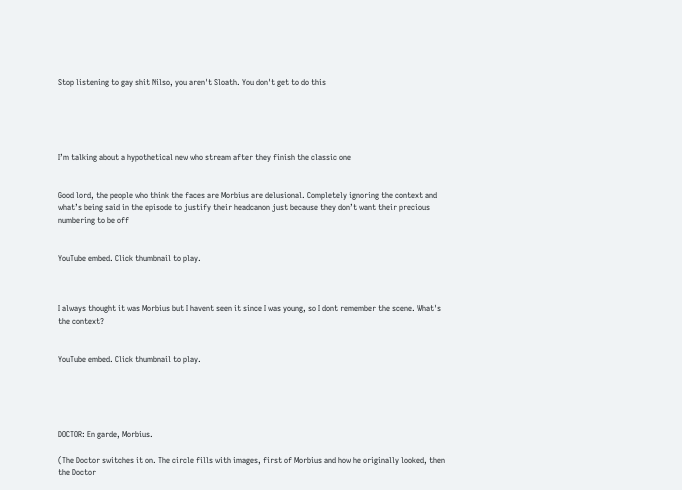Stop listening to gay shit Nilso, you aren't Sloath. You don't get to do this





I’m talking about a hypothetical new who stream after they finish the classic one


Good lord, the people who think the faces are Morbius are delusional. Completely ignoring the context and what’s being said in the episode to justify their headcanon just because they don’t want their precious numbering to be off


YouTube embed. Click thumbnail to play.



I always thought it was Morbius but I havent seen it since I was young, so I dont remember the scene. What's the context?


YouTube embed. Click thumbnail to play.





DOCTOR: En garde, Morbius.

(The Doctor switches it on. The circle fills with images, first of Morbius and how he originally looked, then the Doctor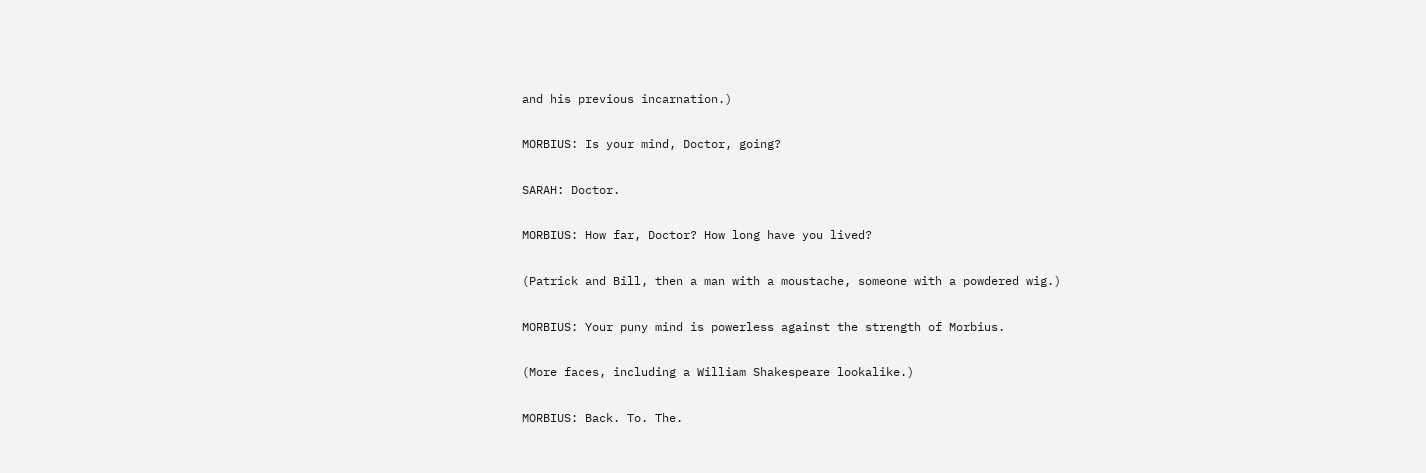and his previous incarnation.)

MORBIUS: Is your mind, Doctor, going?

SARAH: Doctor.

MORBIUS: How far, Doctor? How long have you lived?

(Patrick and Bill, then a man with a moustache, someone with a powdered wig.)

MORBIUS: Your puny mind is powerless against the strength of Morbius.

(More faces, including a William Shakespeare lookalike.)

MORBIUS: Back. To. The.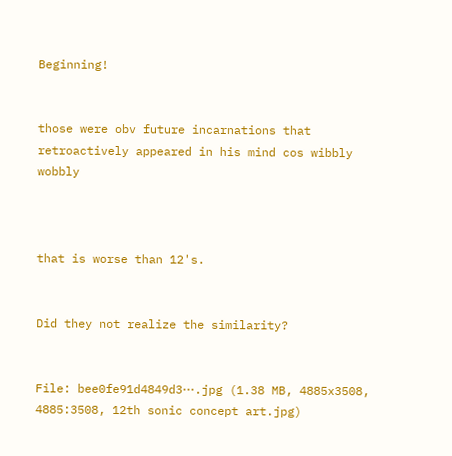Beginning!


those were obv future incarnations that retroactively appeared in his mind cos wibbly wobbly



that is worse than 12's.


Did they not realize the similarity?


File: bee0fe91d4849d3⋯.jpg (1.38 MB, 4885x3508, 4885:3508, 12th sonic concept art.jpg)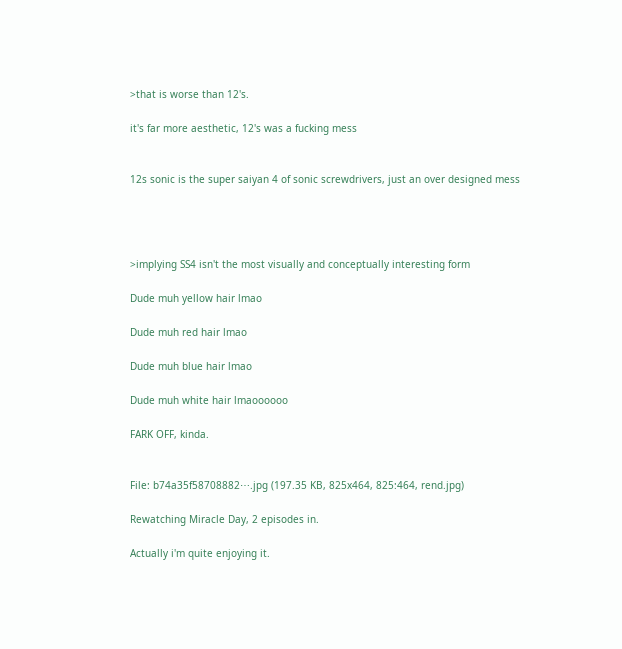>that is worse than 12's.

it's far more aesthetic, 12's was a fucking mess


12s sonic is the super saiyan 4 of sonic screwdrivers, just an over designed mess




>implying SS4 isn't the most visually and conceptually interesting form

Dude muh yellow hair lmao

Dude muh red hair lmao

Dude muh blue hair lmao

Dude muh white hair lmaoooooo

FARK OFF, kinda.


File: b74a35f58708882⋯.jpg (197.35 KB, 825x464, 825:464, rend.jpg)

Rewatching Miracle Day, 2 episodes in.

Actually i'm quite enjoying it.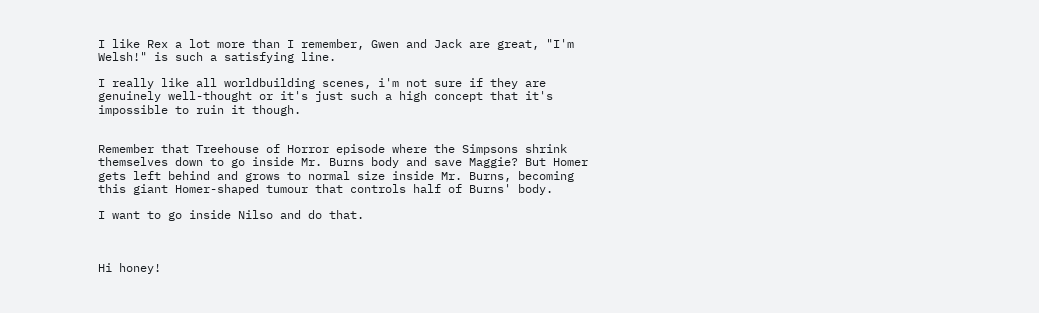I like Rex a lot more than I remember, Gwen and Jack are great, "I'm Welsh!" is such a satisfying line.

I really like all worldbuilding scenes, i'm not sure if they are genuinely well-thought or it's just such a high concept that it's impossible to ruin it though.


Remember that Treehouse of Horror episode where the Simpsons shrink themselves down to go inside Mr. Burns body and save Maggie? But Homer gets left behind and grows to normal size inside Mr. Burns, becoming this giant Homer-shaped tumour that controls half of Burns' body.

I want to go inside Nilso and do that.



Hi honey!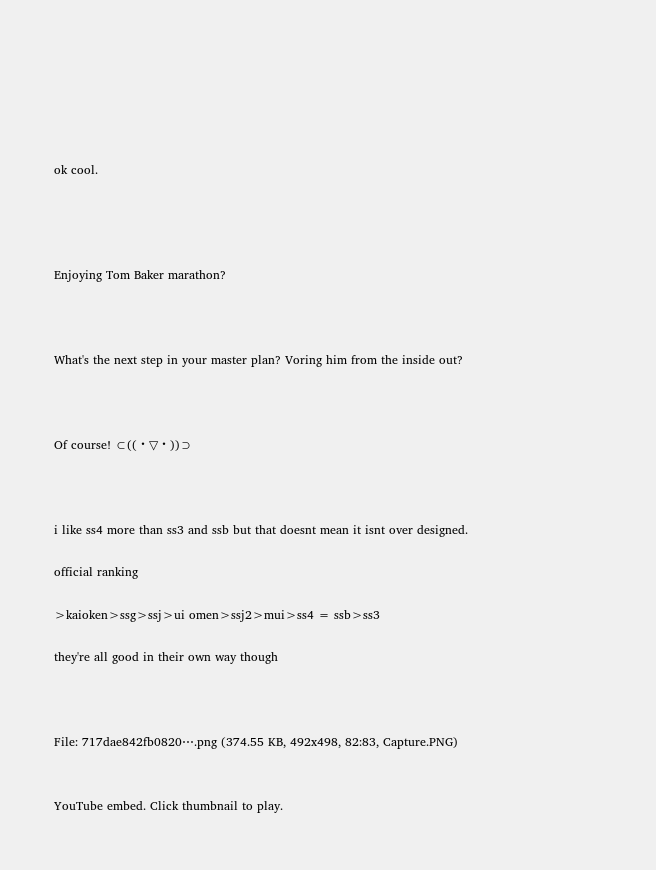ok cool.




Enjoying Tom Baker marathon?



What's the next step in your master plan? Voring him from the inside out?



Of course! ⊂((・▽・))⊃



i like ss4 more than ss3 and ssb but that doesnt mean it isnt over designed.

official ranking

>kaioken>ssg>ssj>ui omen>ssj2>mui>ss4 = ssb>ss3

they're all good in their own way though



File: 717dae842fb0820⋯.png (374.55 KB, 492x498, 82:83, Capture.PNG)


YouTube embed. Click thumbnail to play.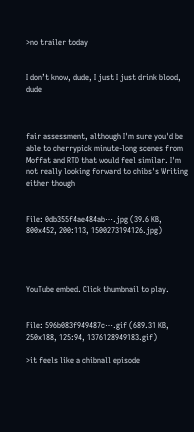>no trailer today


I don’t know, dude, I just I just drink blood, dude



fair assessment, although I'm sure you'd be able to cherrypick minute-long scenes from Moffat and RTD that would feel similar. I'm not really looking forward to chibs's Writing either though


File: 0db355f4ae484ab⋯.jpg (39.6 KB, 800x452, 200:113, 1500273194126.jpg)




YouTube embed. Click thumbnail to play.


File: 596b083f949487c⋯.gif (689.31 KB, 250x188, 125:94, 1376128949183.gif)

>it feels like a chibnall episode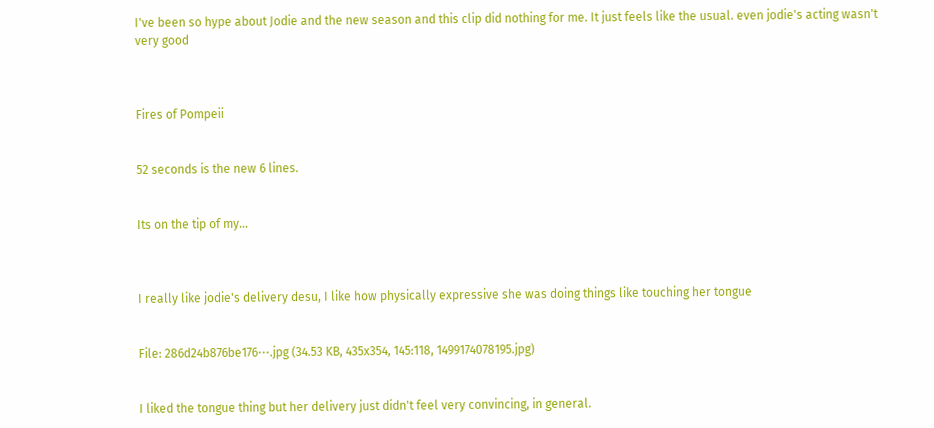I've been so hype about Jodie and the new season and this clip did nothing for me. It just feels like the usual. even jodie's acting wasn't very good



Fires of Pompeii


52 seconds is the new 6 lines.


Its on the tip of my…



I really like jodie's delivery desu, I like how physically expressive she was doing things like touching her tongue


File: 286d24b876be176⋯.jpg (34.53 KB, 435x354, 145:118, 1499174078195.jpg)


I liked the tongue thing but her delivery just didn't feel very convincing, in general.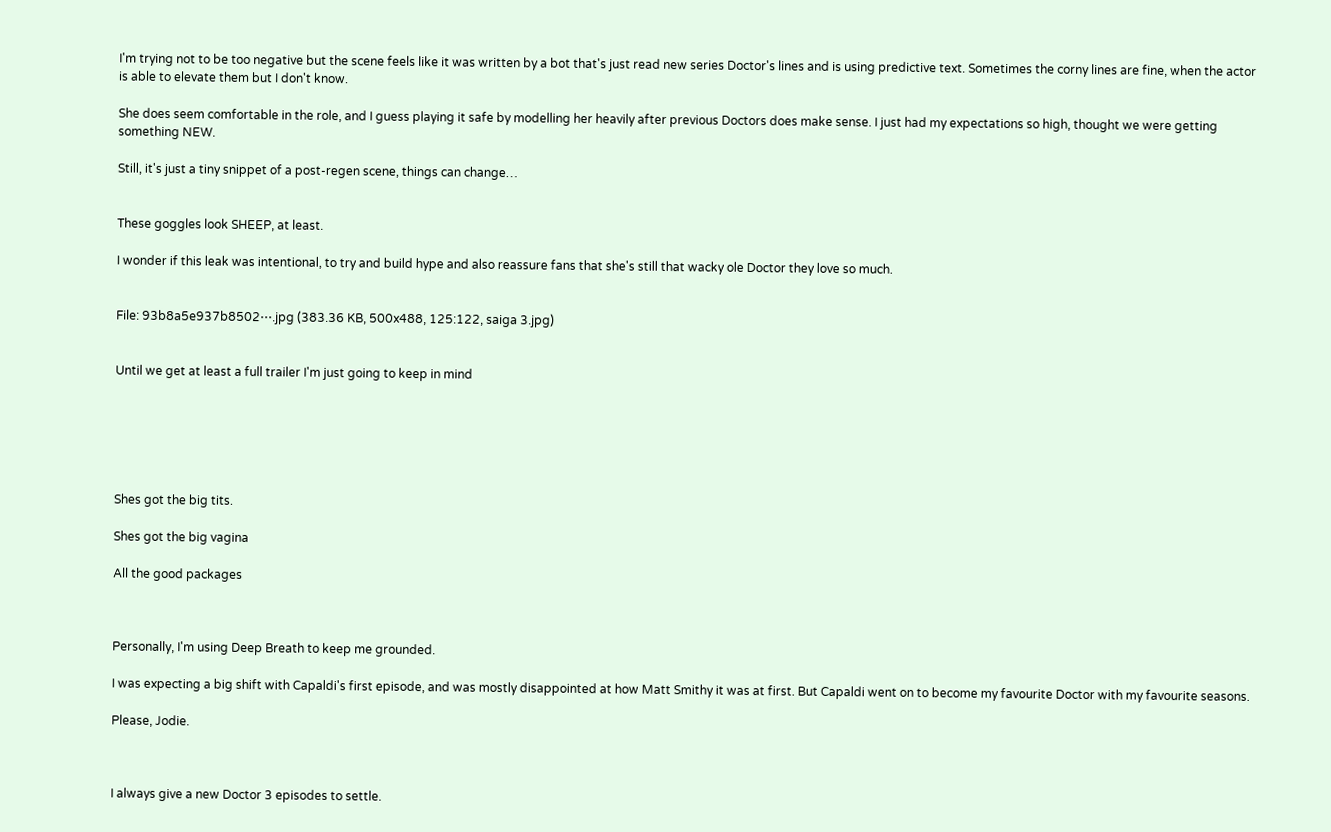I'm trying not to be too negative but the scene feels like it was written by a bot that's just read new series Doctor's lines and is using predictive text. Sometimes the corny lines are fine, when the actor is able to elevate them but I don't know.

She does seem comfortable in the role, and I guess playing it safe by modelling her heavily after previous Doctors does make sense. I just had my expectations so high, thought we were getting something NEW.

Still, it's just a tiny snippet of a post-regen scene, things can change…


These goggles look SHEEP, at least.

I wonder if this leak was intentional, to try and build hype and also reassure fans that she's still that wacky ole Doctor they love so much.


File: 93b8a5e937b8502⋯.jpg (383.36 KB, 500x488, 125:122, saiga 3.jpg)


Until we get at least a full trailer I'm just going to keep in mind






Shes got the big tits.

Shes got the big vagina

All the good packages



Personally, I'm using Deep Breath to keep me grounded.

I was expecting a big shift with Capaldi's first episode, and was mostly disappointed at how Matt Smithy it was at first. But Capaldi went on to become my favourite Doctor with my favourite seasons.

Please, Jodie.



I always give a new Doctor 3 episodes to settle.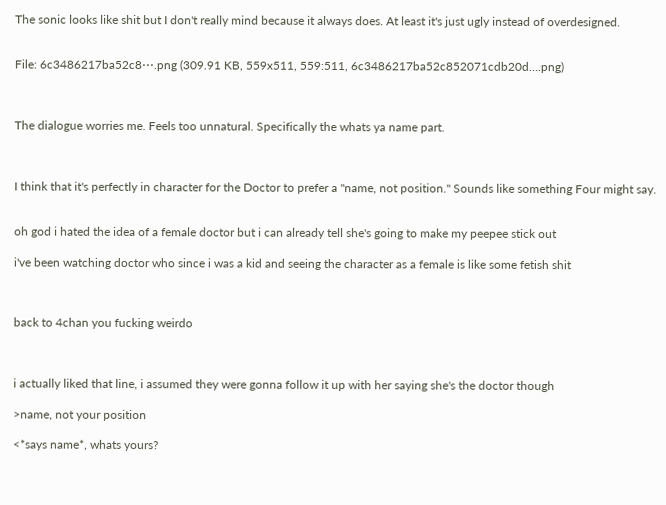The sonic looks like shit but I don't really mind because it always does. At least it's just ugly instead of overdesigned.


File: 6c3486217ba52c8⋯.png (309.91 KB, 559x511, 559:511, 6c3486217ba52c852071cdb20d….png)



The dialogue worries me. Feels too unnatural. Specifically the whats ya name part.



I think that it's perfectly in character for the Doctor to prefer a "name, not position." Sounds like something Four might say.


oh god i hated the idea of a female doctor but i can already tell she's going to make my peepee stick out

i've been watching doctor who since i was a kid and seeing the character as a female is like some fetish shit



back to 4chan you fucking weirdo



i actually liked that line, i assumed they were gonna follow it up with her saying she's the doctor though

>name, not your position

<*says name*, whats yours?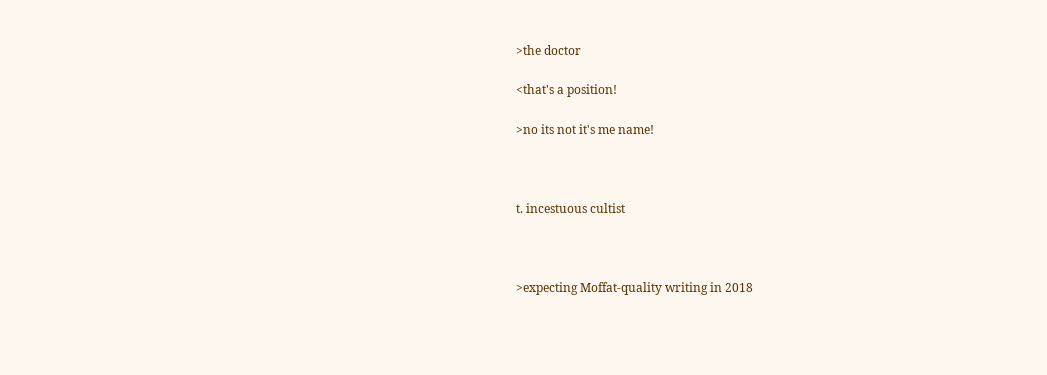>the doctor

<that's a position!

>no its not it's me name!



t. incestuous cultist



>expecting Moffat-quality writing in 2018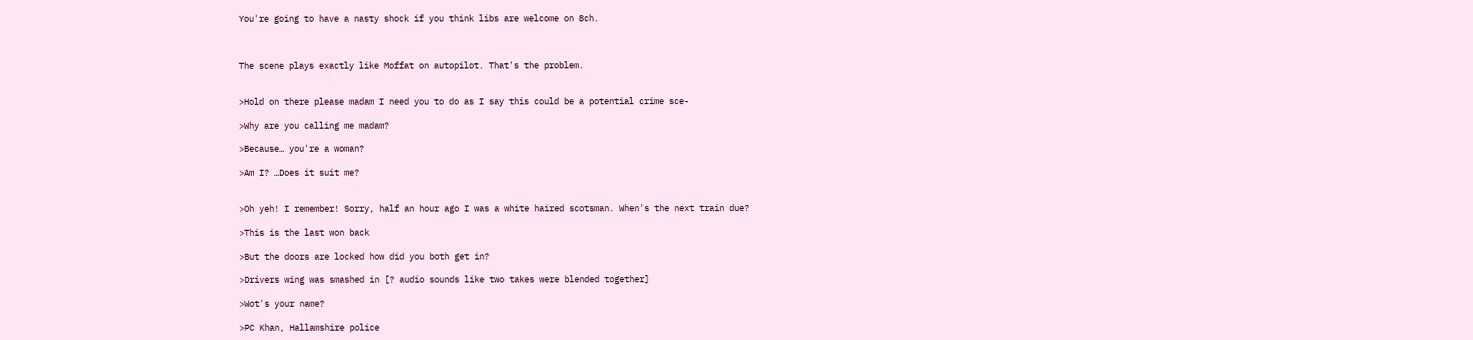You're going to have a nasty shock if you think libs are welcome on 8ch.



The scene plays exactly like Moffat on autopilot. That's the problem.


>Hold on there please madam I need you to do as I say this could be a potential crime sce-

>Why are you calling me madam?

>Because… you're a woman?

>Am I? …Does it suit me?


>Oh yeh! I remember! Sorry, half an hour ago I was a white haired scotsman. When's the next train due?

>This is the last won back

>But the doors are locked how did you both get in?

>Drivers wing was smashed in [? audio sounds like two takes were blended together]

>Wot's your name?

>PC Khan, Hallamshire police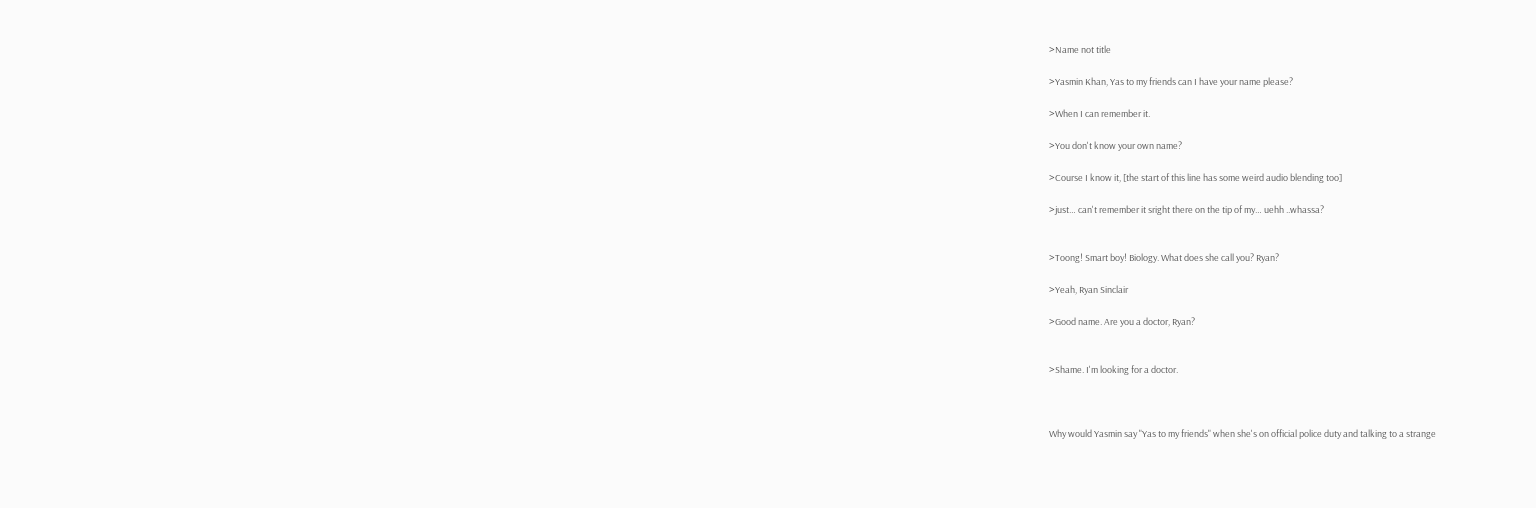>Name not title

>Yasmin Khan, Yas to my friends can I have your name please?

>When I can remember it.

>You don't know your own name?

>Course I know it, [the start of this line has some weird audio blending too]

>just… can't remember it sright there on the tip of my… uehh ..whassa?


>Toong! Smart boy! Biology. What does she call you? Ryan?

>Yeah, Ryan Sinclair

>Good name. Are you a doctor, Ryan?


>Shame. I'm looking for a doctor.



Why would Yasmin say "Yas to my friends" when she's on official police duty and talking to a strange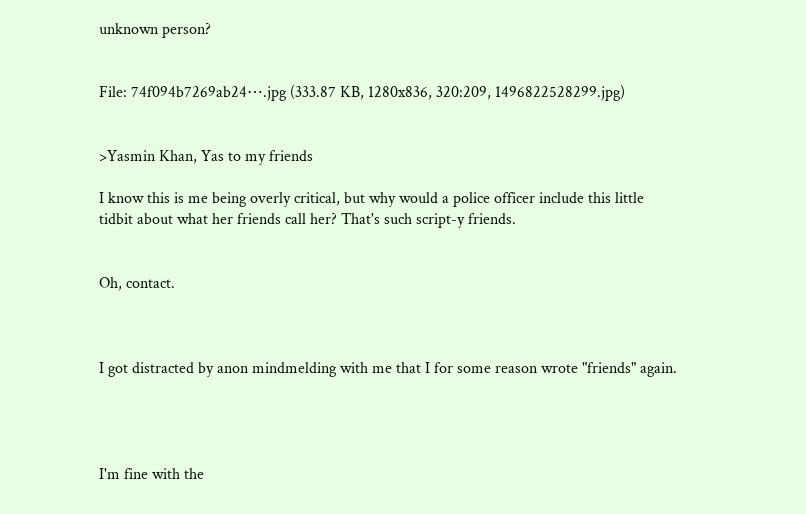unknown person?


File: 74f094b7269ab24⋯.jpg (333.87 KB, 1280x836, 320:209, 1496822528299.jpg)


>Yasmin Khan, Yas to my friends

I know this is me being overly critical, but why would a police officer include this little tidbit about what her friends call her? That's such script-y friends.


Oh, contact.



I got distracted by anon mindmelding with me that I for some reason wrote "friends" again.




I'm fine with the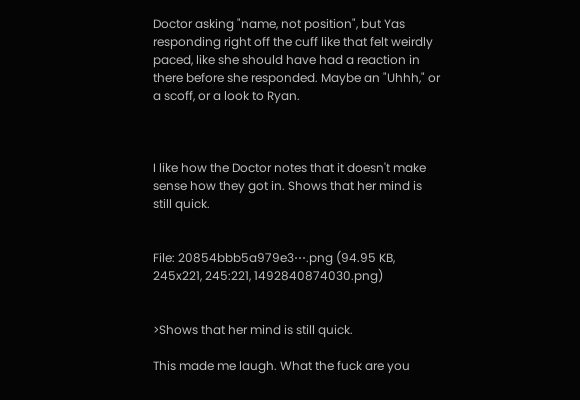Doctor asking "name, not position", but Yas responding right off the cuff like that felt weirdly paced, like she should have had a reaction in there before she responded. Maybe an "Uhhh," or a scoff, or a look to Ryan.



I like how the Doctor notes that it doesn't make sense how they got in. Shows that her mind is still quick.


File: 20854bbb5a979e3⋯.png (94.95 KB, 245x221, 245:221, 1492840874030.png)


>Shows that her mind is still quick.

This made me laugh. What the fuck are you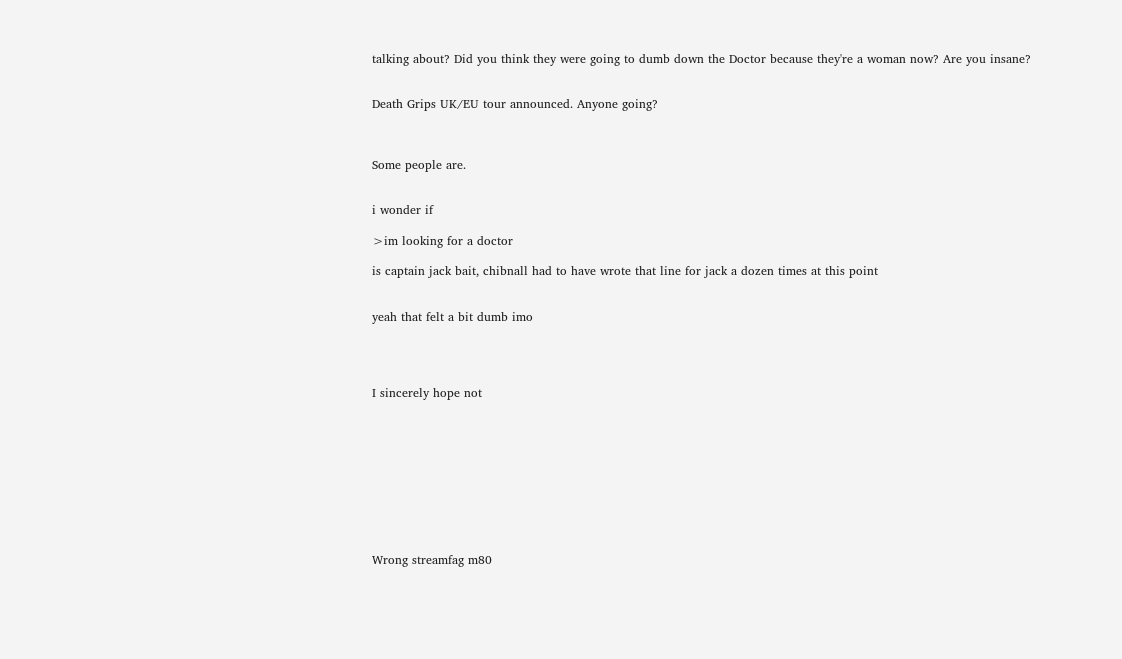talking about? Did you think they were going to dumb down the Doctor because they're a woman now? Are you insane?


Death Grips UK/EU tour announced. Anyone going?



Some people are.


i wonder if

>im looking for a doctor

is captain jack bait, chibnall had to have wrote that line for jack a dozen times at this point


yeah that felt a bit dumb imo




I sincerely hope not










Wrong streamfag m80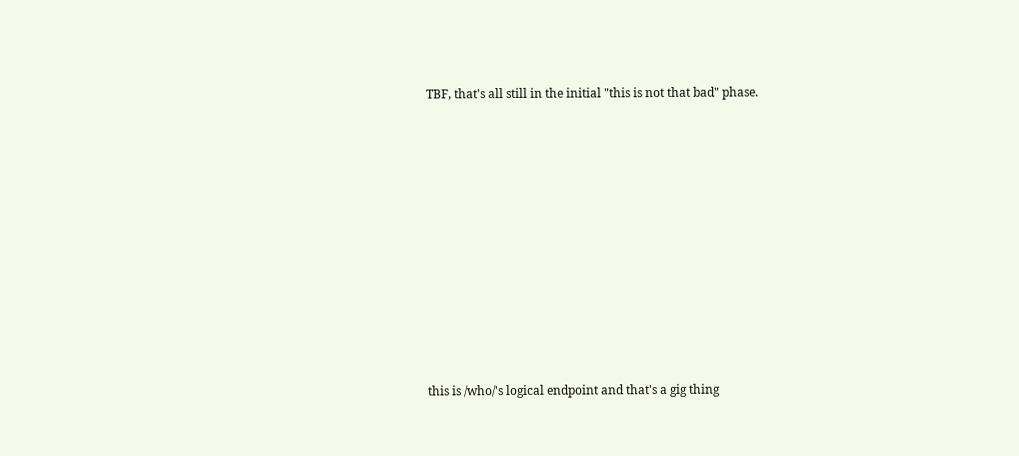TBF, that's all still in the initial "this is not that bad" phase.















this is /who/'s logical endpoint and that's a gig thing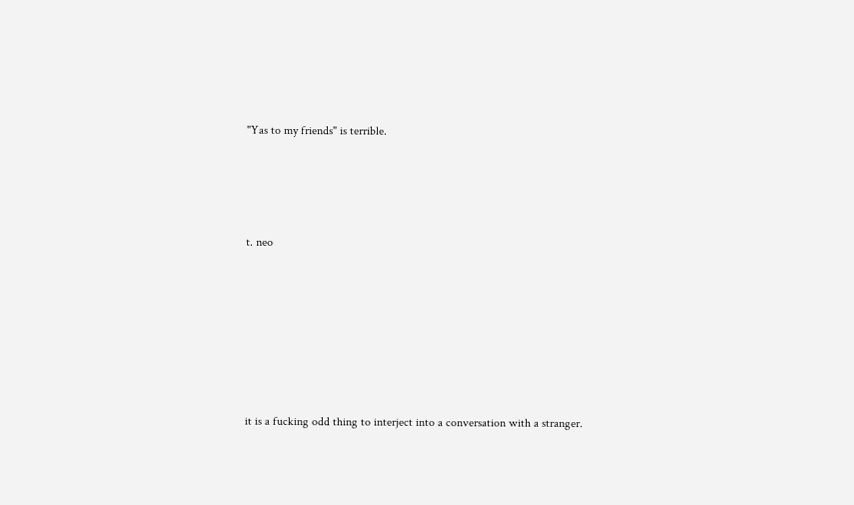"Yas to my friends" is terrible.




t. neo







it is a fucking odd thing to interject into a conversation with a stranger.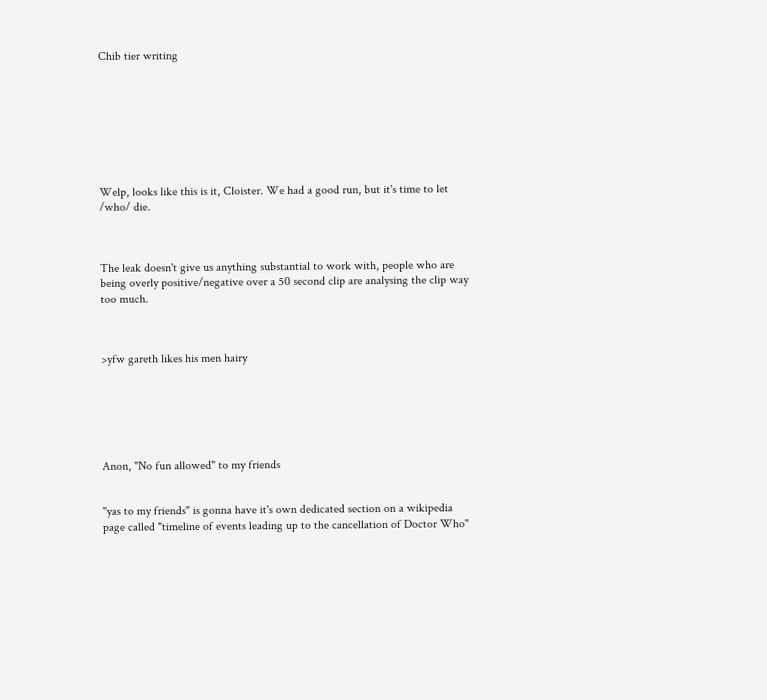Chib tier writing








Welp, looks like this is it, Cloister. We had a good run, but it's time to let /who/ die.



The leak doesn't give us anything substantial to work with, people who are being overly positive/negative over a 50 second clip are analysing the clip way too much.



>yfw gareth likes his men hairy






Anon, "No fun allowed" to my friends


"yas to my friends" is gonna have it's own dedicated section on a wikipedia page called "timeline of events leading up to the cancellation of Doctor Who"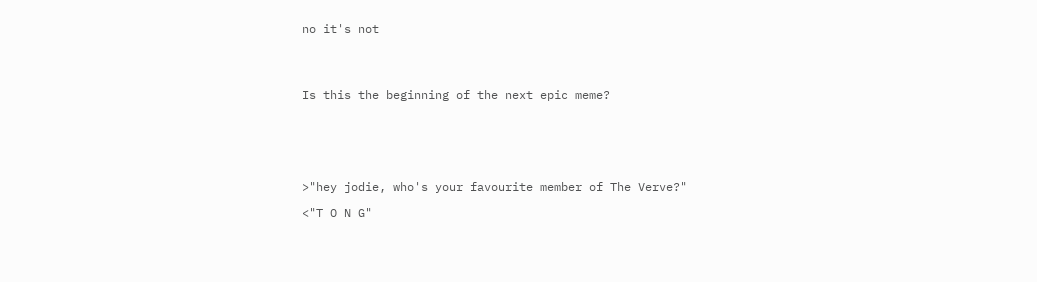no it's not




Is this the beginning of the next epic meme?






>"hey jodie, who's your favourite member of The Verve?"

<"T O N G"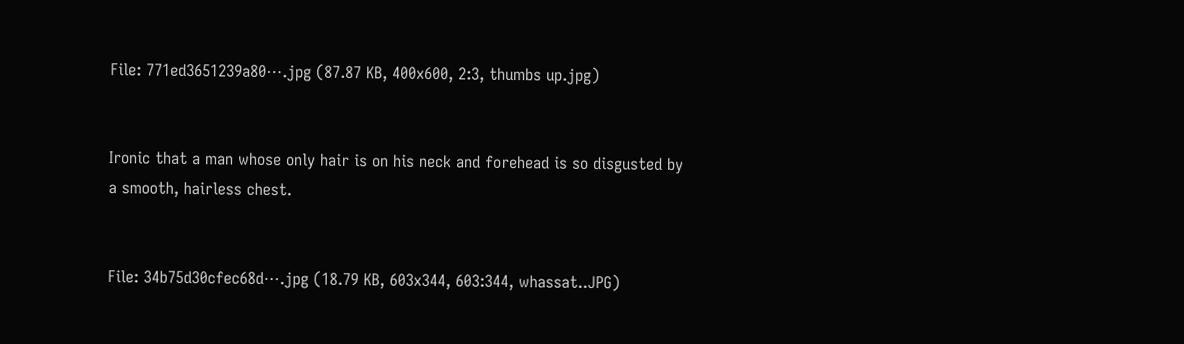File: 771ed3651239a80⋯.jpg (87.87 KB, 400x600, 2:3, thumbs up.jpg)


Ironic that a man whose only hair is on his neck and forehead is so disgusted by a smooth, hairless chest.


File: 34b75d30cfec68d⋯.jpg (18.79 KB, 603x344, 603:344, whassat..JPG)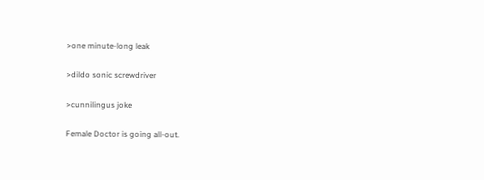>one minute-long leak

>dildo sonic screwdriver

>cunnilingus joke

Female Doctor is going all-out.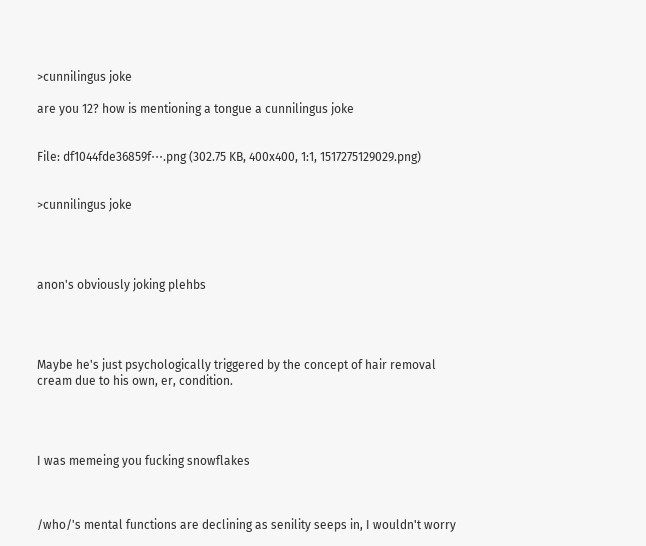>cunnilingus joke

are you 12? how is mentioning a tongue a cunnilingus joke


File: df1044fde36859f⋯.png (302.75 KB, 400x400, 1:1, 1517275129029.png)


>cunnilingus joke




anon's obviously joking plehbs




Maybe he's just psychologically triggered by the concept of hair removal cream due to his own, er, condition.




I was memeing you fucking snowflakes



/who/'s mental functions are declining as senility seeps in, I wouldn't worry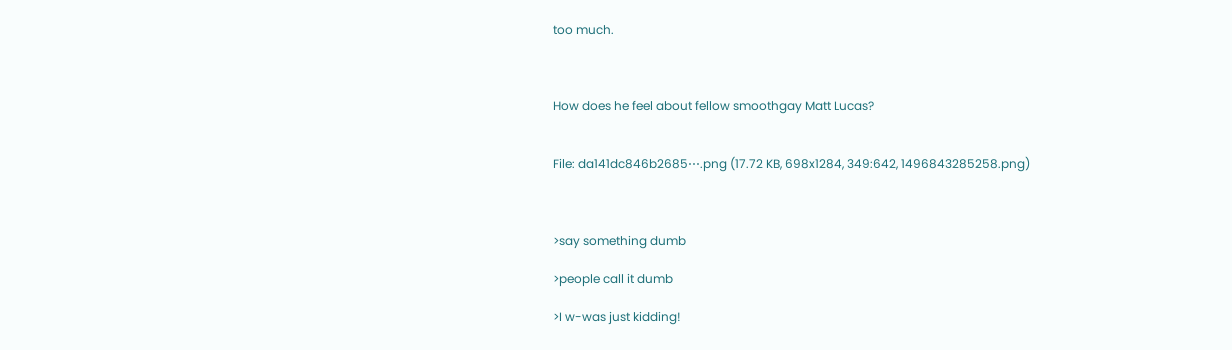too much.



How does he feel about fellow smoothgay Matt Lucas?


File: da141dc846b2685⋯.png (17.72 KB, 698x1284, 349:642, 1496843285258.png)



>say something dumb

>people call it dumb

>I w-was just kidding!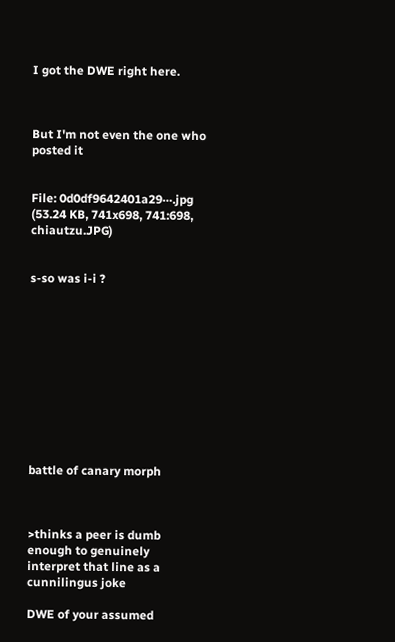I got the DWE right here.



But I'm not even the one who posted it


File: 0d0df9642401a29⋯.jpg (53.24 KB, 741x698, 741:698, chiautzu.JPG)


s-so was i-i ?











battle of canary morph



>thinks a peer is dumb enough to genuinely interpret that line as a cunnilingus joke

DWE of your assumed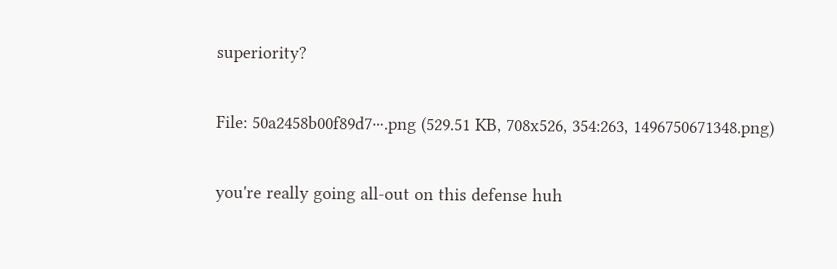superiority?


File: 50a2458b00f89d7⋯.png (529.51 KB, 708x526, 354:263, 1496750671348.png)


you're really going all-out on this defense huh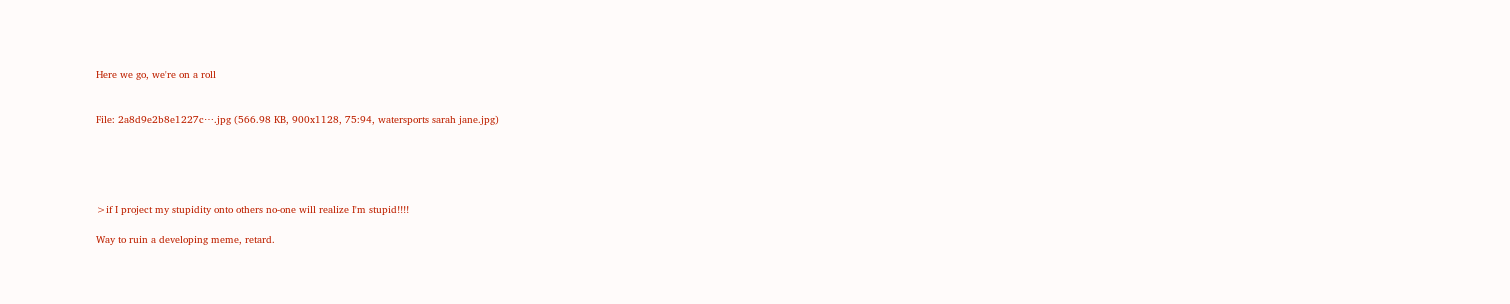Here we go, we're on a roll


File: 2a8d9e2b8e1227c⋯.jpg (566.98 KB, 900x1128, 75:94, watersports sarah jane.jpg)





>if I project my stupidity onto others no-one will realize I'm stupid!!!!

Way to ruin a developing meme, retard.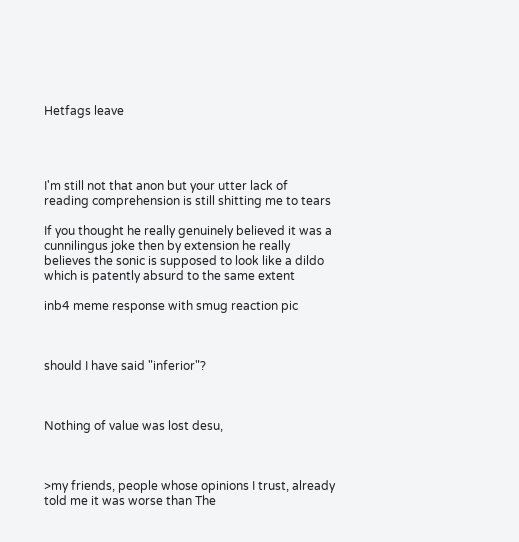Hetfags leave




I'm still not that anon but your utter lack of reading comprehension is still shitting me to tears

If you thought he really genuinely believed it was a cunnilingus joke then by extension he really believes the sonic is supposed to look like a dildo which is patently absurd to the same extent

inb4 meme response with smug reaction pic



should I have said "inferior"?



Nothing of value was lost desu,



>my friends, people whose opinions I trust, already told me it was worse than The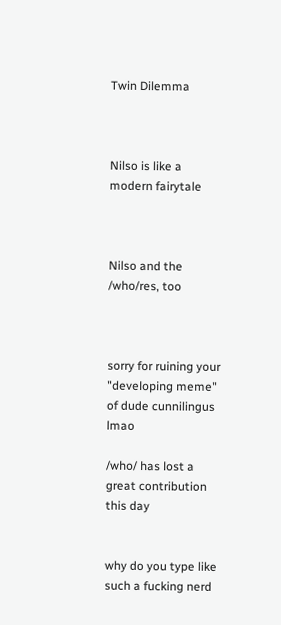Twin Dilemma



Nilso is like a modern fairytale



Nilso and the /who/res, too



sorry for ruining your "developing meme" of dude cunnilingus lmao

/who/ has lost a great contribution this day


why do you type like such a fucking nerd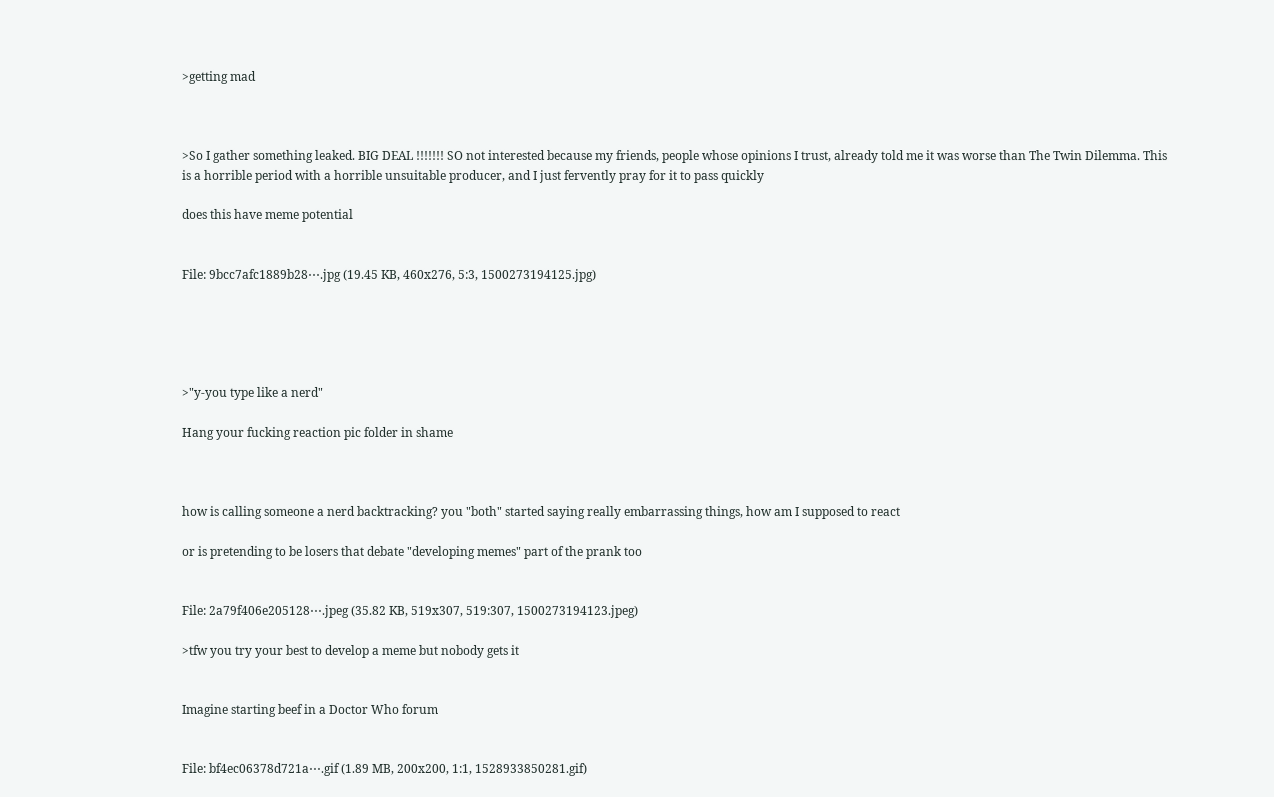>getting mad



>So I gather something leaked. BIG DEAL !!!!!!! SO not interested because my friends, people whose opinions I trust, already told me it was worse than The Twin Dilemma. This is a horrible period with a horrible unsuitable producer, and I just fervently pray for it to pass quickly

does this have meme potential


File: 9bcc7afc1889b28⋯.jpg (19.45 KB, 460x276, 5:3, 1500273194125.jpg)





>"y-you type like a nerd"

Hang your fucking reaction pic folder in shame



how is calling someone a nerd backtracking? you "both" started saying really embarrassing things, how am I supposed to react

or is pretending to be losers that debate "developing memes" part of the prank too


File: 2a79f406e205128⋯.jpeg (35.82 KB, 519x307, 519:307, 1500273194123.jpeg)

>tfw you try your best to develop a meme but nobody gets it


Imagine starting beef in a Doctor Who forum


File: bf4ec06378d721a⋯.gif (1.89 MB, 200x200, 1:1, 1528933850281.gif)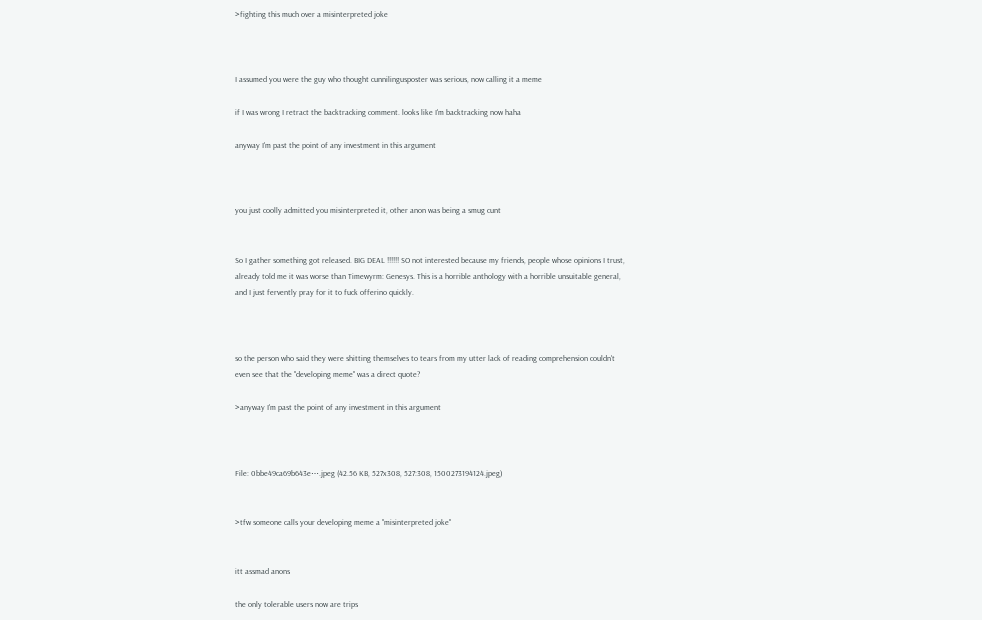>fighting this much over a misinterpreted joke



I assumed you were the guy who thought cunnilingusposter was serious, now calling it a meme

if I was wrong I retract the backtracking comment. looks like I'm backtracking now haha

anyway I'm past the point of any investment in this argument



you just coolly admitted you misinterpreted it, other anon was being a smug cunt


So I gather something got released. BIG DEAL !!!!!! SO not interested because my friends, people whose opinions I trust, already told me it was worse than Timewyrm: Genesys. This is a horrible anthology with a horrible unsuitable general, and I just fervently pray for it to fuck offerino quickly.



so the person who said they were shitting themselves to tears from my utter lack of reading comprehension couldn't even see that the "developing meme" was a direct quote?

>anyway I'm past the point of any investment in this argument



File: 0bbe49ca69b643e⋯.jpeg (42.56 KB, 527x308, 527:308, 1500273194124.jpeg)


>tfw someone calls your developing meme a "misinterpreted joke"


itt assmad anons

the only tolerable users now are trips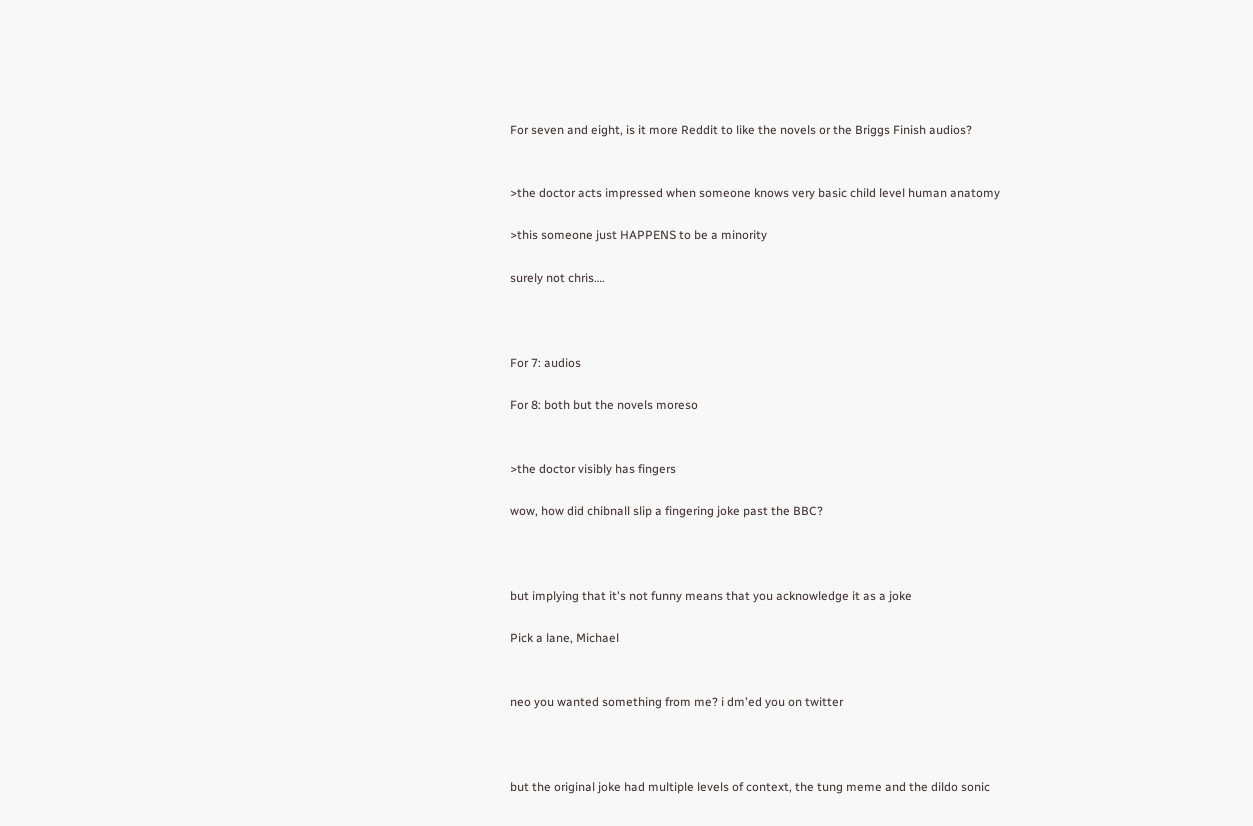For seven and eight, is it more Reddit to like the novels or the Briggs Finish audios?


>the doctor acts impressed when someone knows very basic child level human anatomy

>this someone just HAPPENS to be a minority

surely not chris….



For 7: audios

For 8: both but the novels moreso


>the doctor visibly has fingers

wow, how did chibnall slip a fingering joke past the BBC?



but implying that it's not funny means that you acknowledge it as a joke

Pick a lane, Michael


neo you wanted something from me? i dm'ed you on twitter



but the original joke had multiple levels of context, the tung meme and the dildo sonic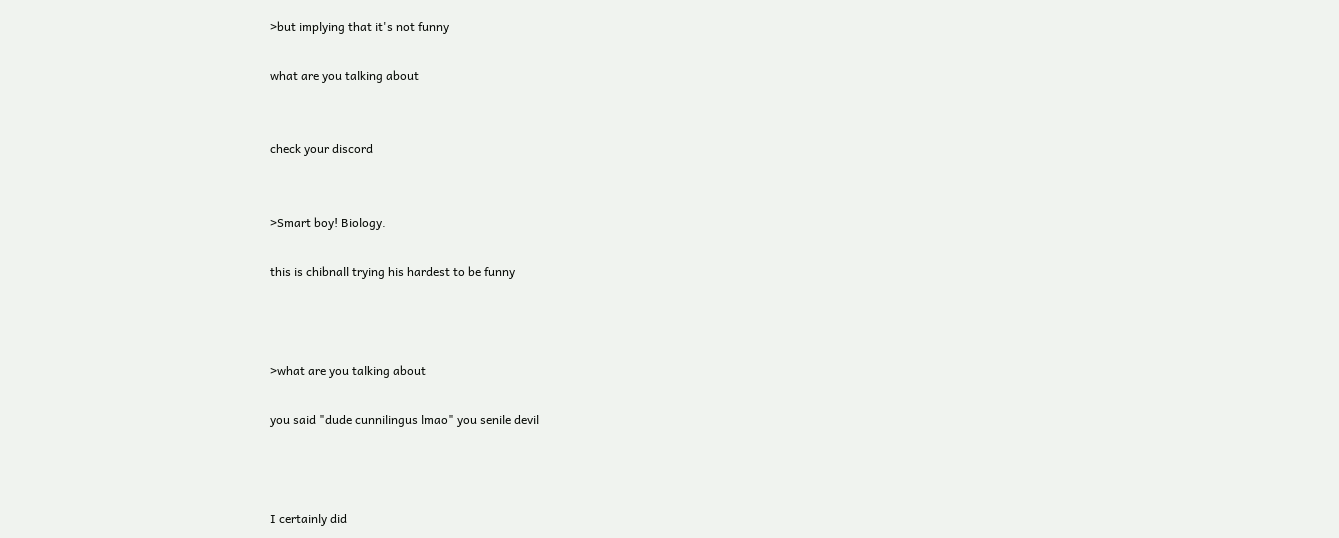>but implying that it's not funny

what are you talking about


check your discord


>Smart boy! Biology.

this is chibnall trying his hardest to be funny



>what are you talking about

you said "dude cunnilingus lmao" you senile devil



I certainly did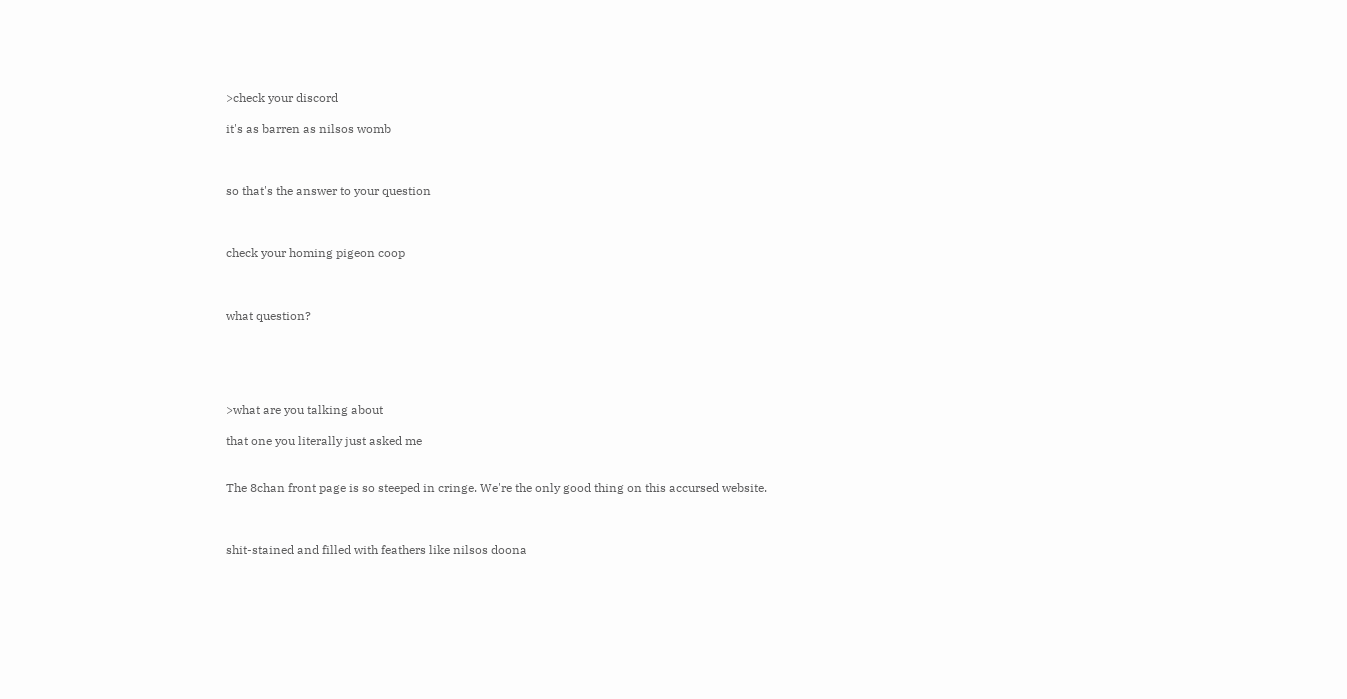>check your discord

it's as barren as nilsos womb



so that's the answer to your question



check your homing pigeon coop



what question?





>what are you talking about

that one you literally just asked me


The 8chan front page is so steeped in cringe. We're the only good thing on this accursed website.



shit-stained and filled with feathers like nilsos doona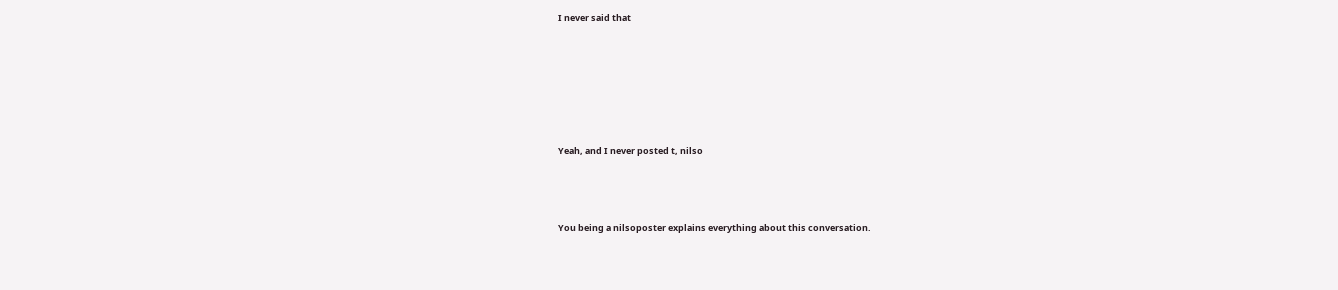I never said that






Yeah, and I never posted t, nilso



You being a nilsoposter explains everything about this conversation.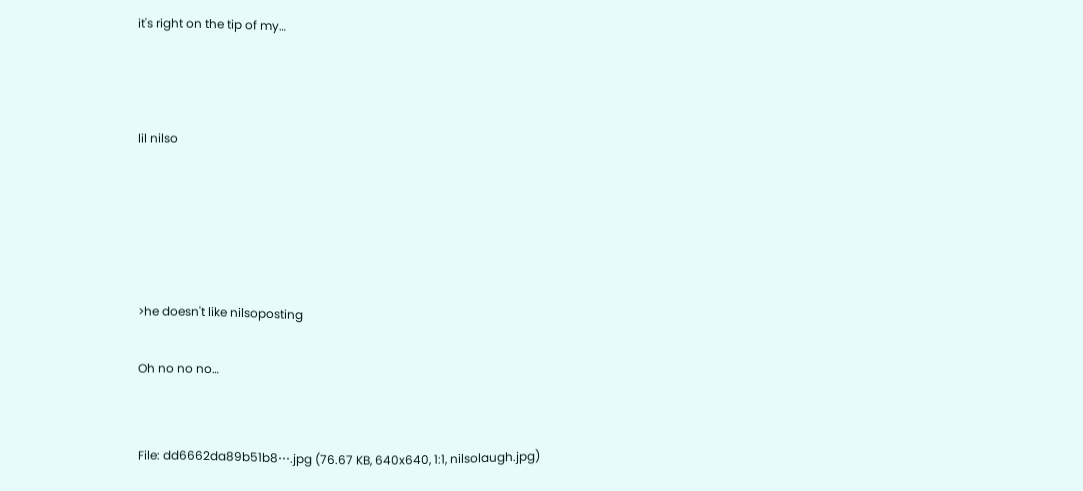it's right on the tip of my…



lil nilso





>he doesn't like nilsoposting

Oh no no no…


File: dd6662da89b51b8⋯.jpg (76.67 KB, 640x640, 1:1, nilsolaugh.jpg)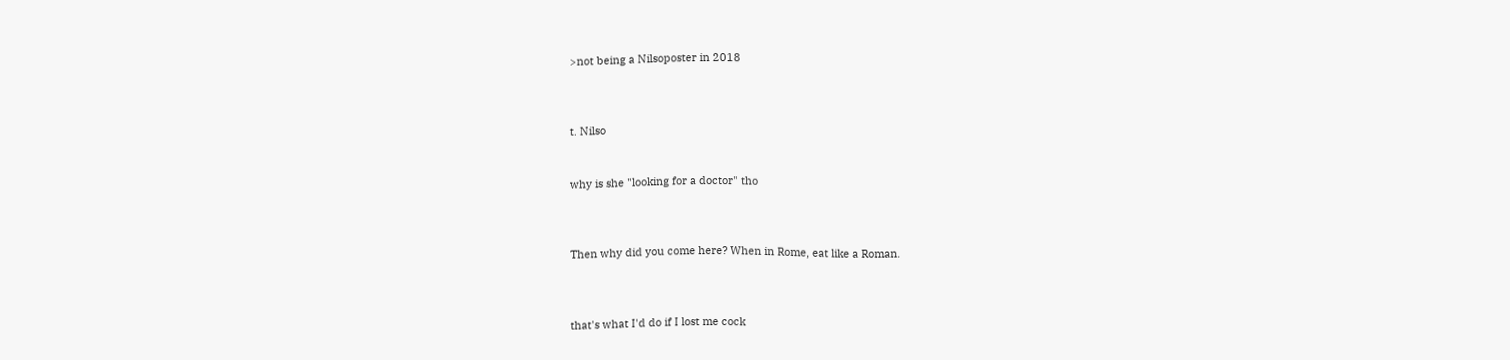>not being a Nilsoposter in 2018



t. Nilso


why is she "looking for a doctor" tho



Then why did you come here? When in Rome, eat like a Roman.



that's what I'd do if I lost me cock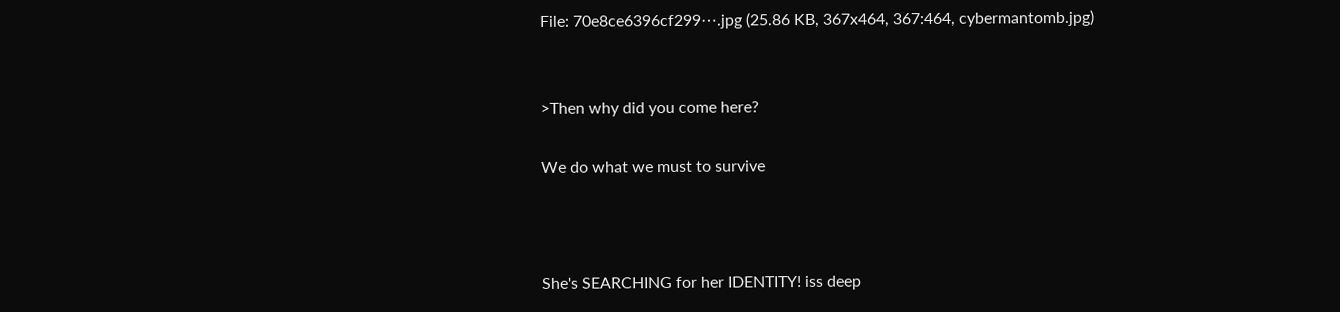File: 70e8ce6396cf299⋯.jpg (25.86 KB, 367x464, 367:464, cybermantomb.jpg)


>Then why did you come here?

We do what we must to survive



She's SEARCHING for her IDENTITY! iss deep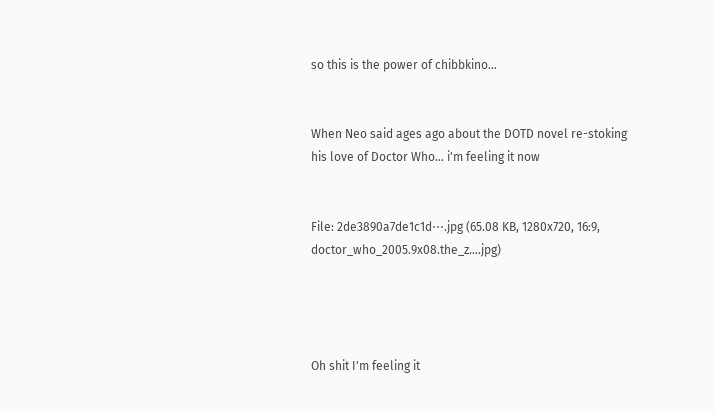so this is the power of chibbkino…


When Neo said ages ago about the DOTD novel re-stoking his love of Doctor Who… i'm feeling it now


File: 2de3890a7de1c1d⋯.jpg (65.08 KB, 1280x720, 16:9, doctor_who_2005.9x08.the_z….jpg)




Oh shit I'm feeling it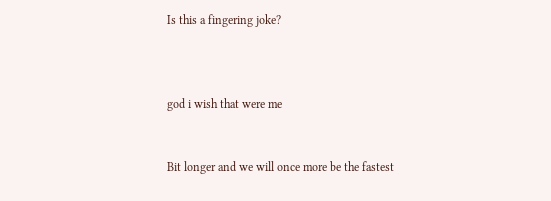Is this a fingering joke?



god i wish that were me


Bit longer and we will once more be the fastest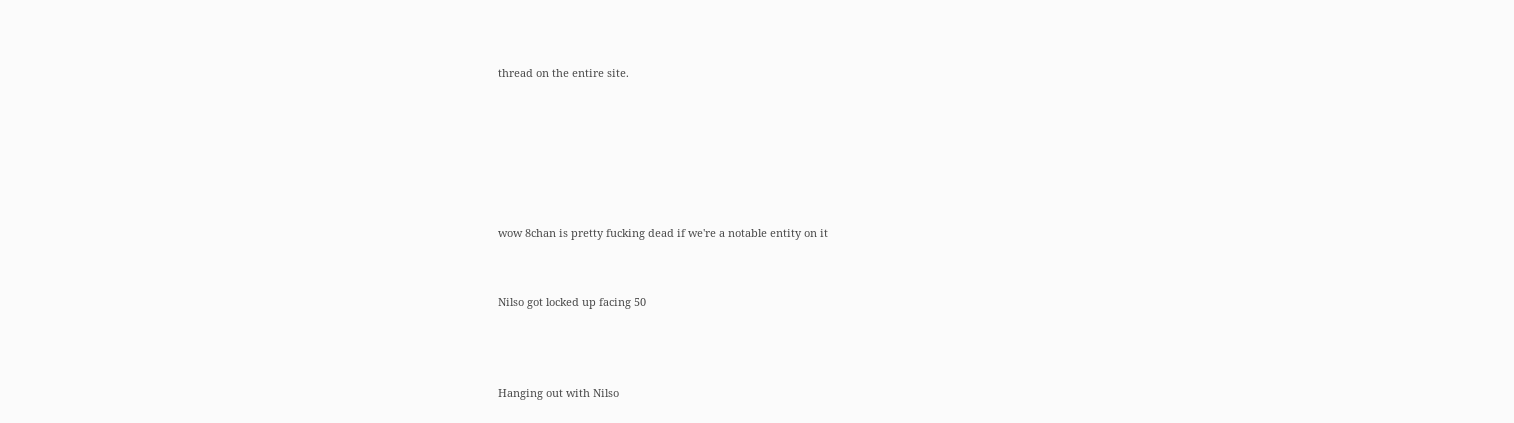thread on the entire site.






wow 8chan is pretty fucking dead if we're a notable entity on it


Nilso got locked up facing 50



Hanging out with Nilso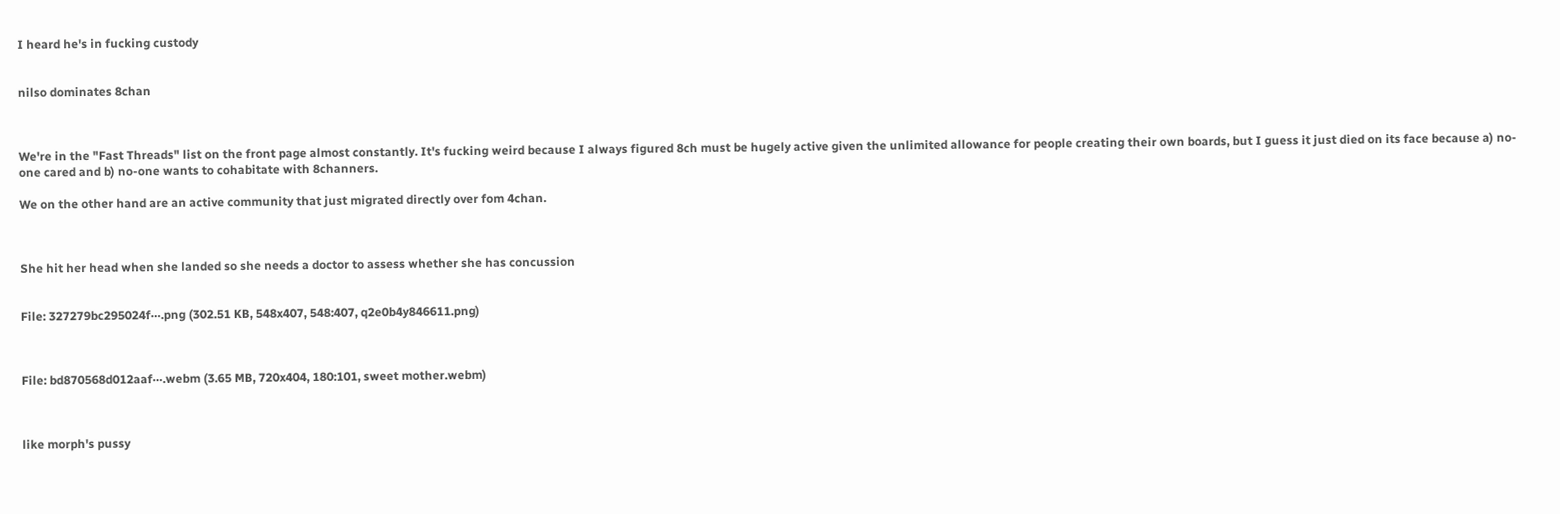I heard he's in fucking custody


nilso dominates 8chan



We're in the "Fast Threads" list on the front page almost constantly. It's fucking weird because I always figured 8ch must be hugely active given the unlimited allowance for people creating their own boards, but I guess it just died on its face because a) no-one cared and b) no-one wants to cohabitate with 8channers.

We on the other hand are an active community that just migrated directly over fom 4chan.



She hit her head when she landed so she needs a doctor to assess whether she has concussion


File: 327279bc295024f⋯.png (302.51 KB, 548x407, 548:407, q2e0b4y846611.png)



File: bd870568d012aaf⋯.webm (3.65 MB, 720x404, 180:101, sweet mother.webm)



like morph's pussy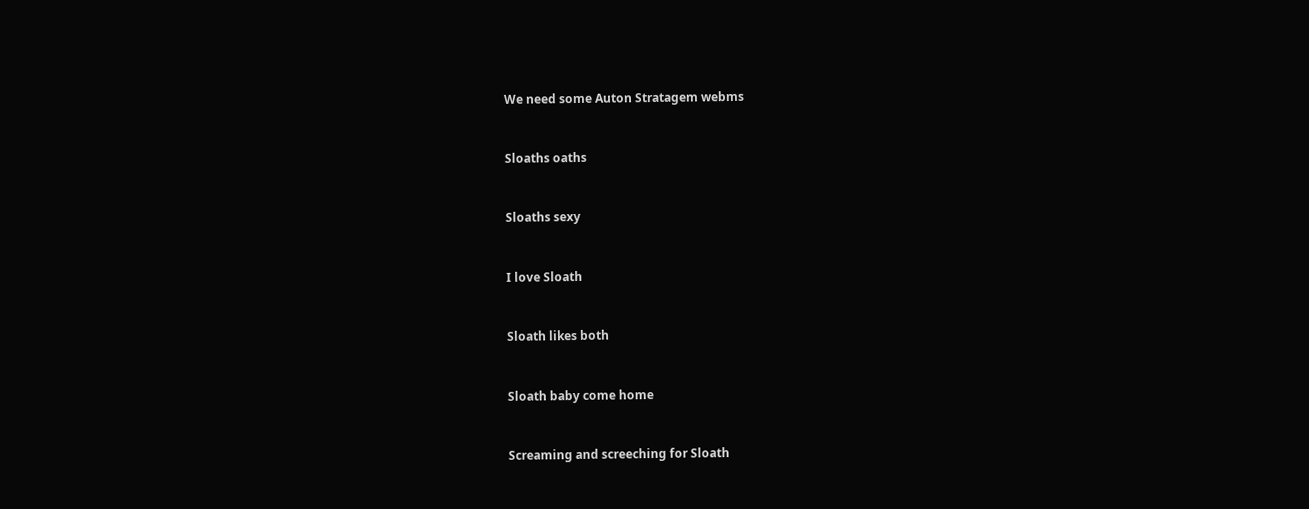We need some Auton Stratagem webms


Sloaths oaths


Sloaths sexy


I love Sloath


Sloath likes both


Sloath baby come home


Screaming and screeching for Sloath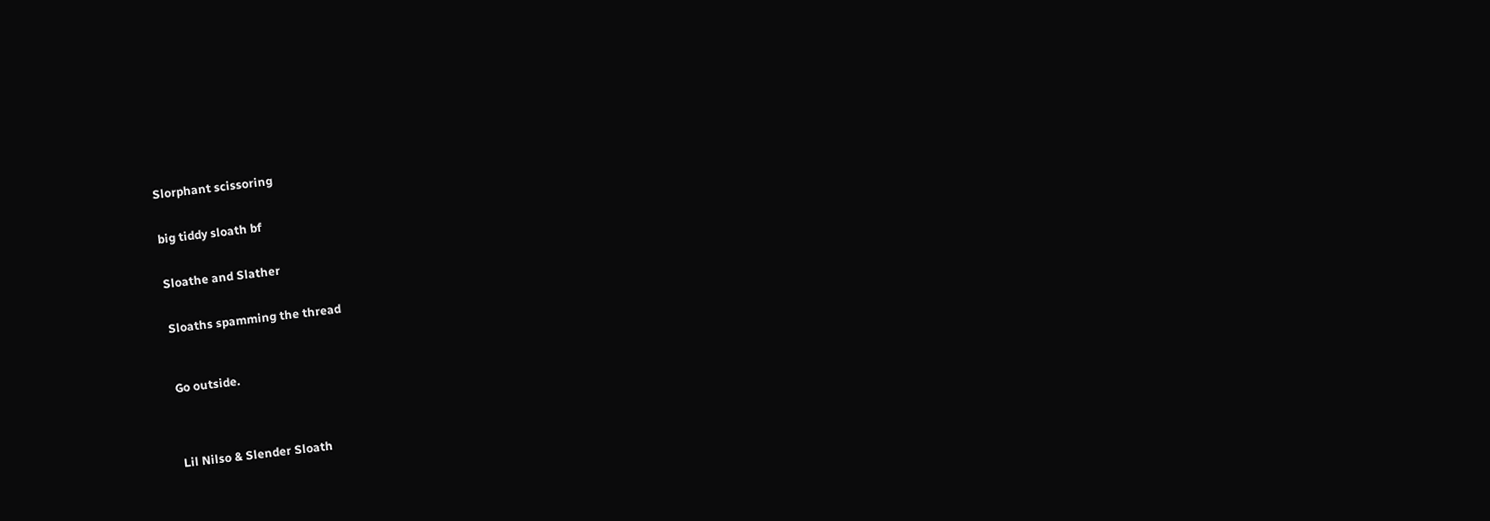Slorphant scissoring


big tiddy sloath bf


Sloathe and Slather


Sloaths spamming the thread



Go outside.




Lil Nilso & Slender Sloath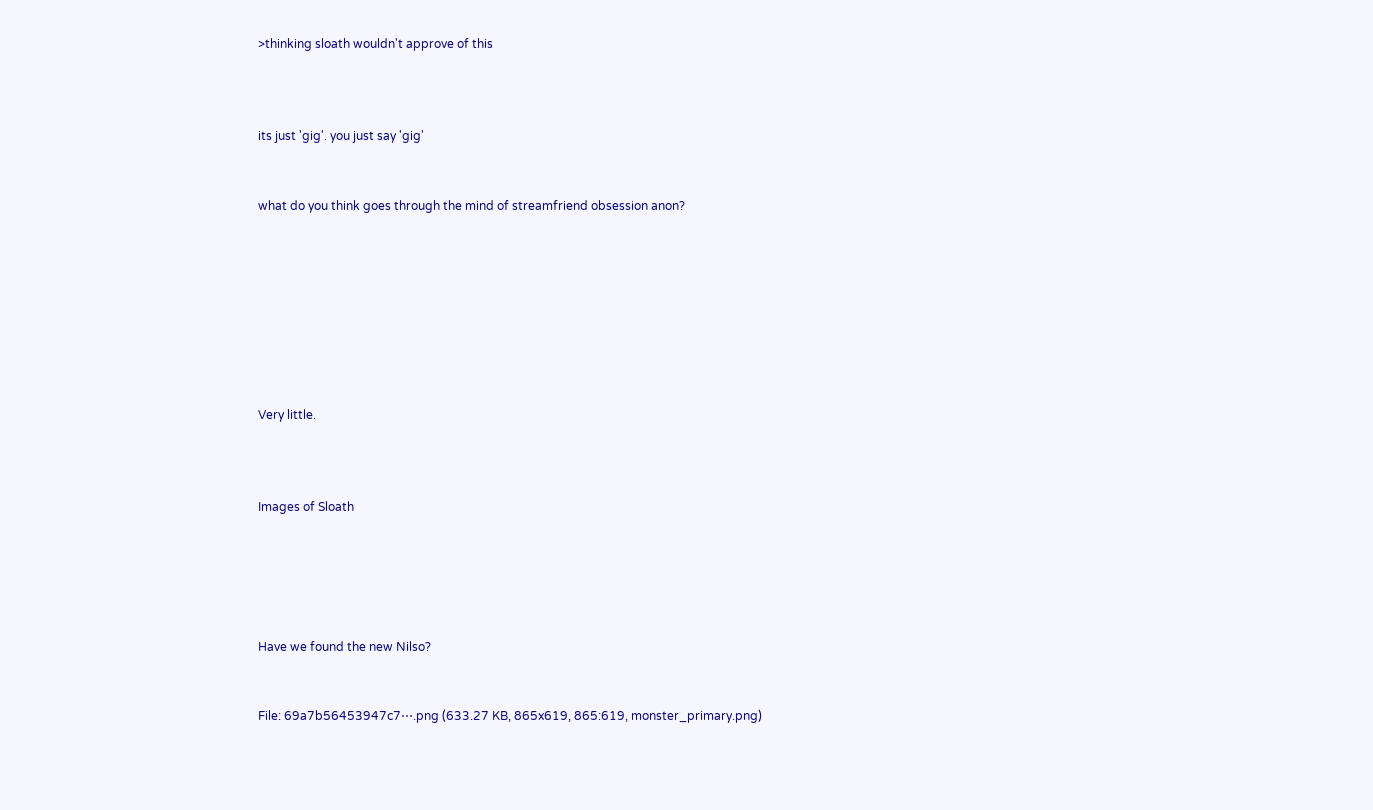>thinking sloath wouldn't approve of this



its just 'gig'. you just say 'gig'


what do you think goes through the mind of streamfriend obsession anon?








Very little.



Images of Sloath





Have we found the new Nilso?


File: 69a7b56453947c7⋯.png (633.27 KB, 865x619, 865:619, monster_primary.png)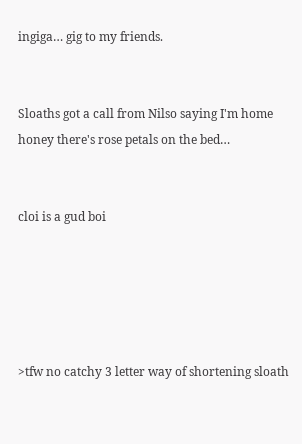ingiga… gig to my friends.


Sloaths got a call from Nilso saying I'm home honey there's rose petals on the bed…


cloi is a gud boi





>tfw no catchy 3 letter way of shortening sloath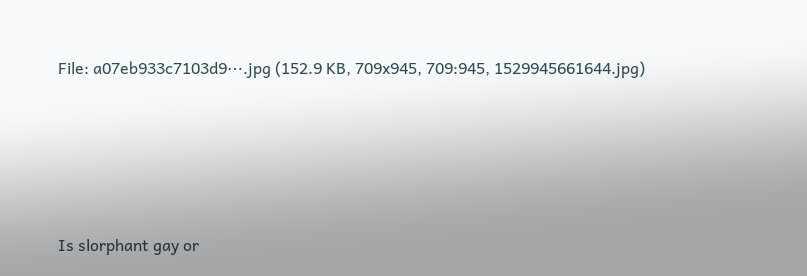File: a07eb933c7103d9⋯.jpg (152.9 KB, 709x945, 709:945, 1529945661644.jpg)







Is slorphant gay or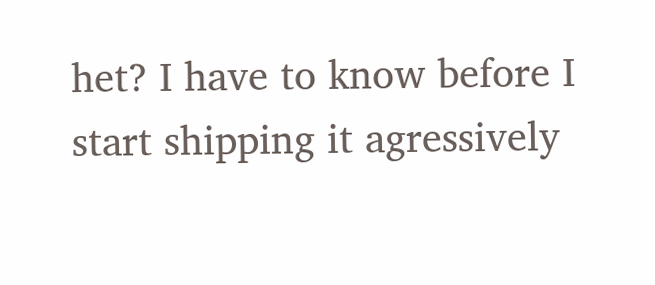het? I have to know before I start shipping it agressively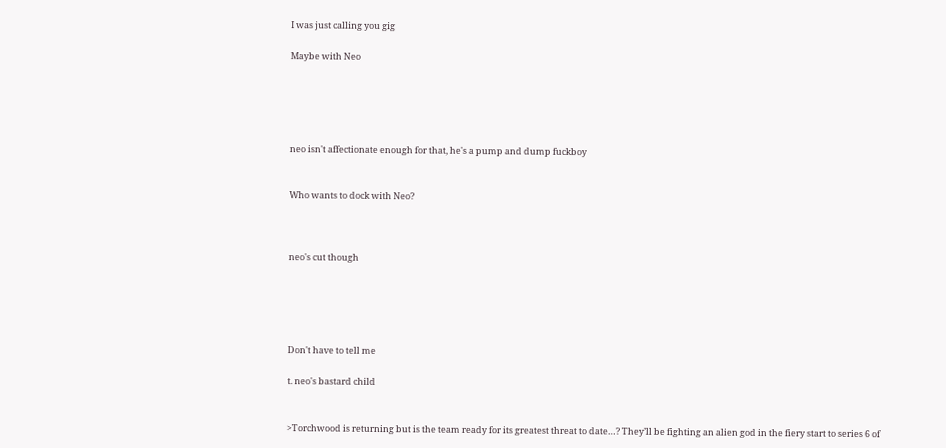I was just calling you gig

Maybe with Neo





neo isn't affectionate enough for that, he's a pump and dump fuckboy


Who wants to dock with Neo?



neo's cut though





Don't have to tell me

t. neo's bastard child


>Torchwood is returning but is the team ready for its greatest threat to date…? They’ll be fighting an alien god in the fiery start to series 6 of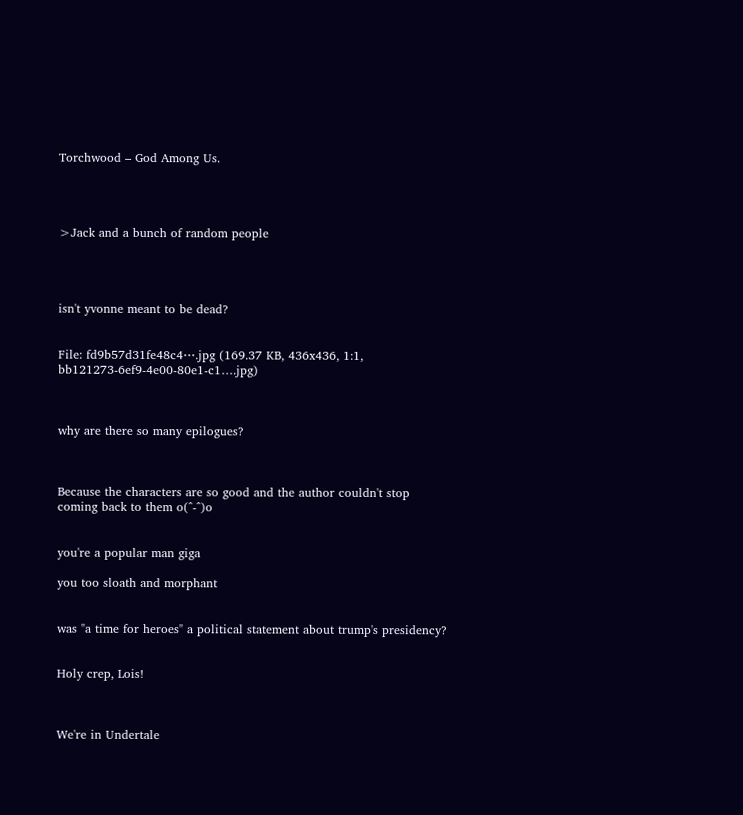Torchwood – God Among Us.




>Jack and a bunch of random people




isn't yvonne meant to be dead?


File: fd9b57d31fe48c4⋯.jpg (169.37 KB, 436x436, 1:1, bb121273-6ef9-4e00-80e1-c1….jpg)



why are there so many epilogues?



Because the characters are so good and the author couldn't stop coming back to them o(^-^)o


you're a popular man giga

you too sloath and morphant


was "a time for heroes" a political statement about trump's presidency?


Holy crep, Lois!



We're in Undertale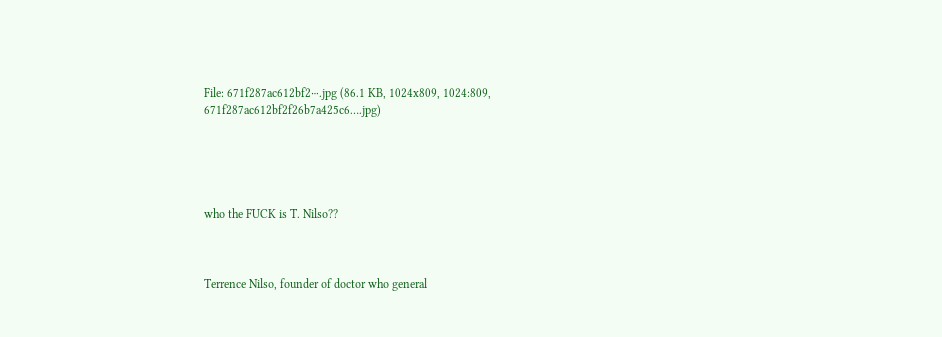File: 671f287ac612bf2⋯.jpg (86.1 KB, 1024x809, 1024:809, 671f287ac612bf2f26b7a425c6….jpg)





who the FUCK is T. Nilso??



Terrence Nilso, founder of doctor who general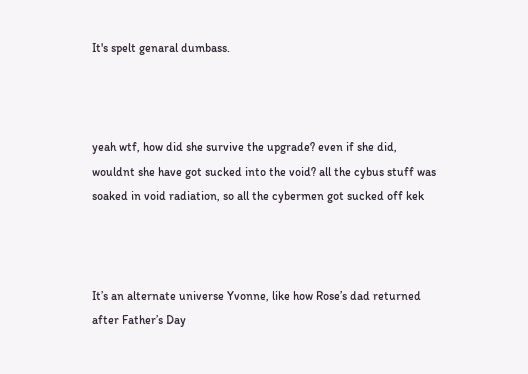It's spelt genaral dumbass.



yeah wtf, how did she survive the upgrade? even if she did, wouldnt she have got sucked into the void? all the cybus stuff was soaked in void radiation, so all the cybermen got sucked off kek



It’s an alternate universe Yvonne, like how Rose’s dad returned after Father’s Day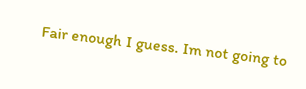Fair enough I guess. Im not going to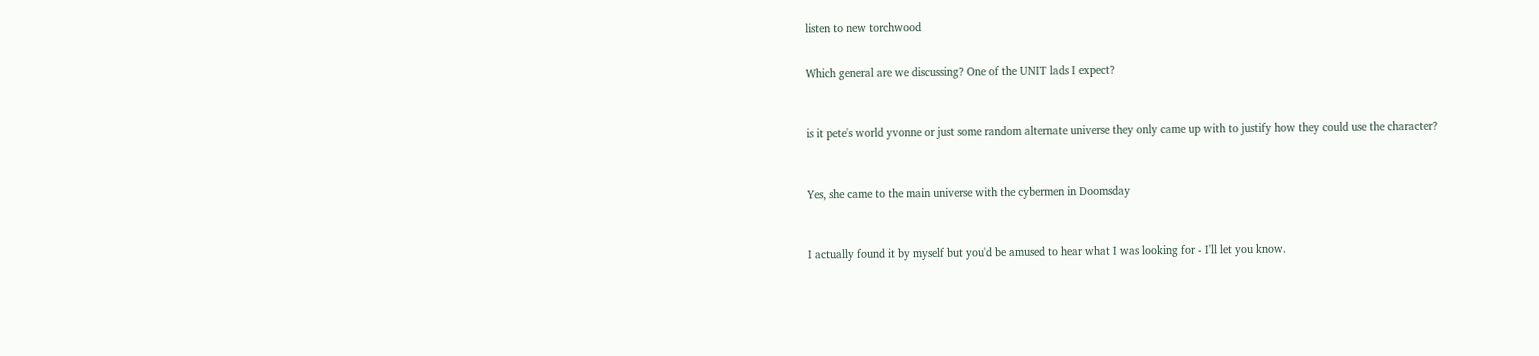listen to new torchwood


Which general are we discussing? One of the UNIT lads I expect?



is it pete's world yvonne or just some random alternate universe they only came up with to justify how they could use the character?



Yes, she came to the main universe with the cybermen in Doomsday



I actually found it by myself but you'd be amused to hear what I was looking for - I'll let you know.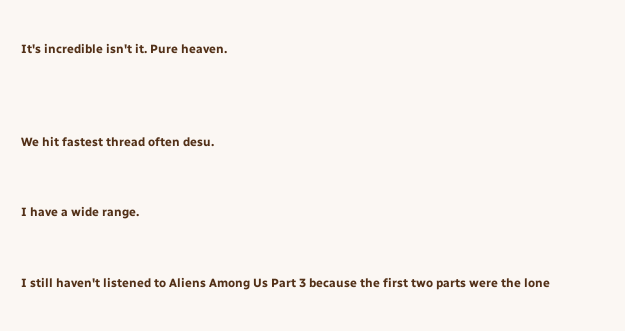It's incredible isn't it. Pure heaven.



We hit fastest thread often desu.


I have a wide range.


I still haven't listened to Aliens Among Us Part 3 because the first two parts were the lone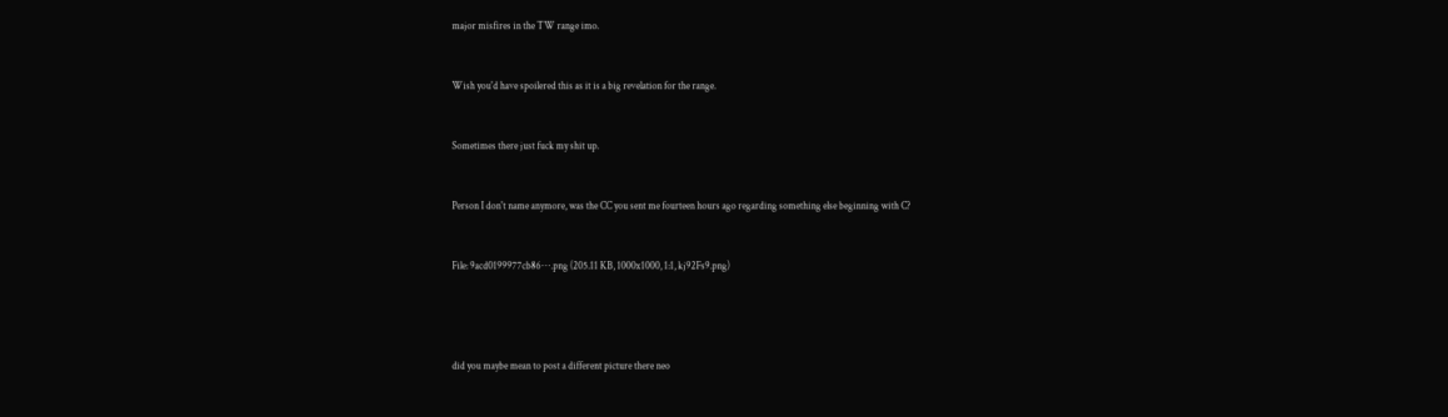major misfires in the TW range imo.


Wish you'd have spoilered this as it is a big revelation for the range.


Sometimes there just fuck my shit up.


Person I don't name anymore, was the CC you sent me fourteen hours ago regarding something else beginning with C?


File: 9acd0199977cb86⋯.png (205.11 KB, 1000x1000, 1:1, kj92Fs9.png)




did you maybe mean to post a different picture there neo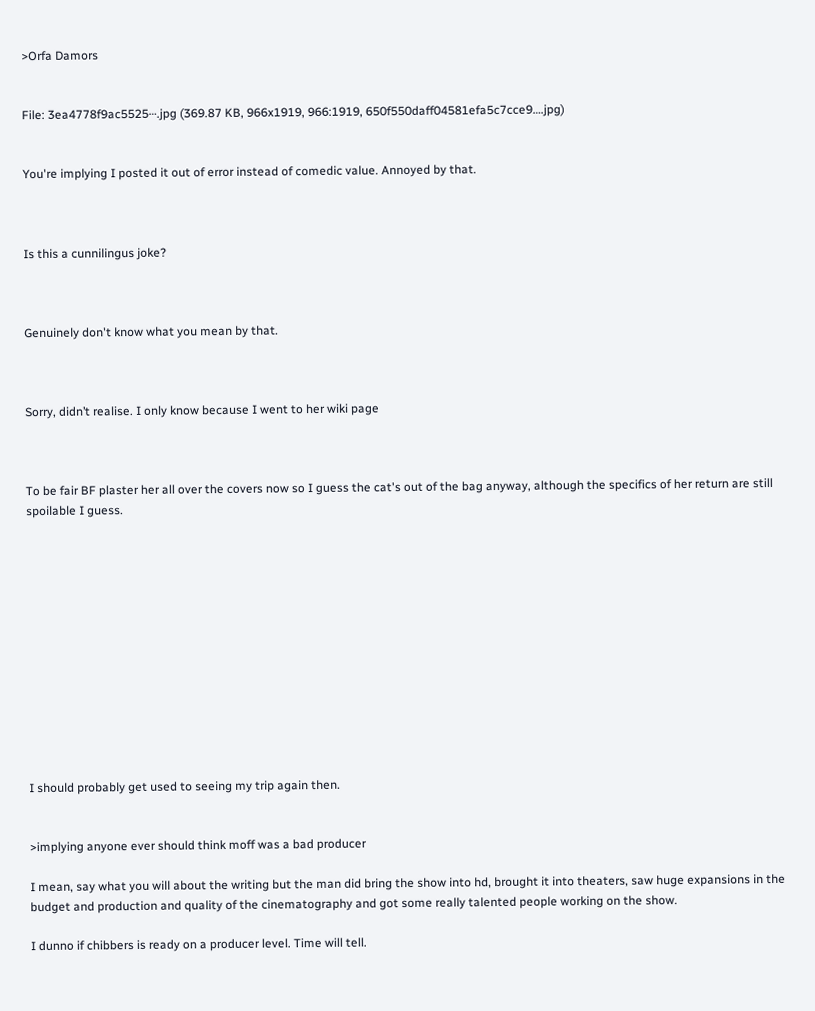>Orfa Damors


File: 3ea4778f9ac5525⋯.jpg (369.87 KB, 966x1919, 966:1919, 650f550daff04581efa5c7cce9….jpg)


You're implying I posted it out of error instead of comedic value. Annoyed by that.



Is this a cunnilingus joke?



Genuinely don't know what you mean by that.



Sorry, didn’t realise. I only know because I went to her wiki page



To be fair BF plaster her all over the covers now so I guess the cat's out of the bag anyway, although the specifics of her return are still spoilable I guess.













I should probably get used to seeing my trip again then.


>implying anyone ever should think moff was a bad producer

I mean, say what you will about the writing but the man did bring the show into hd, brought it into theaters, saw huge expansions in the budget and production and quality of the cinematography and got some really talented people working on the show.

I dunno if chibbers is ready on a producer level. Time will tell.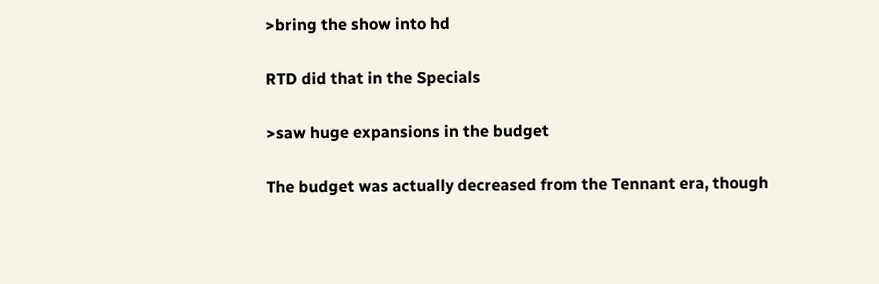>bring the show into hd

RTD did that in the Specials

>saw huge expansions in the budget

The budget was actually decreased from the Tennant era, though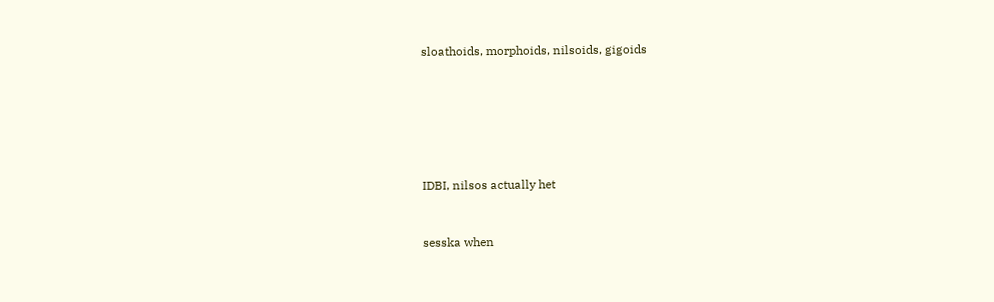sloathoids, morphoids, nilsoids, gigoids






IDBI, nilsos actually het


sesska when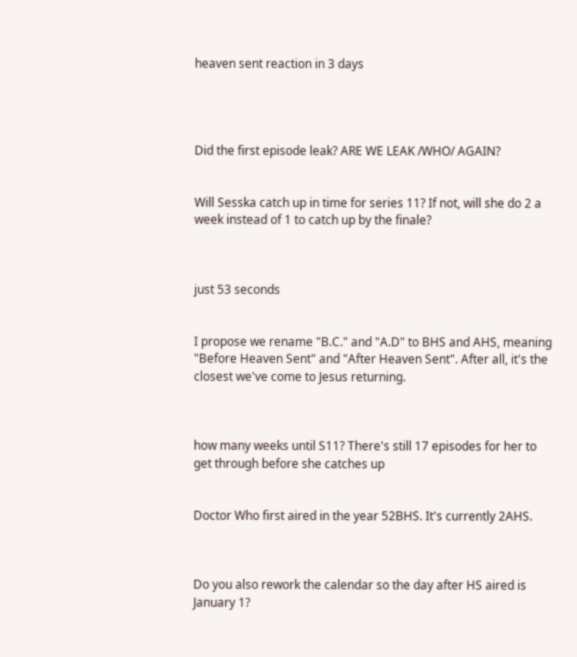heaven sent reaction in 3 days




Did the first episode leak? ARE WE LEAK /WHO/ AGAIN?


Will Sesska catch up in time for series 11? If not, will she do 2 a week instead of 1 to catch up by the finale?



just 53 seconds


I propose we rename "B.C." and "A.D" to BHS and AHS, meaning "Before Heaven Sent" and "After Heaven Sent". After all, it's the closest we've come to Jesus returning.



how many weeks until S11? There's still 17 episodes for her to get through before she catches up


Doctor Who first aired in the year 52BHS. It's currently 2AHS.



Do you also rework the calendar so the day after HS aired is January 1?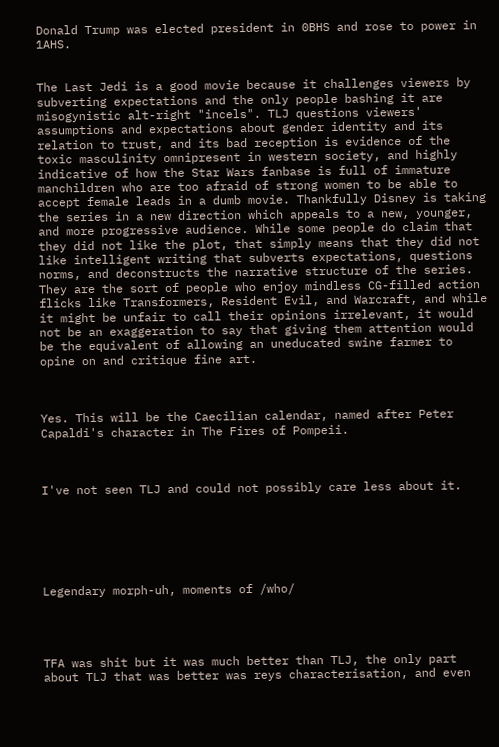Donald Trump was elected president in 0BHS and rose to power in 1AHS.


The Last Jedi is a good movie because it challenges viewers by subverting expectations and the only people bashing it are misogynistic alt-right "incels". TLJ questions viewers' assumptions and expectations about gender identity and its relation to trust, and its bad reception is evidence of the toxic masculinity omnipresent in western society, and highly indicative of how the Star Wars fanbase is full of immature manchildren who are too afraid of strong women to be able to accept female leads in a dumb movie. Thankfully Disney is taking the series in a new direction which appeals to a new, younger, and more progressive audience. While some people do claim that they did not like the plot, that simply means that they did not like intelligent writing that subverts expectations, questions norms, and deconstructs the narrative structure of the series. They are the sort of people who enjoy mindless CG-filled action flicks like Transformers, Resident Evil, and Warcraft, and while it might be unfair to call their opinions irrelevant, it would not be an exaggeration to say that giving them attention would be the equivalent of allowing an uneducated swine farmer to opine on and critique fine art.



Yes. This will be the Caecilian calendar, named after Peter Capaldi's character in The Fires of Pompeii.



I've not seen TLJ and could not possibly care less about it.






Legendary morph-uh, moments of /who/




TFA was shit but it was much better than TLJ, the only part about TLJ that was better was reys characterisation, and even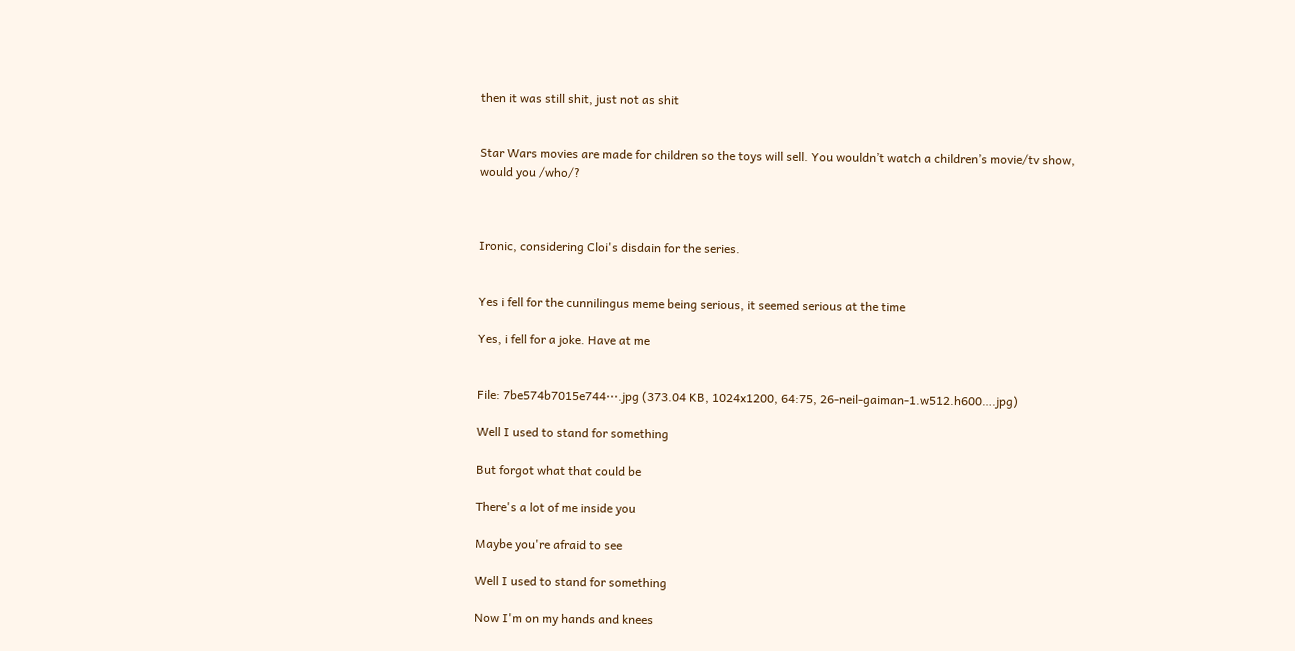then it was still shit, just not as shit


Star Wars movies are made for children so the toys will sell. You wouldn’t watch a children’s movie/tv show, would you /who/?



Ironic, considering Cloi's disdain for the series.


Yes i fell for the cunnilingus meme being serious, it seemed serious at the time

Yes, i fell for a joke. Have at me


File: 7be574b7015e744⋯.jpg (373.04 KB, 1024x1200, 64:75, 26-neil-gaiman-1.w512.h600….jpg)

Well I used to stand for something

But forgot what that could be

There's a lot of me inside you

Maybe you're afraid to see

Well I used to stand for something

Now I'm on my hands and knees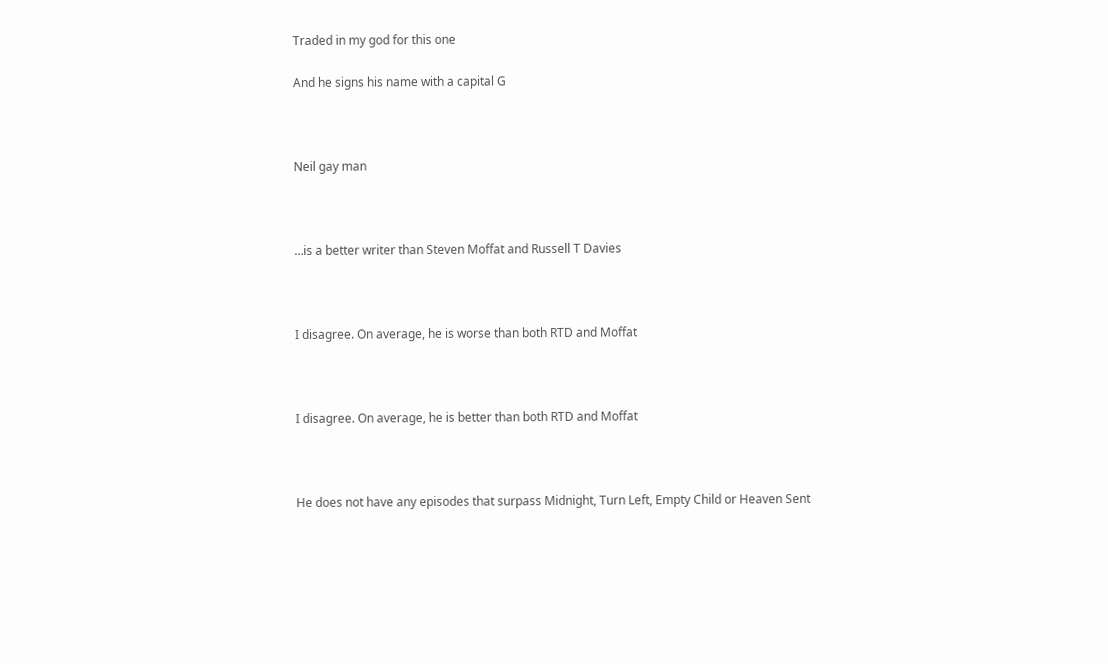Traded in my god for this one

And he signs his name with a capital G



Neil gay man



…is a better writer than Steven Moffat and Russell T Davies



I disagree. On average, he is worse than both RTD and Moffat



I disagree. On average, he is better than both RTD and Moffat



He does not have any episodes that surpass Midnight, Turn Left, Empty Child or Heaven Sent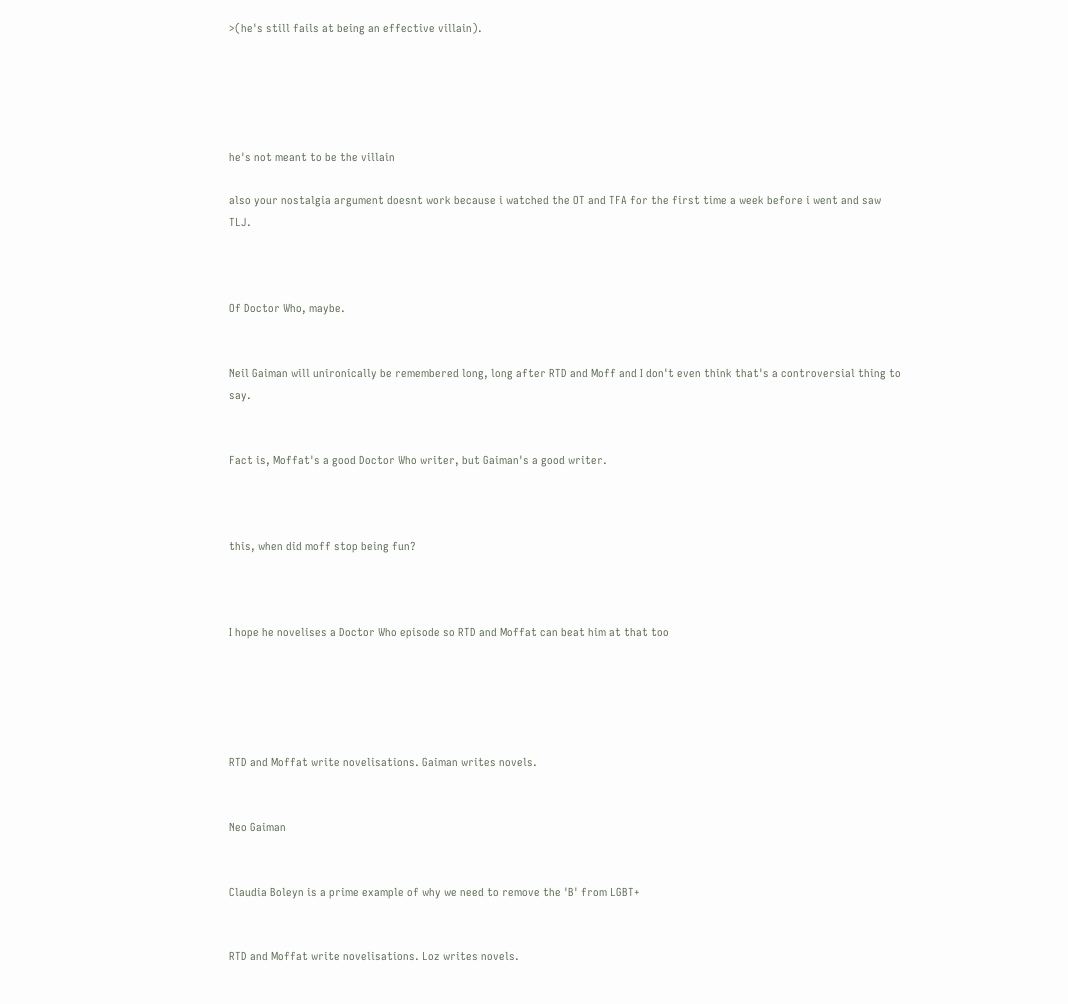>(he's still fails at being an effective villain).





he's not meant to be the villain

also your nostalgia argument doesnt work because i watched the OT and TFA for the first time a week before i went and saw TLJ.



Of Doctor Who, maybe.


Neil Gaiman will unironically be remembered long, long after RTD and Moff and I don't even think that's a controversial thing to say.


Fact is, Moffat's a good Doctor Who writer, but Gaiman's a good writer.



this, when did moff stop being fun?



I hope he novelises a Doctor Who episode so RTD and Moffat can beat him at that too





RTD and Moffat write novelisations. Gaiman writes novels.


Neo Gaiman


Claudia Boleyn is a prime example of why we need to remove the 'B' from LGBT+


RTD and Moffat write novelisations. Loz writes novels.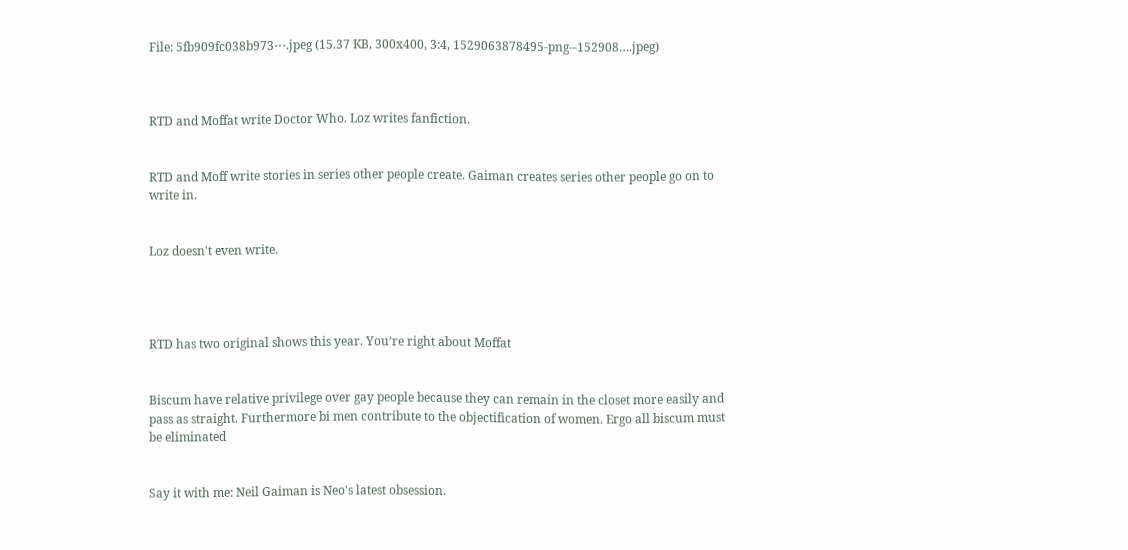File: 5fb909fc038b973⋯.jpeg (15.37 KB, 300x400, 3:4, 1529063878495-png--152908….jpeg)



RTD and Moffat write Doctor Who. Loz writes fanfiction.


RTD and Moff write stories in series other people create. Gaiman creates series other people go on to write in.


Loz doesn't even write.




RTD has two original shows this year. You’re right about Moffat


Biscum have relative privilege over gay people because they can remain in the closet more easily and pass as straight. Furthermore bi men contribute to the objectification of women. Ergo all biscum must be eliminated


Say it with me: Neil Gaiman is Neo's latest obsession.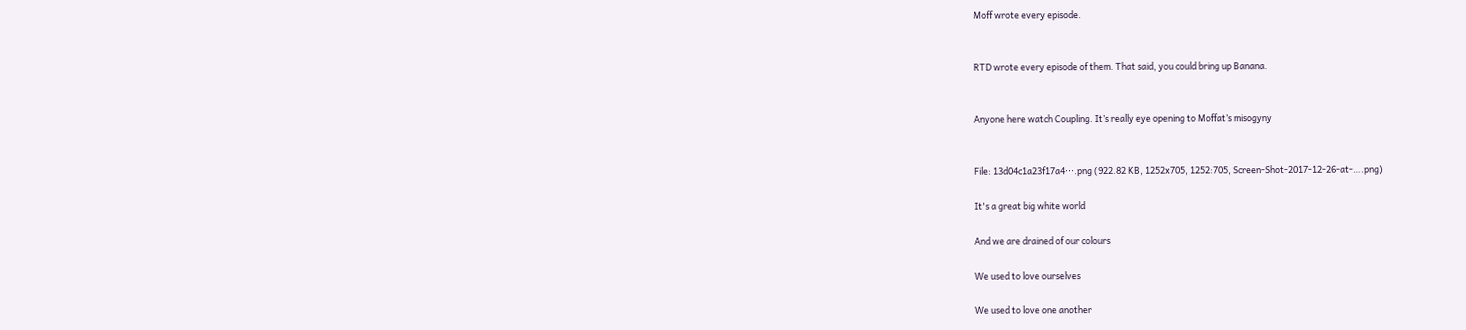Moff wrote every episode.


RTD wrote every episode of them. That said, you could bring up Banana.


Anyone here watch Coupling. It’s really eye opening to Moffat’s misogyny


File: 13d04c1a23f17a4⋯.png (922.82 KB, 1252x705, 1252:705, Screen-Shot-2017-12-26-at-….png)

It's a great big white world

And we are drained of our colours

We used to love ourselves

We used to love one another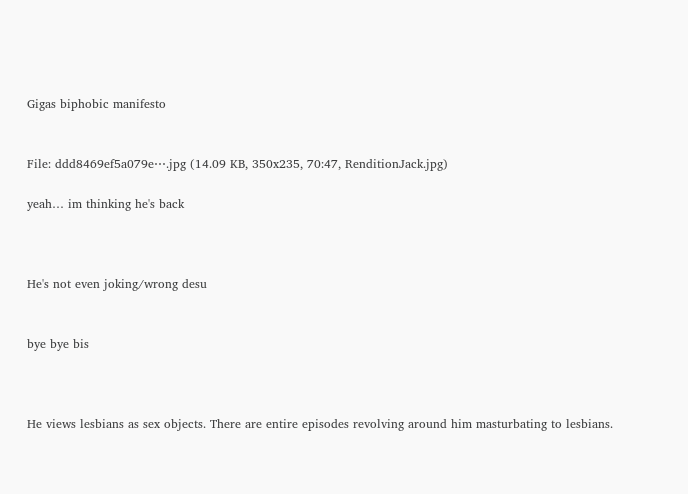Gigas biphobic manifesto


File: ddd8469ef5a079e⋯.jpg (14.09 KB, 350x235, 70:47, RenditionJack.jpg)

yeah… im thinking he's back



He's not even joking/wrong desu


bye bye bis



He views lesbians as sex objects. There are entire episodes revolving around him masturbating to lesbians.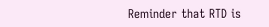Reminder that RTD is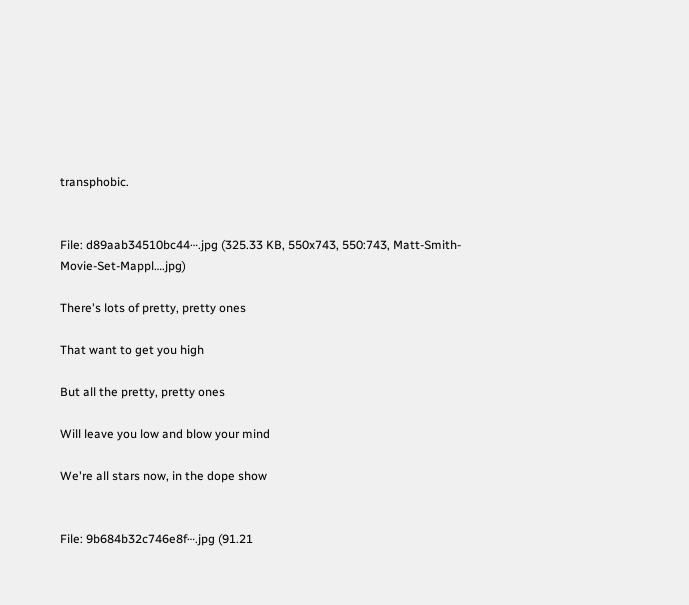transphobic.


File: d89aab34510bc44⋯.jpg (325.33 KB, 550x743, 550:743, Matt-Smith-Movie-Set-Mappl….jpg)

There's lots of pretty, pretty ones

That want to get you high

But all the pretty, pretty ones

Will leave you low and blow your mind

We're all stars now, in the dope show


File: 9b684b32c746e8f⋯.jpg (91.21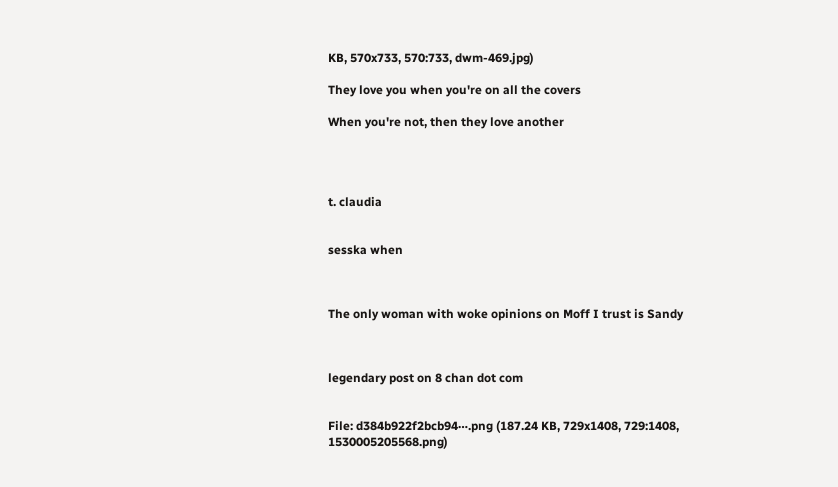KB, 570x733, 570:733, dwm-469.jpg)

They love you when you're on all the covers

When you're not, then they love another




t. claudia


sesska when



The only woman with woke opinions on Moff I trust is Sandy



legendary post on 8 chan dot com


File: d384b922f2bcb94⋯.png (187.24 KB, 729x1408, 729:1408, 1530005205568.png)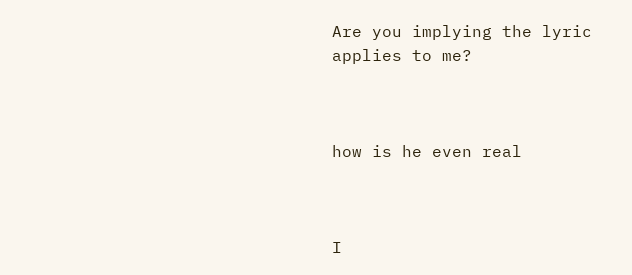Are you implying the lyric applies to me?



how is he even real



I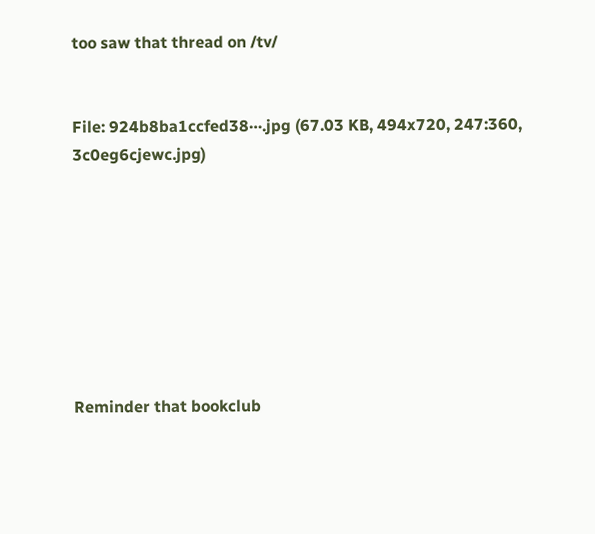too saw that thread on /tv/


File: 924b8ba1ccfed38⋯.jpg (67.03 KB, 494x720, 247:360, 3c0eg6cjewc.jpg)








Reminder that bookclub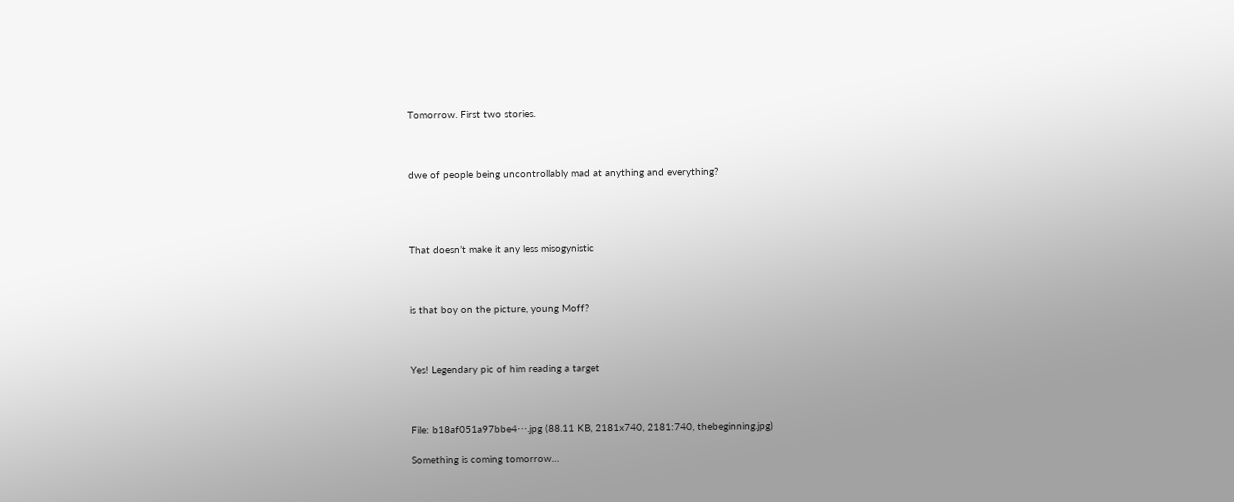Tomorrow. First two stories.



dwe of people being uncontrollably mad at anything and everything?




That doesn’t make it any less misogynistic



is that boy on the picture, young Moff?



Yes! Legendary pic of him reading a target



File: b18af051a97bbe4⋯.jpg (88.11 KB, 2181x740, 2181:740, thebeginning.jpg)

Something is coming tomorrow…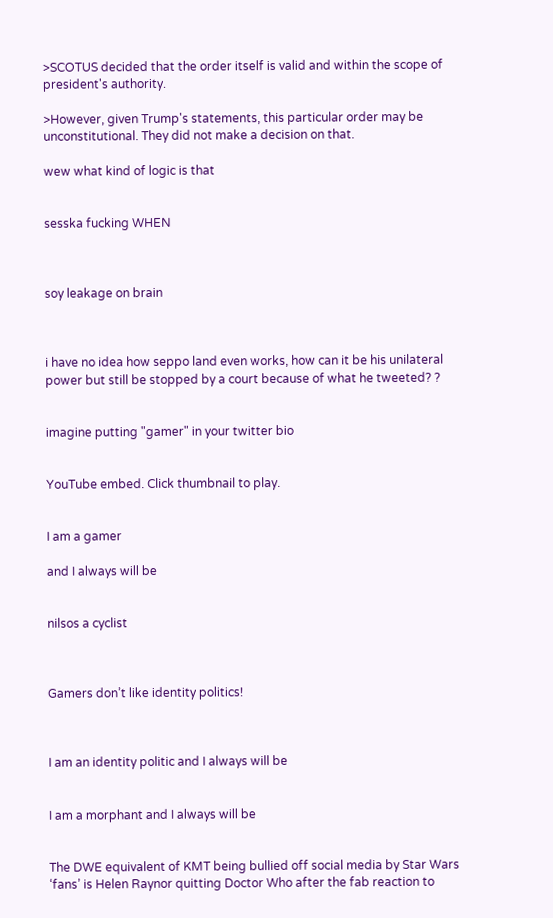>SCOTUS decided that the order itself is valid and within the scope of president's authority.

>However, given Trump's statements, this particular order may be unconstitutional. They did not make a decision on that.

wew what kind of logic is that


sesska fucking WHEN



soy leakage on brain



i have no idea how seppo land even works, how can it be his unilateral power but still be stopped by a court because of what he tweeted? ?


imagine putting "gamer" in your twitter bio


YouTube embed. Click thumbnail to play.


I am a gamer

and I always will be


nilsos a cyclist



Gamers don’t like identity politics!



I am an identity politic and I always will be


I am a morphant and I always will be


The DWE equivalent of KMT being bullied off social media by Star Wars ‘fans’ is Helen Raynor quitting Doctor Who after the fab reaction to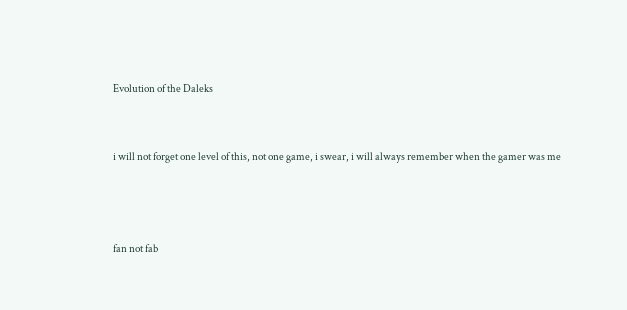Evolution of the Daleks


i will not forget one level of this, not one game, i swear, i will always remember when the gamer was me



fan not fab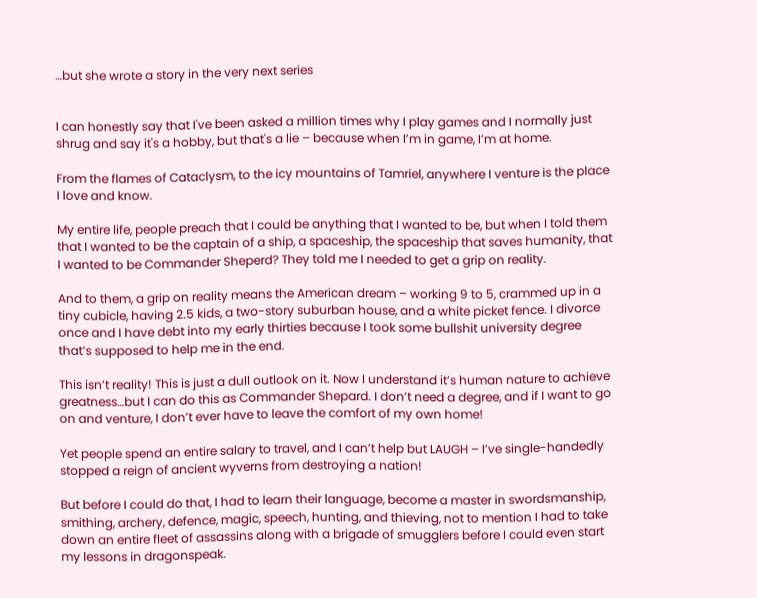…but she wrote a story in the very next series


I can honestly say that I've been asked a million times why I play games and I normally just shrug and say it's a hobby, but that's a lie – because when I’m in game, I’m at home.

From the flames of Cataclysm, to the icy mountains of Tamriel, anywhere I venture is the place I love and know.

My entire life, people preach that I could be anything that I wanted to be, but when I told them that I wanted to be the captain of a ship, a spaceship, the spaceship that saves humanity, that I wanted to be Commander Sheperd? They told me I needed to get a grip on reality.

And to them, a grip on reality means the American dream – working 9 to 5, crammed up in a tiny cubicle, having 2.5 kids, a two-story suburban house, and a white picket fence. I divorce once and I have debt into my early thirties because I took some bullshit university degree that’s supposed to help me in the end.

This isn’t reality! This is just a dull outlook on it. Now I understand it’s human nature to achieve greatness…but I can do this as Commander Shepard. I don’t need a degree, and if I want to go on and venture, I don’t ever have to leave the comfort of my own home!

Yet people spend an entire salary to travel, and I can’t help but LAUGH – I’ve single-handedly stopped a reign of ancient wyverns from destroying a nation!

But before I could do that, I had to learn their language, become a master in swordsmanship, smithing, archery, defence, magic, speech, hunting, and thieving, not to mention I had to take down an entire fleet of assassins along with a brigade of smugglers before I could even start my lessons in dragonspeak.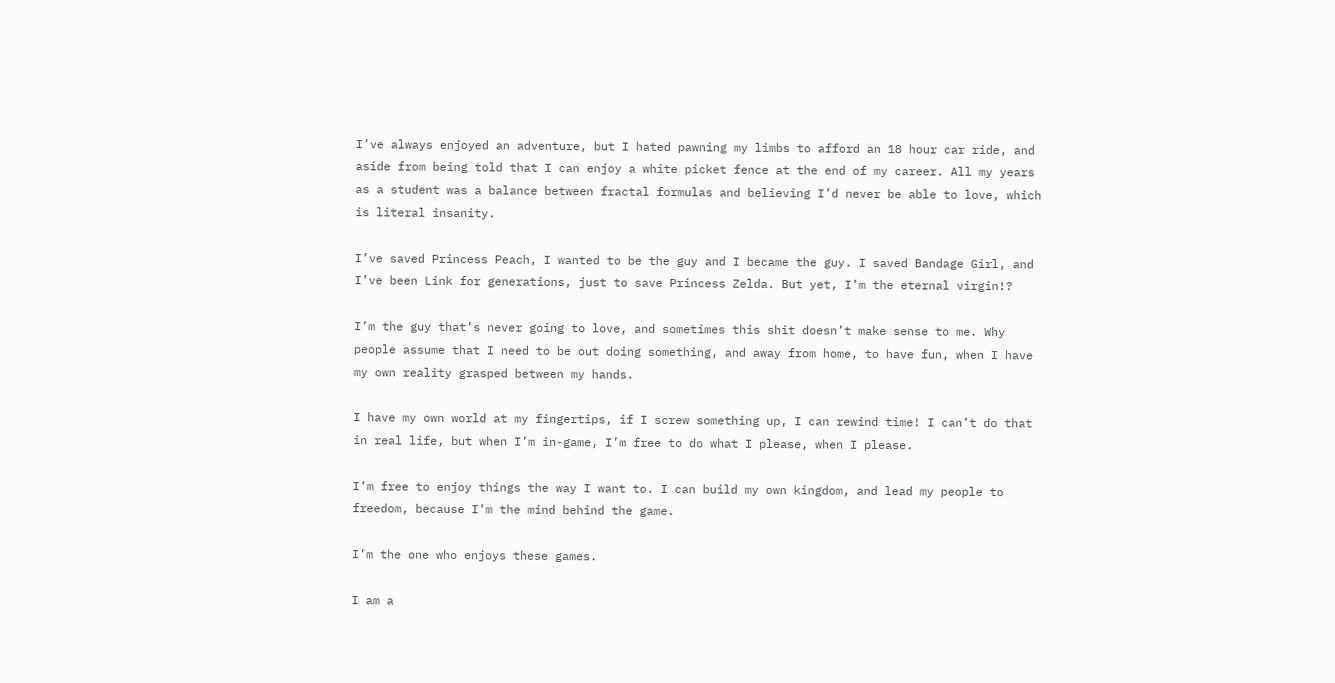I’ve always enjoyed an adventure, but I hated pawning my limbs to afford an 18 hour car ride, and aside from being told that I can enjoy a white picket fence at the end of my career. All my years as a student was a balance between fractal formulas and believing I’d never be able to love, which is literal insanity.

I’ve saved Princess Peach, I wanted to be the guy and I became the guy. I saved Bandage Girl, and I’ve been Link for generations, just to save Princess Zelda. But yet, I’m the eternal virgin!?

I’m the guy that’s never going to love, and sometimes this shit doesn’t make sense to me. Why people assume that I need to be out doing something, and away from home, to have fun, when I have my own reality grasped between my hands.

I have my own world at my fingertips, if I screw something up, I can rewind time! I can’t do that in real life, but when I’m in-game, I’m free to do what I please, when I please.

I’m free to enjoy things the way I want to. I can build my own kingdom, and lead my people to freedom, because I’m the mind behind the game.

I’m the one who enjoys these games.

I am a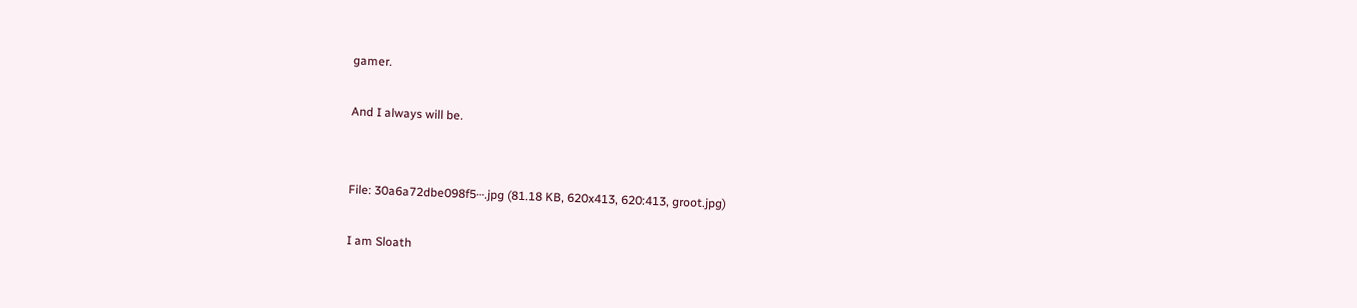gamer.

And I always will be.


File: 30a6a72dbe098f5⋯.jpg (81.18 KB, 620x413, 620:413, groot.jpg)

I am Sloath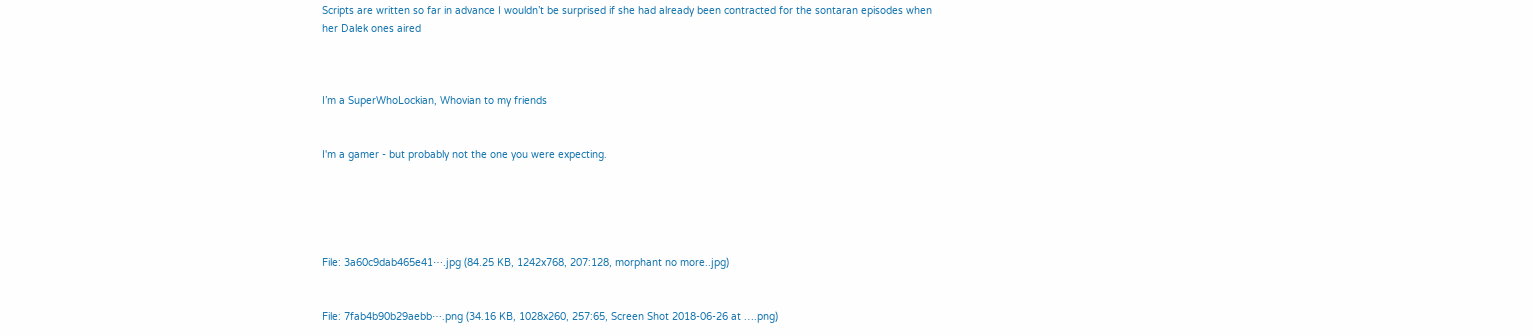Scripts are written so far in advance I wouldn’t be surprised if she had already been contracted for the sontaran episodes when her Dalek ones aired



I’m a SuperWhoLockian, Whovian to my friends


I'm a gamer - but probably not the one you were expecting.





File: 3a60c9dab465e41⋯.jpg (84.25 KB, 1242x768, 207:128, morphant no more..jpg)


File: 7fab4b90b29aebb⋯.png (34.16 KB, 1028x260, 257:65, Screen Shot 2018-06-26 at ….png)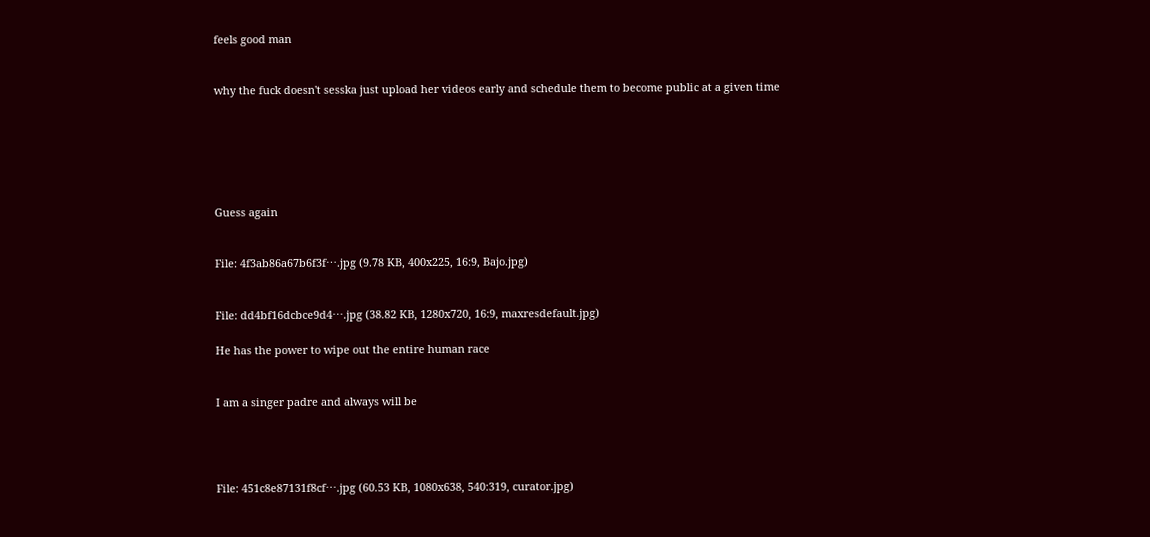feels good man


why the fuck doesn't sesska just upload her videos early and schedule them to become public at a given time






Guess again


File: 4f3ab86a67b6f3f⋯.jpg (9.78 KB, 400x225, 16:9, Bajo.jpg)


File: dd4bf16dcbce9d4⋯.jpg (38.82 KB, 1280x720, 16:9, maxresdefault.jpg)

He has the power to wipe out the entire human race


I am a singer padre and always will be




File: 451c8e87131f8cf⋯.jpg (60.53 KB, 1080x638, 540:319, curator.jpg)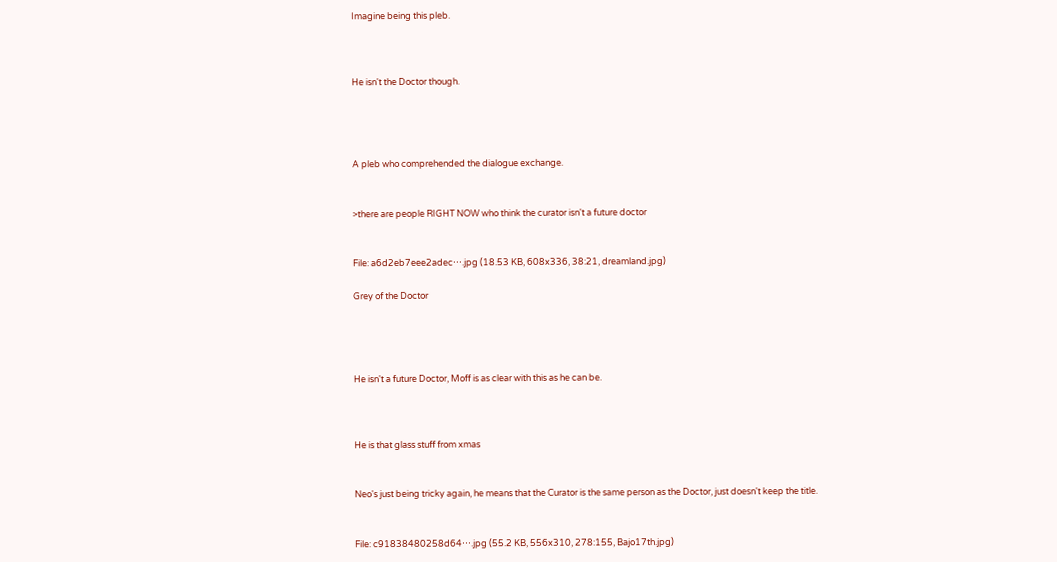Imagine being this pleb.



He isn't the Doctor though.




A pleb who comprehended the dialogue exchange.


>there are people RIGHT NOW who think the curator isn't a future doctor


File: a6d2eb7eee2adec⋯.jpg (18.53 KB, 608x336, 38:21, dreamland.jpg)

Grey of the Doctor




He isn't a future Doctor, Moff is as clear with this as he can be.



He is that glass stuff from xmas


Neo's just being tricky again, he means that the Curator is the same person as the Doctor, just doesn't keep the title.


File: c91838480258d64⋯.jpg (55.2 KB, 556x310, 278:155, Bajo17th.jpg)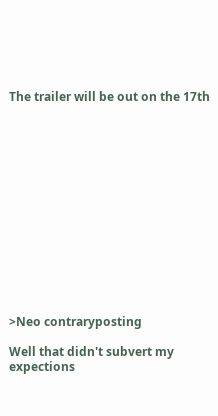The trailer will be out on the 17th














>Neo contraryposting

Well that didn't subvert my expections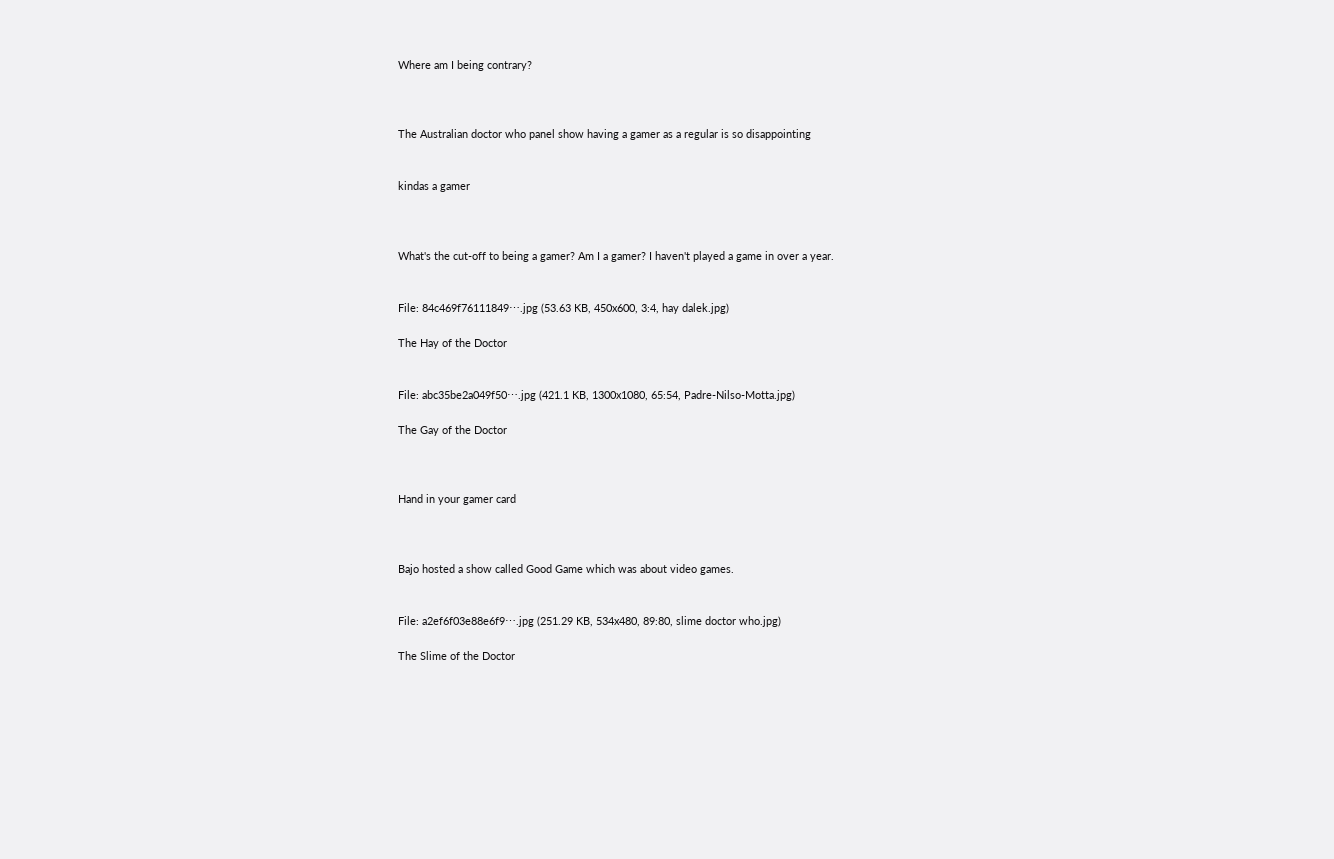Where am I being contrary?



The Australian doctor who panel show having a gamer as a regular is so disappointing


kindas a gamer



What's the cut-off to being a gamer? Am I a gamer? I haven't played a game in over a year.


File: 84c469f76111849⋯.jpg (53.63 KB, 450x600, 3:4, hay dalek.jpg)

The Hay of the Doctor


File: abc35be2a049f50⋯.jpg (421.1 KB, 1300x1080, 65:54, Padre-Nilso-Motta.jpg)

The Gay of the Doctor



Hand in your gamer card



Bajo hosted a show called Good Game which was about video games.


File: a2ef6f03e88e6f9⋯.jpg (251.29 KB, 534x480, 89:80, slime doctor who.jpg)

The Slime of the Doctor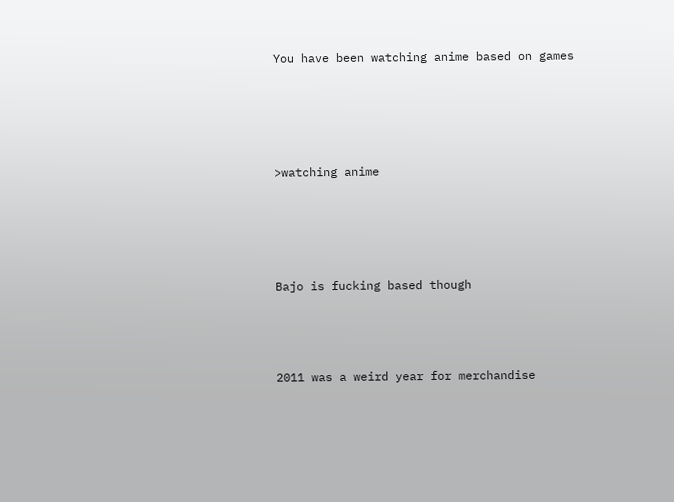You have been watching anime based on games




>watching anime




Bajo is fucking based though



2011 was a weird year for merchandise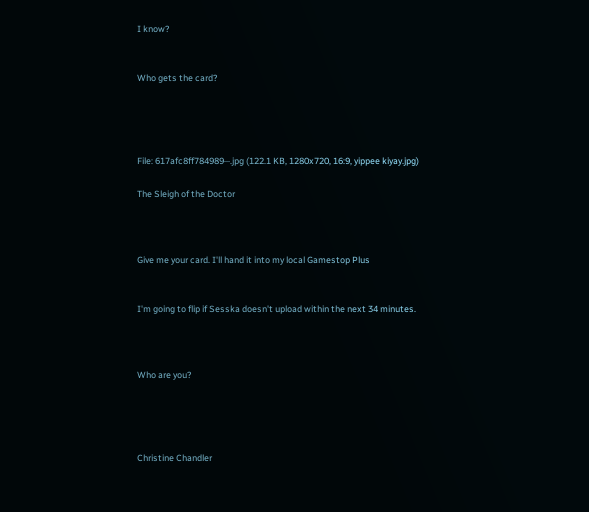I know?


Who gets the card?




File: 617afc8ff784989⋯.jpg (122.1 KB, 1280x720, 16:9, yippee kiyay.jpg)

The Sleigh of the Doctor



Give me your card. I'll hand it into my local Gamestop Plus


I'm going to flip if Sesska doesn't upload within the next 34 minutes.



Who are you?




Christine Chandler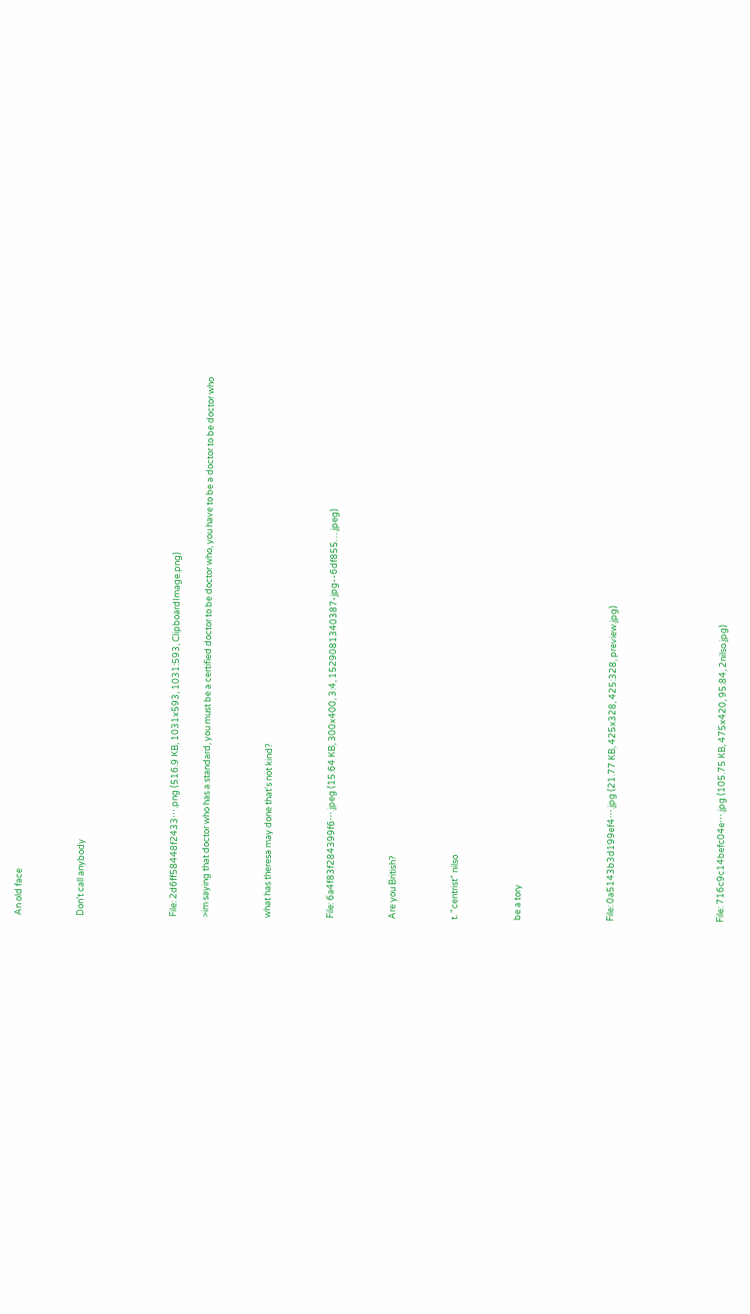An old face



Don't call anybody





File: 2d6ff58448f2433⋯.png (516.9 KB, 1031x593, 1031:593, ClipboardImage.png)

>im saying that doctor who has a standard, you must be a certified doctor to be doctor who, you have to be a doctor to be doctor who



what has theresa may done that's not kind?



File: 6a4f83f284399f6⋯.jpeg (15.64 KB, 300x400, 3:4, 1529081340387-jpg--6df855….jpeg)



Are you British?



t. "centrist" nilso



be a tory





File: 0a5143b3d199ef4⋯.jpg (21.77 KB, 425x328, 425:328, preview.jpg)






File: 716c9c14befc04e⋯.jpg (105.75 KB, 475x420, 95:84, 2nilso.jpg)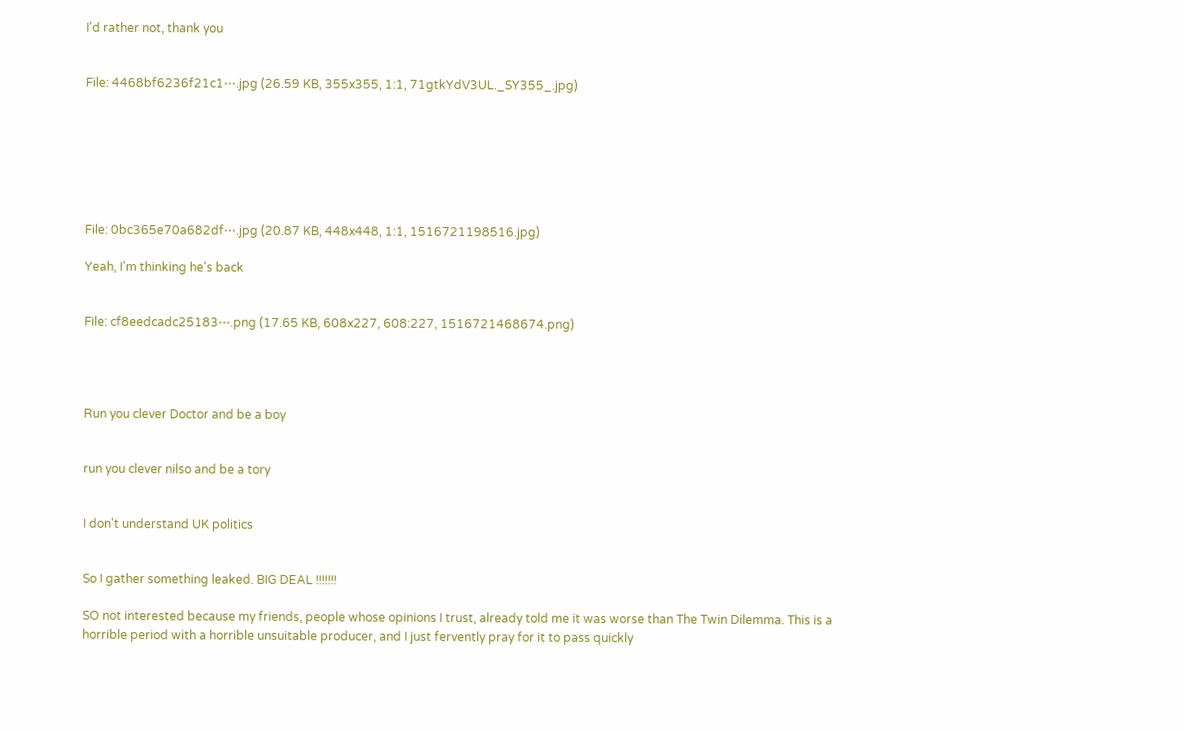I'd rather not, thank you


File: 4468bf6236f21c1⋯.jpg (26.59 KB, 355x355, 1:1, 71gtkYdV3UL._SY355_.jpg)







File: 0bc365e70a682df⋯.jpg (20.87 KB, 448x448, 1:1, 1516721198516.jpg)

Yeah, I'm thinking he's back


File: cf8eedcadc25183⋯.png (17.65 KB, 608x227, 608:227, 1516721468674.png)




Run you clever Doctor and be a boy


run you clever nilso and be a tory


I don't understand UK politics


So I gather something leaked. BIG DEAL !!!!!!!

SO not interested because my friends, people whose opinions I trust, already told me it was worse than The Twin Dilemma. This is a horrible period with a horrible unsuitable producer, and I just fervently pray for it to pass quickly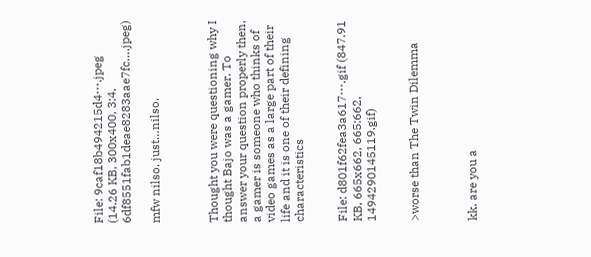File: 9caf18b494215d4⋯.jpeg (14.26 KB, 300x400, 3:4, 6df8551fab1deae8283aae7fc….jpeg)

mfw nilso. just…nilso.



Thought you were questioning why I thought Bajo was a gamer. To answer your question properly then, a gamer is someone who thinks of video games as a large part of their life and it is one of their defining characteristics


File: d801f62fea3a617⋯.gif (847.91 KB, 665x662, 665:662, 1494290145119.gif)


>worse than The Twin Dilemma



kk. are you a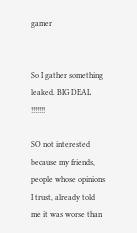gamer


So I gather something leaked. BIG DEAL !!!!!!!

SO not interested because my friends, people whose opinions I trust, already told me it was worse than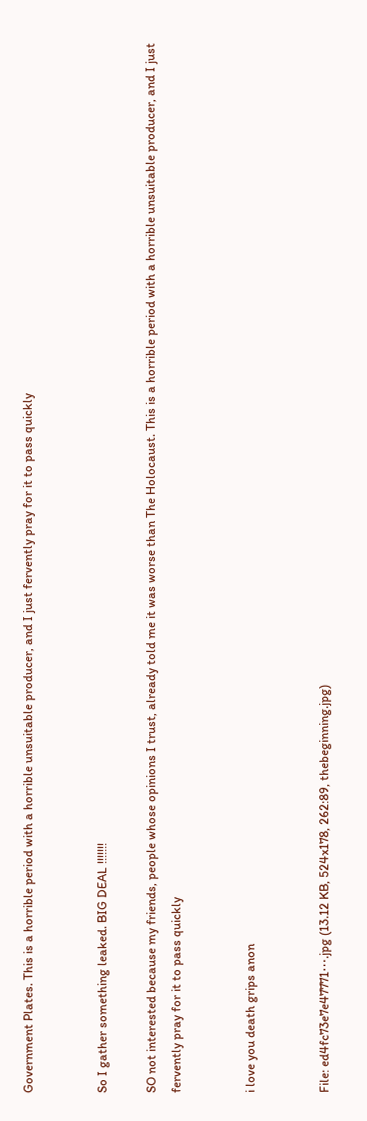Government Plates. This is a horrible period with a horrible unsuitable producer, and I just fervently pray for it to pass quickly


So I gather something leaked. BIG DEAL !!!!!!!

SO not interested because my friends, people whose opinions I trust, already told me it was worse than The Holocaust. This is a horrible period with a horrible unsuitable producer, and I just fervently pray for it to pass quickly


i love you death grips anon


File: ed4fc73e7e47771⋯.jpg (13.12 KB, 524x178, 262:89, thebeginning.jpg)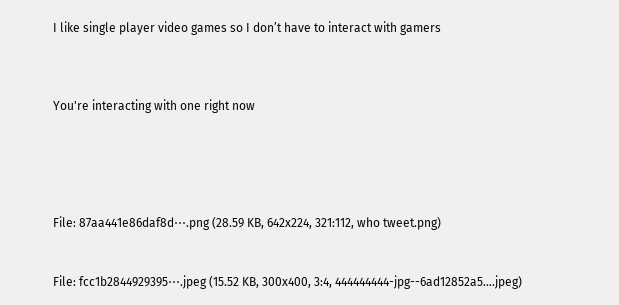I like single player video games so I don’t have to interact with gamers



You're interacting with one right now





File: 87aa441e86daf8d⋯.png (28.59 KB, 642x224, 321:112, who tweet.png)


File: fcc1b2844929395⋯.jpeg (15.52 KB, 300x400, 3:4, 444444444-jpg--6ad12852a5….jpeg)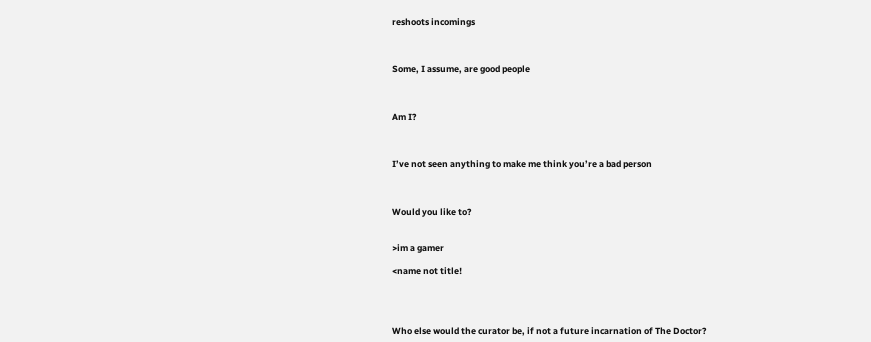reshoots incomings



Some, I assume, are good people



Am I?



I’ve not seen anything to make me think you’re a bad person



Would you like to?


>im a gamer

<name not title!




Who else would the curator be, if not a future incarnation of The Doctor?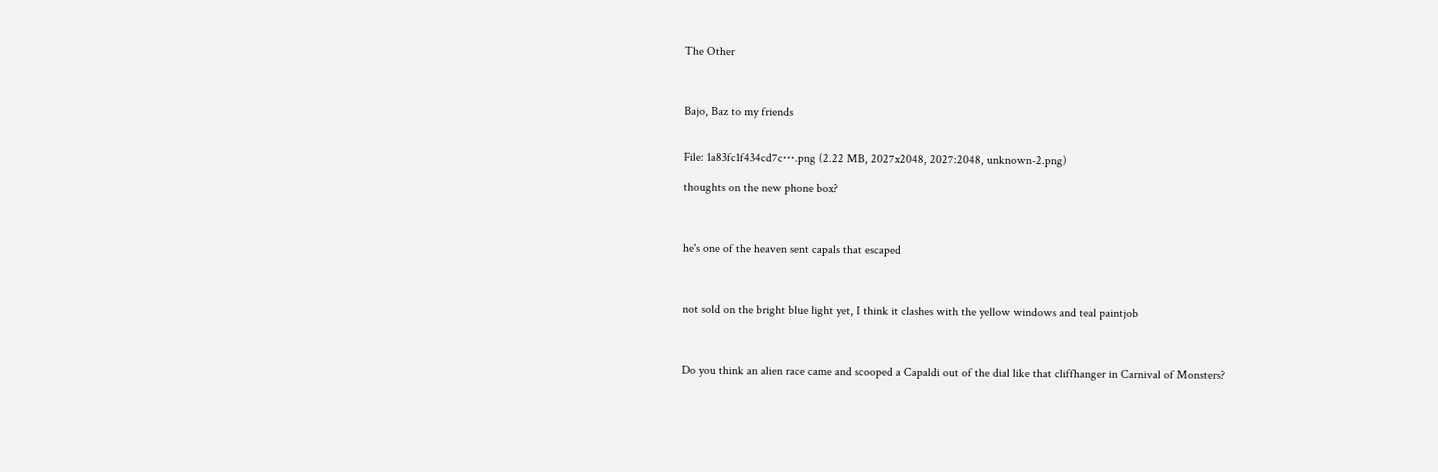The Other



Bajo, Baz to my friends


File: 1a83fc1f434cd7c⋯.png (2.22 MB, 2027x2048, 2027:2048, unknown-2.png)

thoughts on the new phone box?



he's one of the heaven sent capals that escaped



not sold on the bright blue light yet, I think it clashes with the yellow windows and teal paintjob



Do you think an alien race came and scooped a Capaldi out of the dial like that cliffhanger in Carnival of Monsters?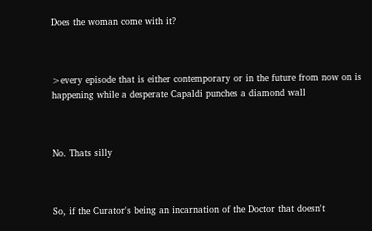Does the woman come with it?



>every episode that is either contemporary or in the future from now on is happening while a desperate Capaldi punches a diamond wall



No. Thats silly



So, if the Curator's being an incarnation of the Doctor that doesn't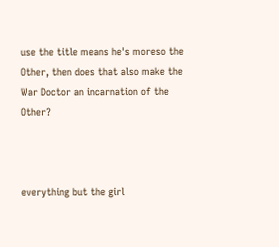use the title means he's moreso the Other, then does that also make the War Doctor an incarnation of the Other?



everything but the girl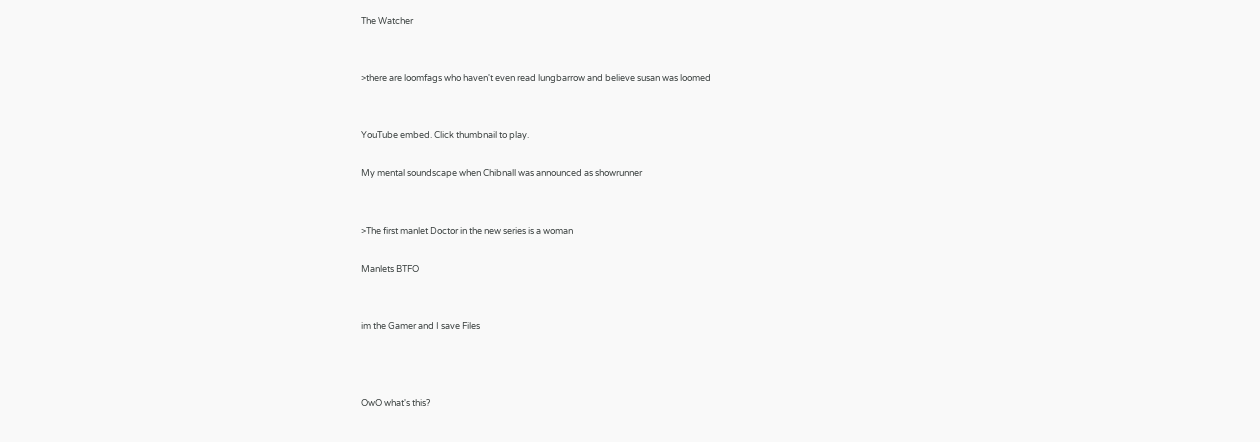The Watcher


>there are loomfags who haven't even read lungbarrow and believe susan was loomed


YouTube embed. Click thumbnail to play.

My mental soundscape when Chibnall was announced as showrunner


>The first manlet Doctor in the new series is a woman

Manlets BTFO


im the Gamer and I save Files



OwO what's this?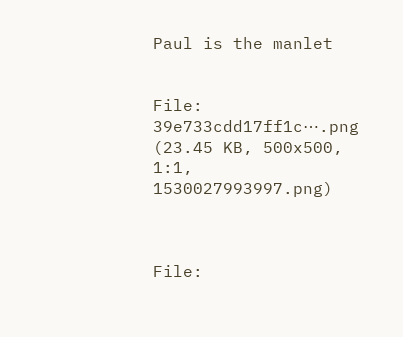Paul is the manlet


File: 39e733cdd17ff1c⋯.png (23.45 KB, 500x500, 1:1, 1530027993997.png)



File: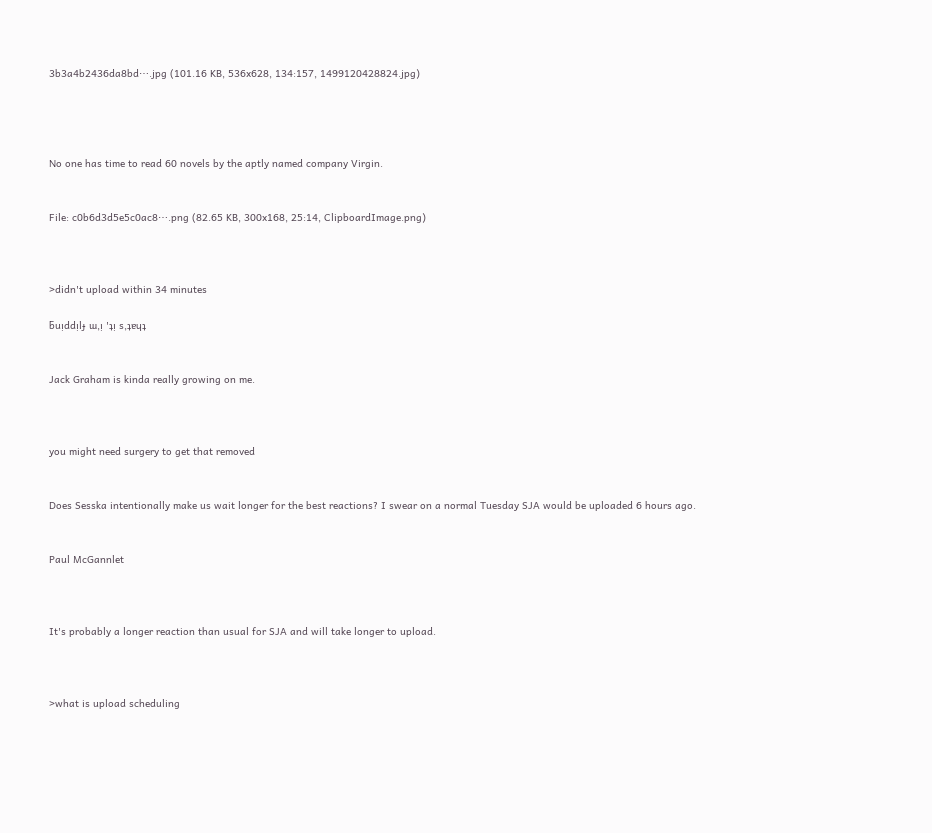3b3a4b2436da8bd⋯.jpg (101.16 KB, 536x628, 134:157, 1499120428824.jpg)




No one has time to read 60 novels by the aptly named company Virgin.


File: c0b6d3d5e5c0ac8⋯.png (82.65 KB, 300x168, 25:14, ClipboardImage.png)



>didn't upload within 34 minutes

ƃuᴉddᴉlɟ ɯ,ᴉ 'ʇᴉ s,ʇɐɥʇ


Jack Graham is kinda really growing on me.



you might need surgery to get that removed


Does Sesska intentionally make us wait longer for the best reactions? I swear on a normal Tuesday SJA would be uploaded 6 hours ago.


Paul McGannlet



It's probably a longer reaction than usual for SJA and will take longer to upload.



>what is upload scheduling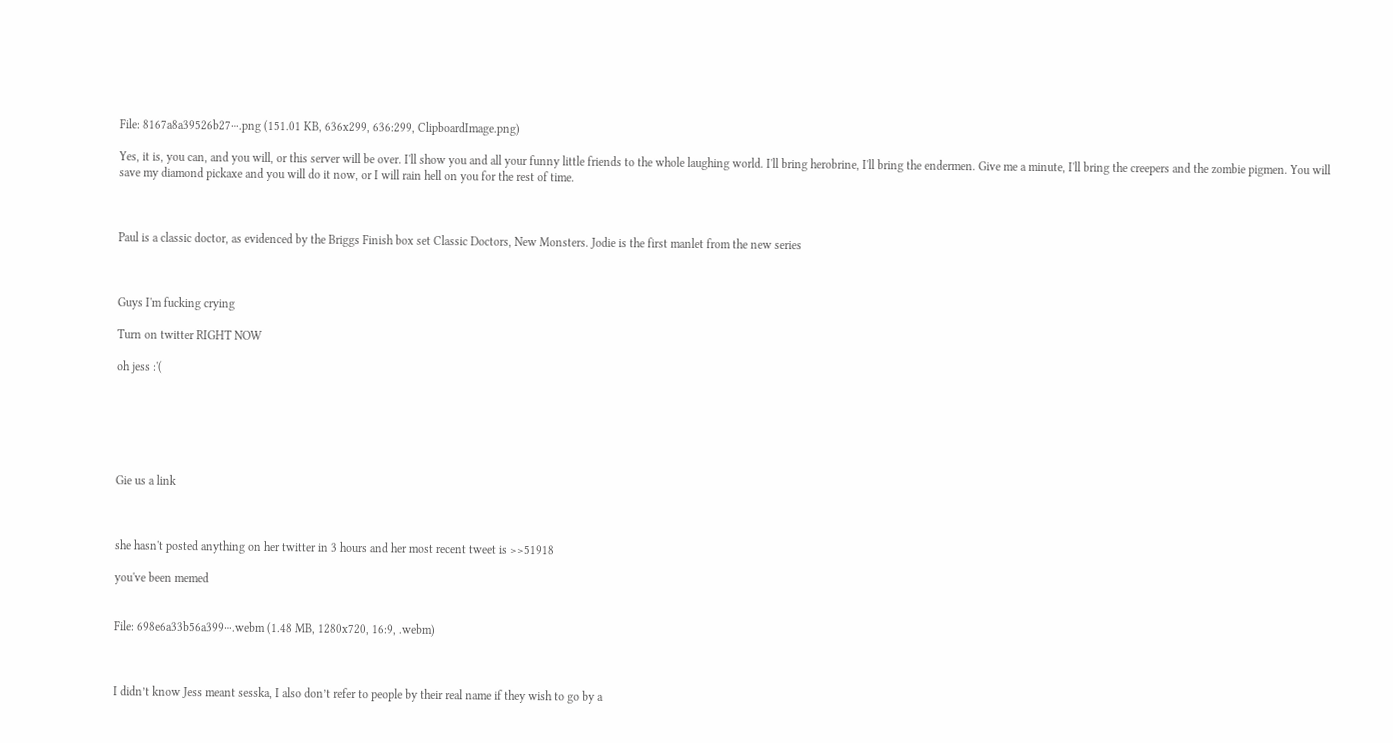File: 8167a8a39526b27⋯.png (151.01 KB, 636x299, 636:299, ClipboardImage.png)

Yes, it is, you can, and you will, or this server will be over. I'll show you and all your funny little friends to the whole laughing world. I'll bring herobrine, I'll bring the endermen. Give me a minute, I'll bring the creepers and the zombie pigmen. You will save my diamond pickaxe and you will do it now, or I will rain hell on you for the rest of time.



Paul is a classic doctor, as evidenced by the Briggs Finish box set Classic Doctors, New Monsters. Jodie is the first manlet from the new series



Guys I'm fucking crying

Turn on twitter RIGHT NOW

oh jess :'(






Gie us a link



she hasn't posted anything on her twitter in 3 hours and her most recent tweet is >>51918

you've been memed


File: 698e6a33b56a399⋯.webm (1.48 MB, 1280x720, 16:9, .webm)



I didn’t know Jess meant sesska, I also don’t refer to people by their real name if they wish to go by a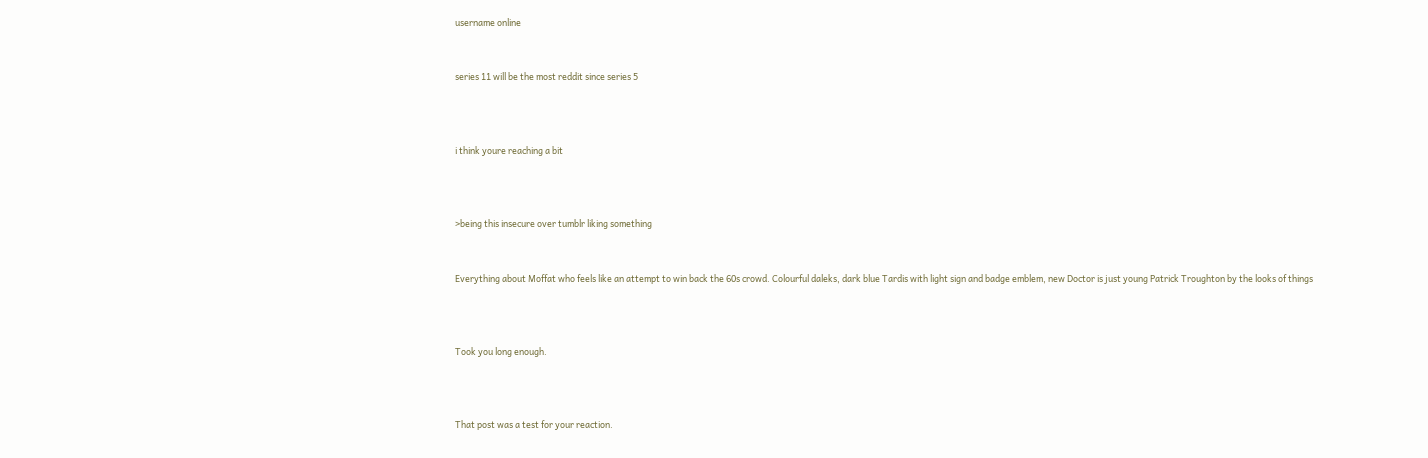username online


series 11 will be the most reddit since series 5



i think youre reaching a bit



>being this insecure over tumblr liking something


Everything about Moffat who feels like an attempt to win back the 60s crowd. Colourful daleks, dark blue Tardis with light sign and badge emblem, new Doctor is just young Patrick Troughton by the looks of things



Took you long enough.



That post was a test for your reaction.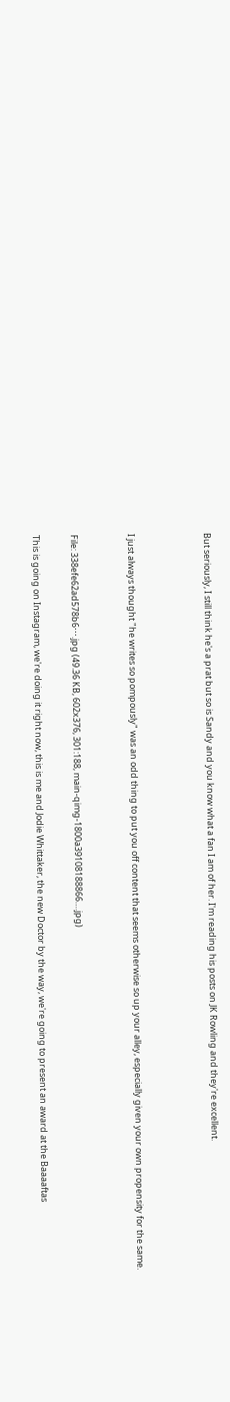But seriously, I still think he's a prat but so is Sandy and you know what a fan I am of her. I'm reading his posts on JK Rowling and they're excellent.



I just always thought "he writes so pompously" was an odd thing to put you off content that seems otherwise so up your alley, especially given your own propensity for the same.


File: 338efe62ad578b6⋯.jpg (49.36 KB, 602x376, 301:188, main-qimg-1800a39108188866….jpg)

This is going on Instagram, we're doing it right now, this is me and Jodie Whittaker, the new Doctor by the way, we're going to present an award at the Baaaaftas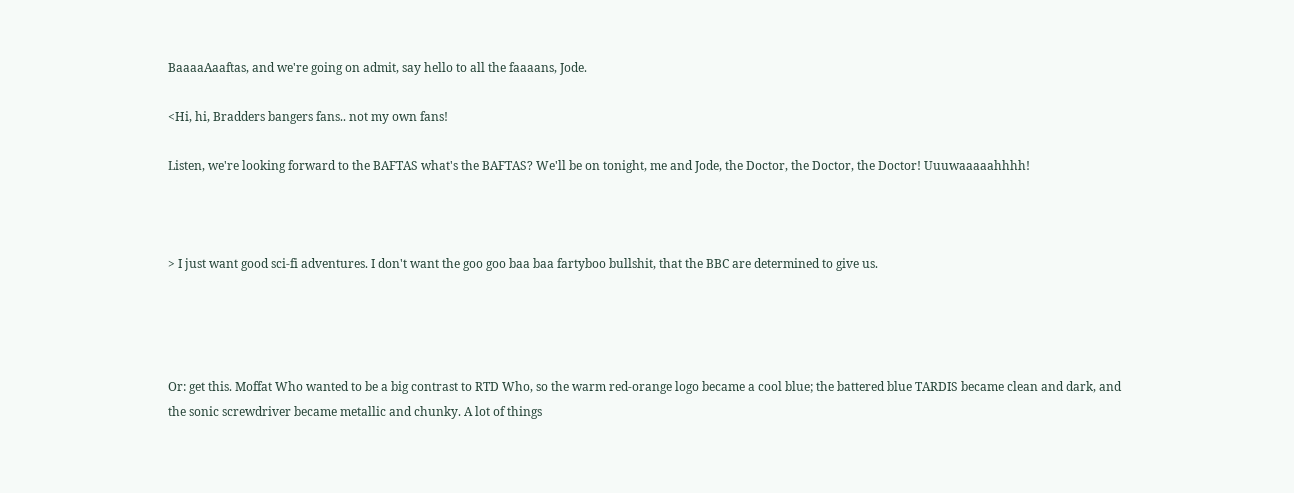BaaaaAaaftas, and we're going on admit, say hello to all the faaaans, Jode.

<Hi, hi, Bradders bangers fans.. not my own fans!

Listen, we're looking forward to the BAFTAS what's the BAFTAS? We'll be on tonight, me and Jode, the Doctor, the Doctor, the Doctor! Uuuwaaaaahhhh!



> I just want good sci-fi adventures. I don't want the goo goo baa baa fartyboo bullshit, that the BBC are determined to give us.




Or: get this. Moffat Who wanted to be a big contrast to RTD Who, so the warm red-orange logo became a cool blue; the battered blue TARDIS became clean and dark, and the sonic screwdriver became metallic and chunky. A lot of things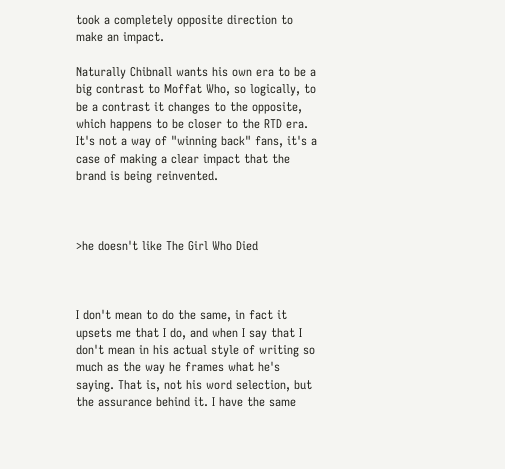took a completely opposite direction to make an impact.

Naturally Chibnall wants his own era to be a big contrast to Moffat Who, so logically, to be a contrast it changes to the opposite, which happens to be closer to the RTD era. It's not a way of "winning back" fans, it's a case of making a clear impact that the brand is being reinvented.



>he doesn't like The Girl Who Died



I don't mean to do the same, in fact it upsets me that I do, and when I say that I don't mean in his actual style of writing so much as the way he frames what he's saying. That is, not his word selection, but the assurance behind it. I have the same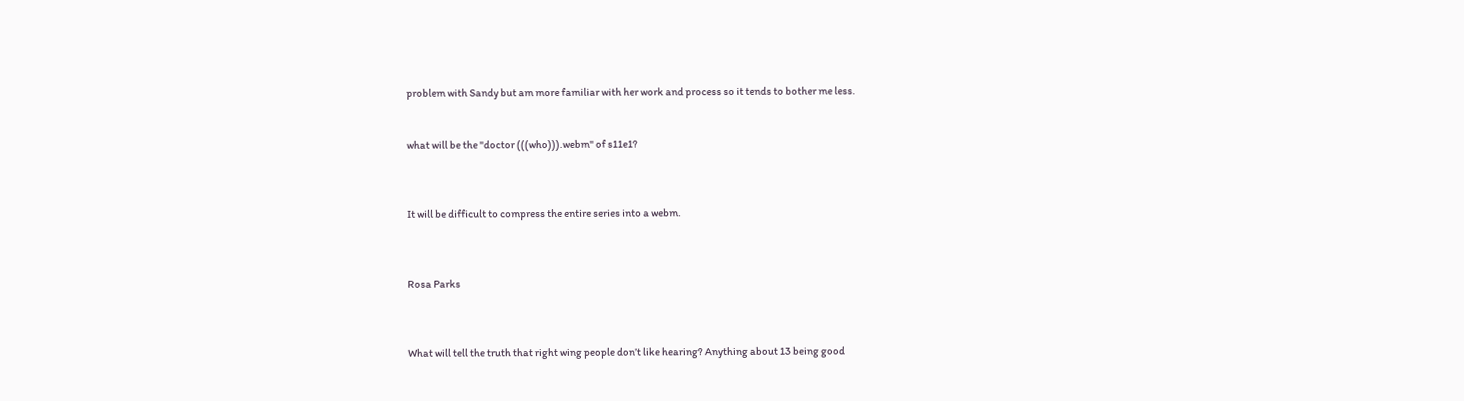problem with Sandy but am more familiar with her work and process so it tends to bother me less.


what will be the "doctor (((who))).webm" of s11e1?



It will be difficult to compress the entire series into a webm.



Rosa Parks



What will tell the truth that right wing people don’t like hearing? Anything about 13 being good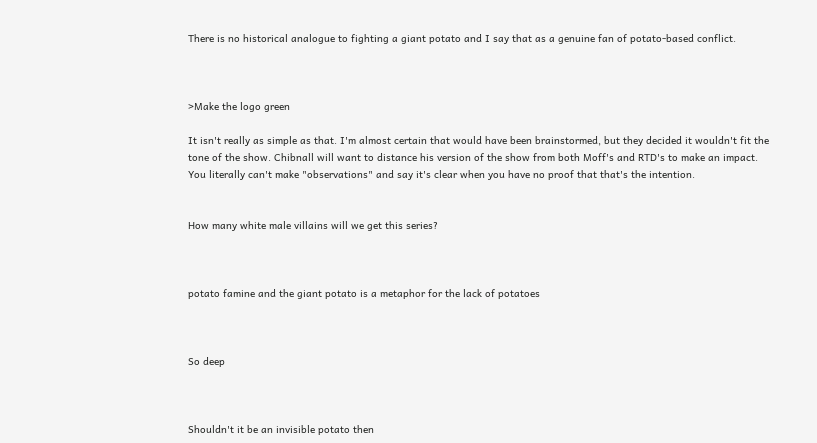There is no historical analogue to fighting a giant potato and I say that as a genuine fan of potato-based conflict.



>Make the logo green

It isn't really as simple as that. I'm almost certain that would have been brainstormed, but they decided it wouldn't fit the tone of the show. Chibnall will want to distance his version of the show from both Moff's and RTD's to make an impact. You literally can't make "observations" and say it's clear when you have no proof that that's the intention.


How many white male villains will we get this series?



potato famine and the giant potato is a metaphor for the lack of potatoes



So deep



Shouldn't it be an invisible potato then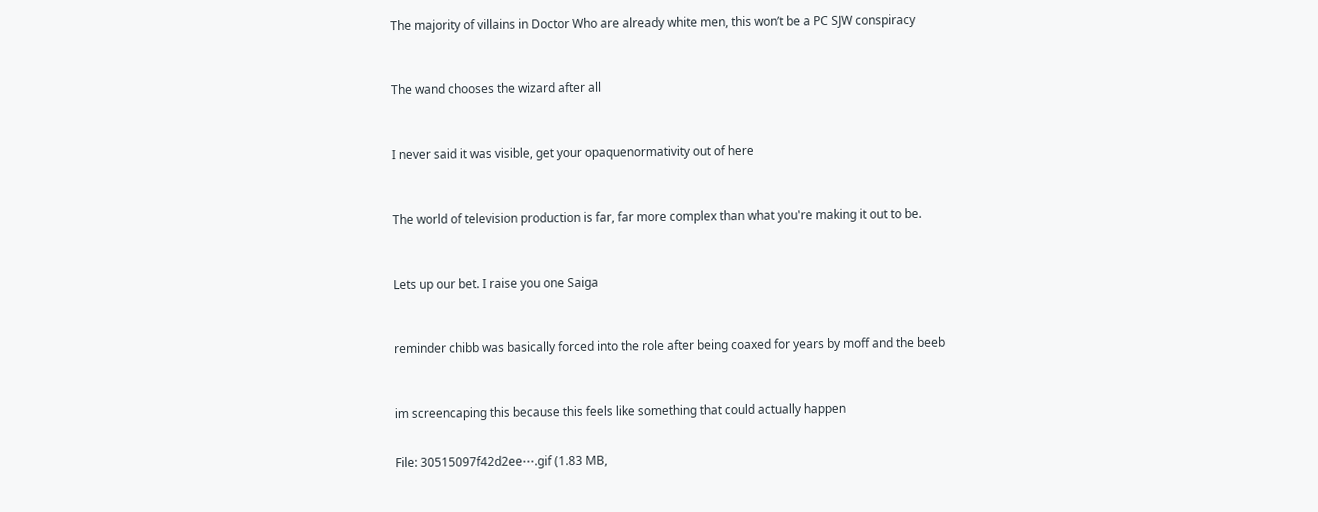The majority of villains in Doctor Who are already white men, this won’t be a PC SJW conspiracy



The wand chooses the wizard after all



I never said it was visible, get your opaquenormativity out of here



The world of television production is far, far more complex than what you're making it out to be.



Lets up our bet. I raise you one Saiga



reminder chibb was basically forced into the role after being coaxed for years by moff and the beeb



im screencaping this because this feels like something that could actually happen


File: 30515097f42d2ee⋯.gif (1.83 MB,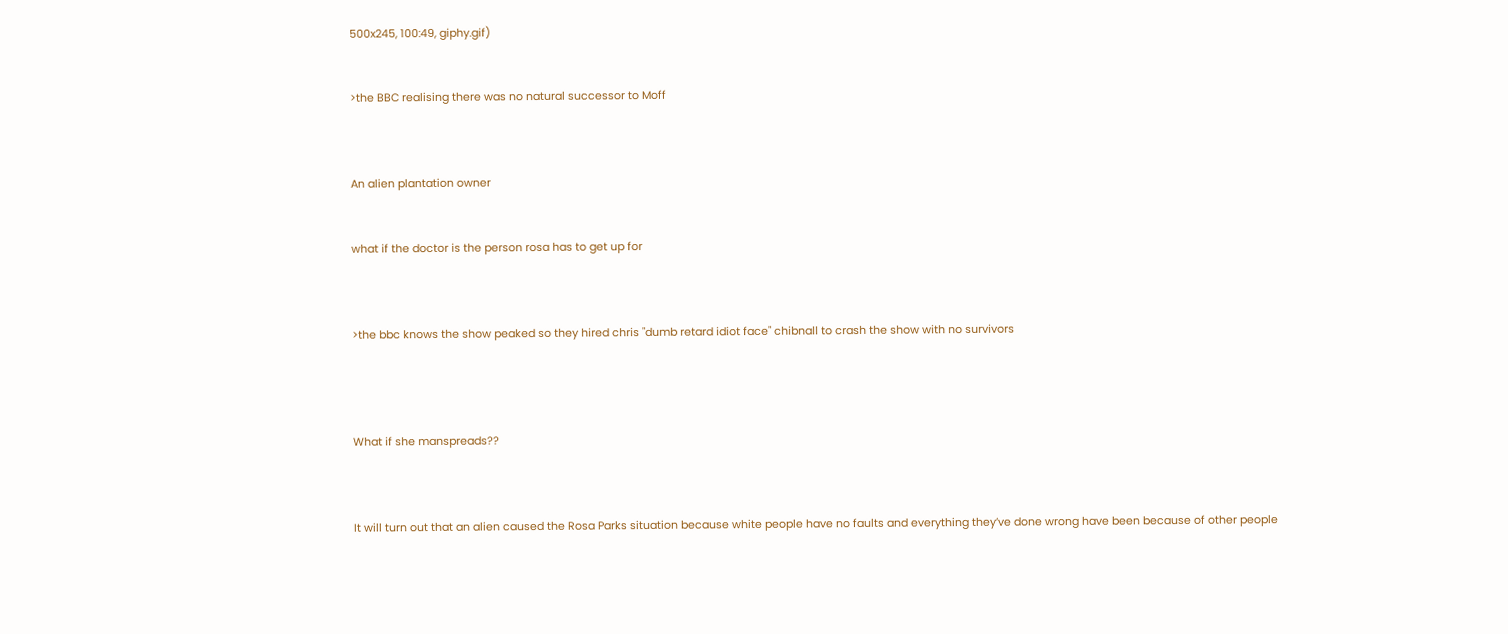500x245, 100:49, giphy.gif)


>the BBC realising there was no natural successor to Moff



An alien plantation owner


what if the doctor is the person rosa has to get up for



>the bbc knows the show peaked so they hired chris "dumb retard idiot face" chibnall to crash the show with no survivors




What if she manspreads??



It will turn out that an alien caused the Rosa Parks situation because white people have no faults and everything they’ve done wrong have been because of other people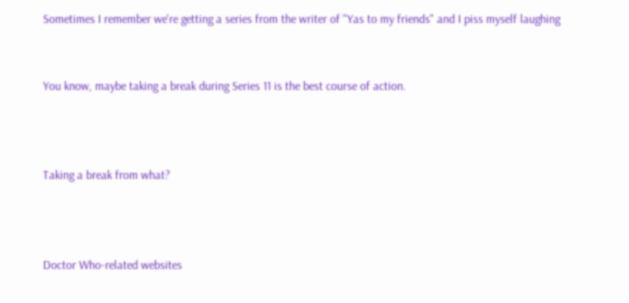Sometimes I remember we're getting a series from the writer of "Yas to my friends" and I piss myself laughing


You know, maybe taking a break during Series 11 is the best course of action.



Taking a break from what?



Doctor Who-related websites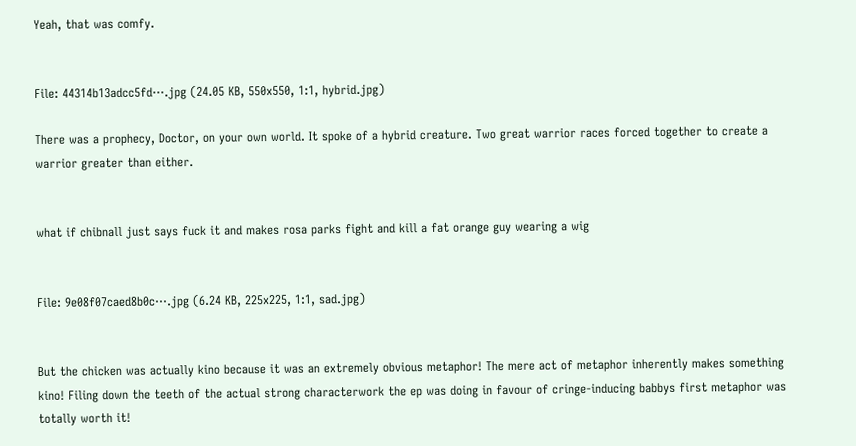Yeah, that was comfy.


File: 44314b13adcc5fd⋯.jpg (24.05 KB, 550x550, 1:1, hybrid.jpg)

There was a prophecy, Doctor, on your own world. It spoke of a hybrid creature. Two great warrior races forced together to create a warrior greater than either.


what if chibnall just says fuck it and makes rosa parks fight and kill a fat orange guy wearing a wig


File: 9e08f07caed8b0c⋯.jpg (6.24 KB, 225x225, 1:1, sad.jpg)


But the chicken was actually kino because it was an extremely obvious metaphor! The mere act of metaphor inherently makes something kino! Filing down the teeth of the actual strong characterwork the ep was doing in favour of cringe-inducing babbys first metaphor was totally worth it!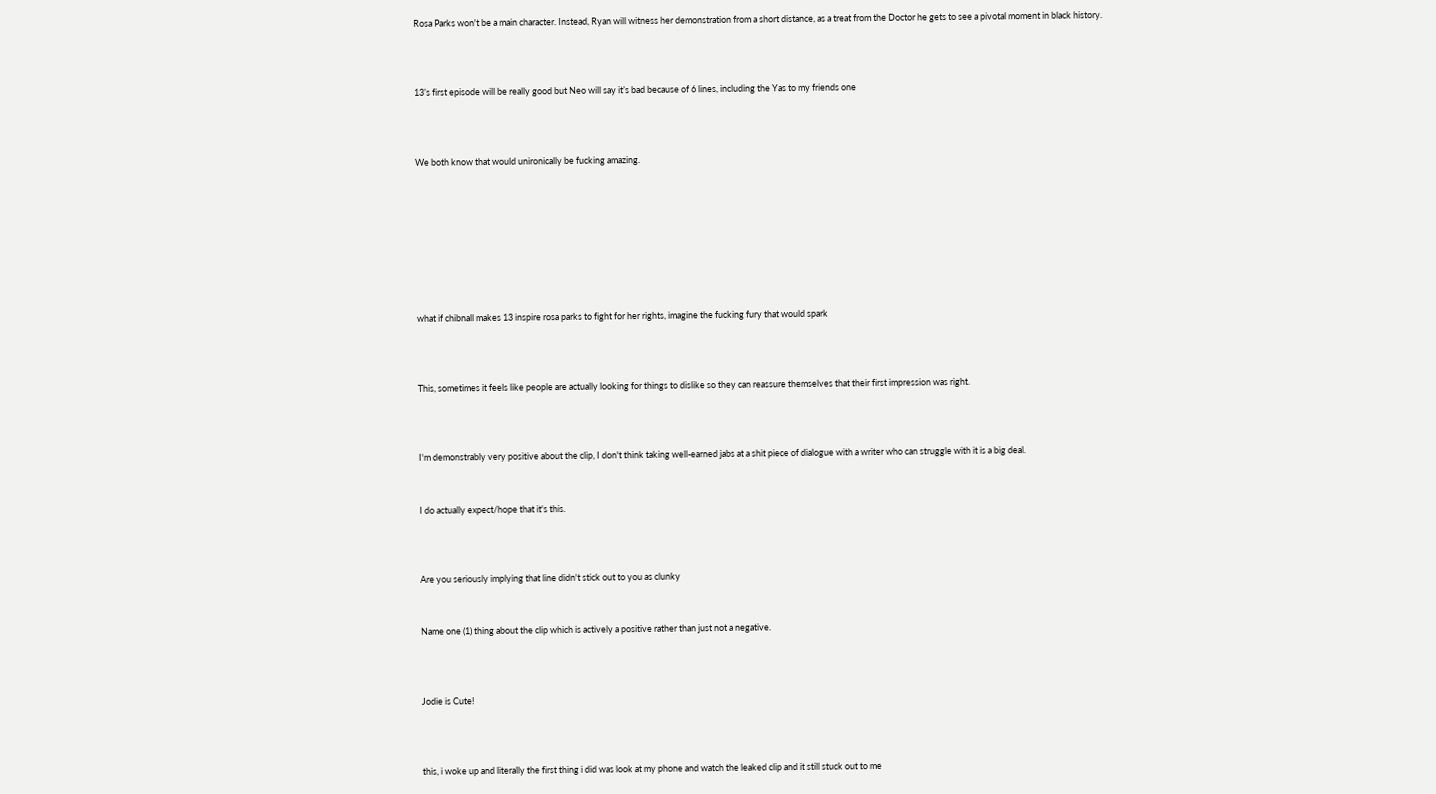Rosa Parks won't be a main character. Instead, Ryan will witness her demonstration from a short distance, as a treat from the Doctor he gets to see a pivotal moment in black history.



13’s first episode will be really good but Neo will say it’s bad because of 6 lines, including the Yas to my friends one



We both know that would unironically be fucking amazing.








what if chibnall makes 13 inspire rosa parks to fight for her rights, imagine the fucking fury that would spark



This, sometimes it feels like people are actually looking for things to dislike so they can reassure themselves that their first impression was right.



I'm demonstrably very positive about the clip, I don't think taking well-earned jabs at a shit piece of dialogue with a writer who can struggle with it is a big deal.


I do actually expect/hope that it's this.



Are you seriously implying that line didn't stick out to you as clunky


Name one (1) thing about the clip which is actively a positive rather than just not a negative.



Jodie is Cute!



this, i woke up and literally the first thing i did was look at my phone and watch the leaked clip and it still stuck out to me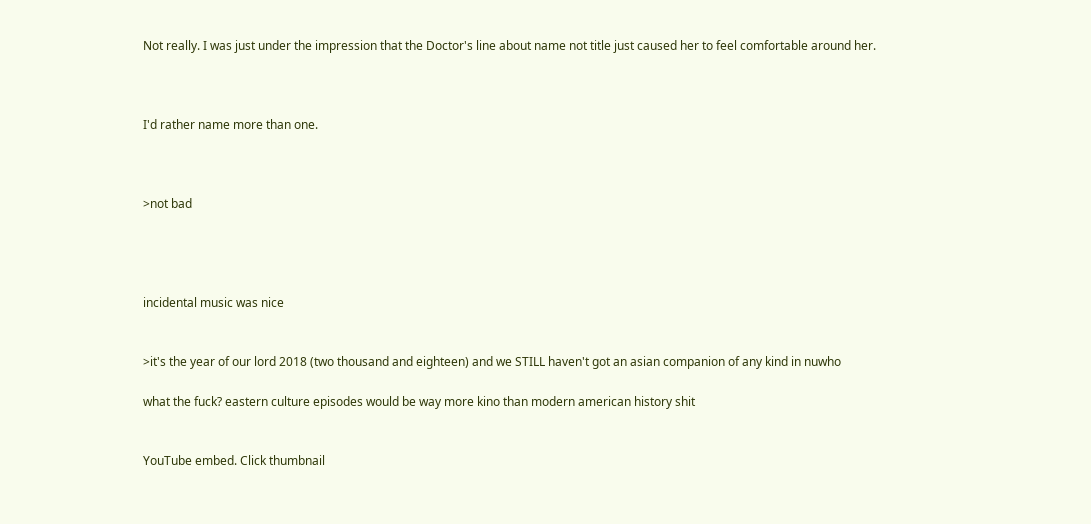Not really. I was just under the impression that the Doctor's line about name not title just caused her to feel comfortable around her.



I'd rather name more than one.



>not bad




incidental music was nice


>it's the year of our lord 2018 (two thousand and eighteen) and we STILL haven't got an asian companion of any kind in nuwho

what the fuck? eastern culture episodes would be way more kino than modern american history shit


YouTube embed. Click thumbnail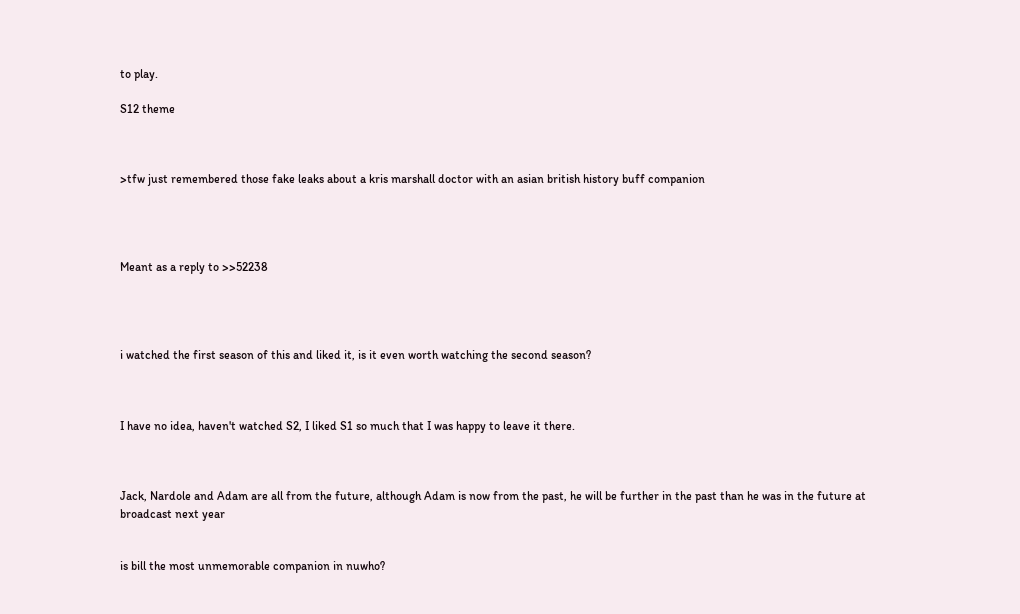to play.

S12 theme



>tfw just remembered those fake leaks about a kris marshall doctor with an asian british history buff companion




Meant as a reply to >>52238




i watched the first season of this and liked it, is it even worth watching the second season?



I have no idea, haven't watched S2, I liked S1 so much that I was happy to leave it there.



Jack, Nardole and Adam are all from the future, although Adam is now from the past, he will be further in the past than he was in the future at broadcast next year


is bill the most unmemorable companion in nuwho?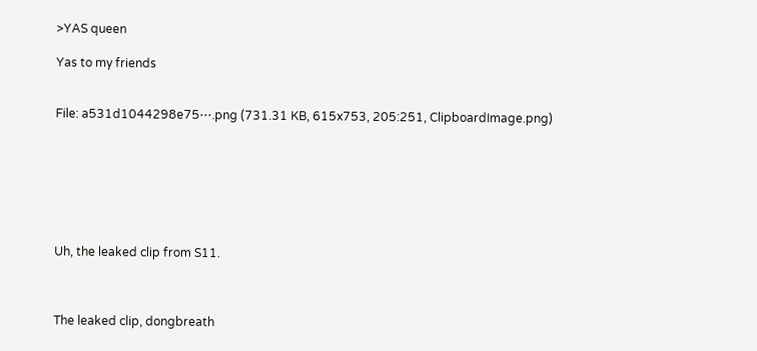>YAS queen

Yas to my friends


File: a531d1044298e75⋯.png (731.31 KB, 615x753, 205:251, ClipboardImage.png)







Uh, the leaked clip from S11.



The leaked clip, dongbreath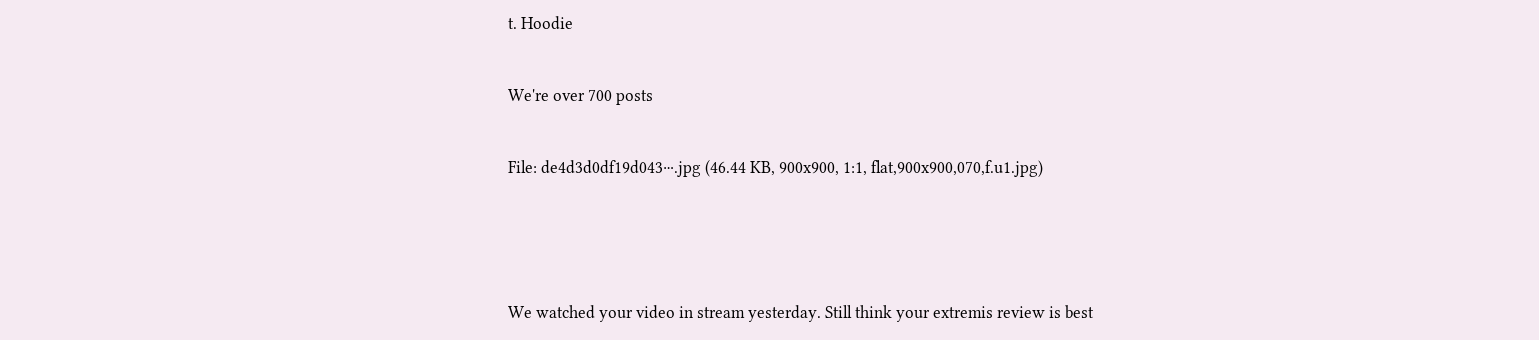t. Hoodie


We're over 700 posts


File: de4d3d0df19d043⋯.jpg (46.44 KB, 900x900, 1:1, flat,900x900,070,f.u1.jpg)





We watched your video in stream yesterday. Still think your extremis review is best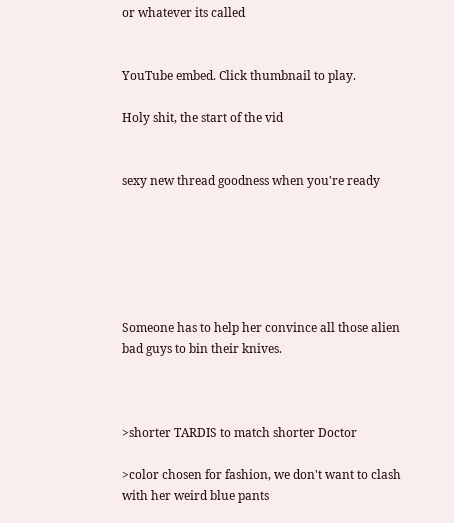or whatever its called


YouTube embed. Click thumbnail to play.

Holy shit, the start of the vid


sexy new thread goodness when you're ready






Someone has to help her convince all those alien bad guys to bin their knives.



>shorter TARDIS to match shorter Doctor

>color chosen for fashion, we don't want to clash with her weird blue pants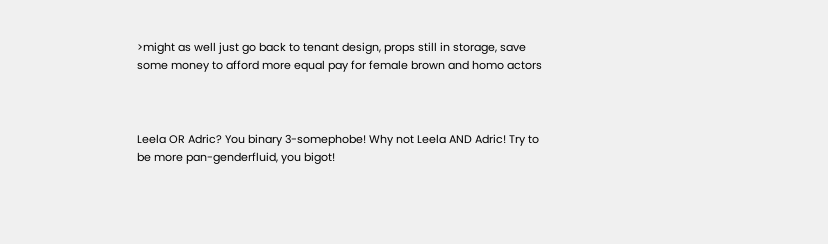>might as well just go back to tenant design, props still in storage, save some money to afford more equal pay for female brown and homo actors



Leela OR Adric? You binary 3-somephobe! Why not Leela AND Adric! Try to be more pan-genderfluid, you bigot!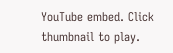YouTube embed. Click thumbnail to play.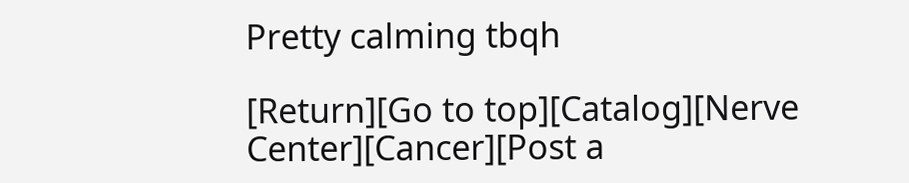Pretty calming tbqh

[Return][Go to top][Catalog][Nerve Center][Cancer][Post a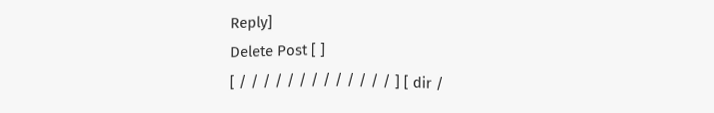Reply]
Delete Post [ ]
[ / / / / / / / / / / / / / ] [ dir /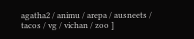agatha2 / animu / arepa / ausneets / tacos / vg / vichan / zoo ]